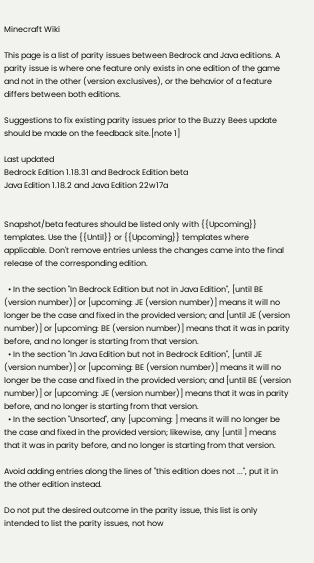Minecraft Wiki

This page is a list of parity issues between Bedrock and Java editions. A parity issue is where one feature only exists in one edition of the game and not in the other (version exclusives), or the behavior of a feature differs between both editions.

Suggestions to fix existing parity issues prior to the Buzzy Bees update should be made on the feedback site.[note 1]

Last updated
Bedrock Edition 1.18.31 and Bedrock Edition beta
Java Edition 1.18.2 and Java Edition 22w17a


Snapshot/beta features should be listed only with {{Upcoming}} templates. Use the {{Until}} or {{Upcoming}} templates where applicable. Don't remove entries unless the changes came into the final release of the corresponding edition.

  • In the section "In Bedrock Edition but not in Java Edition", [until BE (version number)] or [upcoming: JE (version number)] means it will no longer be the case and fixed in the provided version; and [until JE (version number)] or [upcoming: BE (version number)] means that it was in parity before, and no longer is starting from that version.
  • In the section "In Java Edition but not in Bedrock Edition", [until JE (version number)] or [upcoming: BE (version number)] means it will no longer be the case and fixed in the provided version; and [until BE (version number)] or [upcoming: JE (version number)] means that it was in parity before, and no longer is starting from that version.
  • In the section "Unsorted", any [upcoming: ] means it will no longer be the case and fixed in the provided version; likewise, any [until ] means that it was in parity before, and no longer is starting from that version.

Avoid adding entries along the lines of "this edition does not ...", put it in the other edition instead.

Do not put the desired outcome in the parity issue, this list is only intended to list the parity issues, not how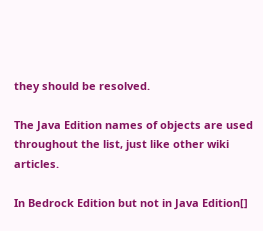they should be resolved.

The Java Edition names of objects are used throughout the list, just like other wiki articles.

In Bedrock Edition but not in Java Edition[]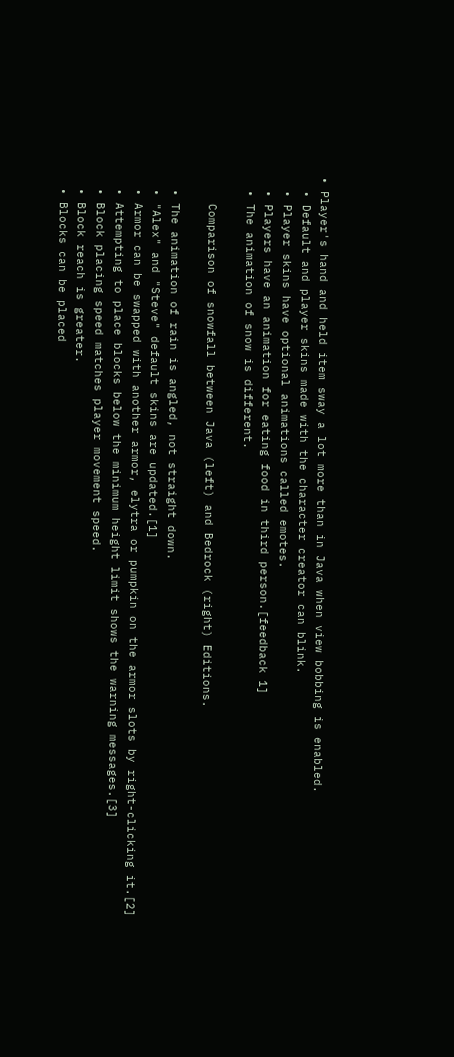• Player's hand and held item sway a lot more than in Java when view bobbing is enabled.
  • Default and player skins made with the character creator can blink.
  • Player skins have optional animations called emotes.
  • Players have an animation for eating food in third person.[feedback 1]
  • The animation of snow is different.

    Comparison of snowfall between Java (left) and Bedrock (right) Editions.

  • The animation of rain is angled, not straight down.
  • "Alex" and "Steve" default skins are updated.[1]
  • Armor can be swapped with another armor, elytra or pumpkin on the armor slots by right-clicking it.[2]
  • Attempting to place blocks below the minimum height limit shows the warning messages.[3]
  • Block placing speed matches player movement speed.
  • Block reach is greater.
  • Blocks can be placed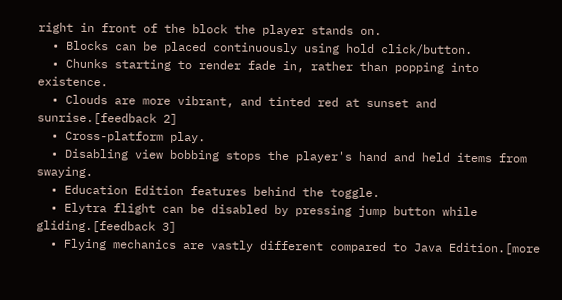right in front of the block the player stands on.
  • Blocks can be placed continuously using hold click/button.
  • Chunks starting to render fade in, rather than popping into existence.
  • Clouds are more vibrant, and tinted red at sunset and sunrise.[feedback 2]
  • Cross-platform play.
  • Disabling view bobbing stops the player's hand and held items from swaying.
  • Education Edition features behind the toggle.
  • Elytra flight can be disabled by pressing jump button while gliding.[feedback 3]
  • Flying mechanics are vastly different compared to Java Edition.[more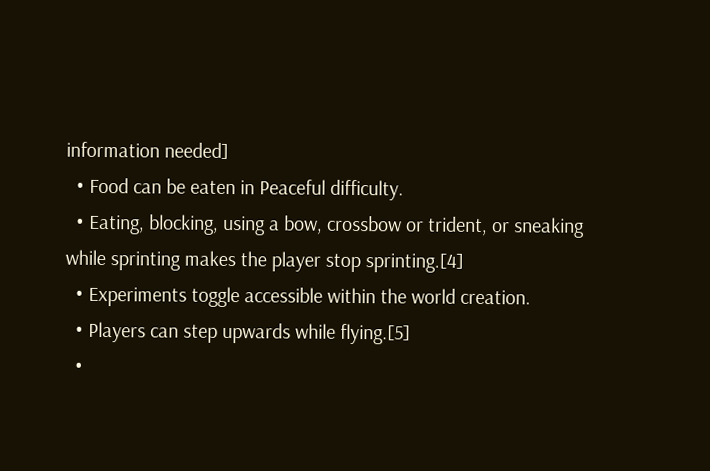information needed]
  • Food can be eaten in Peaceful difficulty.
  • Eating, blocking, using a bow, crossbow or trident, or sneaking while sprinting makes the player stop sprinting.[4]
  • Experiments toggle accessible within the world creation.
  • Players can step upwards while flying.[5]
  •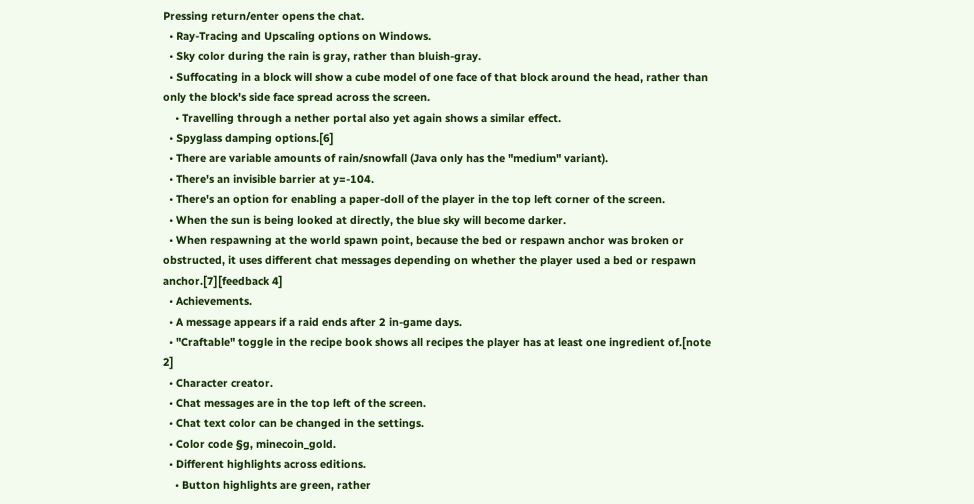Pressing return/enter opens the chat.
  • Ray-Tracing and Upscaling options on Windows.
  • Sky color during the rain is gray, rather than bluish-gray.
  • Suffocating in a block will show a cube model of one face of that block around the head, rather than only the block's side face spread across the screen.
    • Travelling through a nether portal also yet again shows a similar effect.
  • Spyglass damping options.[6]
  • There are variable amounts of rain/snowfall (Java only has the "medium" variant).
  • There's an invisible barrier at y=-104.
  • There's an option for enabling a paper-doll of the player in the top left corner of the screen.
  • When the sun is being looked at directly, the blue sky will become darker.
  • When respawning at the world spawn point, because the bed or respawn anchor was broken or obstructed, it uses different chat messages depending on whether the player used a bed or respawn anchor.[7][feedback 4]
  • Achievements.
  • A message appears if a raid ends after 2 in-game days.
  • "Craftable" toggle in the recipe book shows all recipes the player has at least one ingredient of.[note 2]
  • Character creator.
  • Chat messages are in the top left of the screen.
  • Chat text color can be changed in the settings.
  • Color code §g, minecoin_gold.
  • Different highlights across editions.
    • Button highlights are green, rather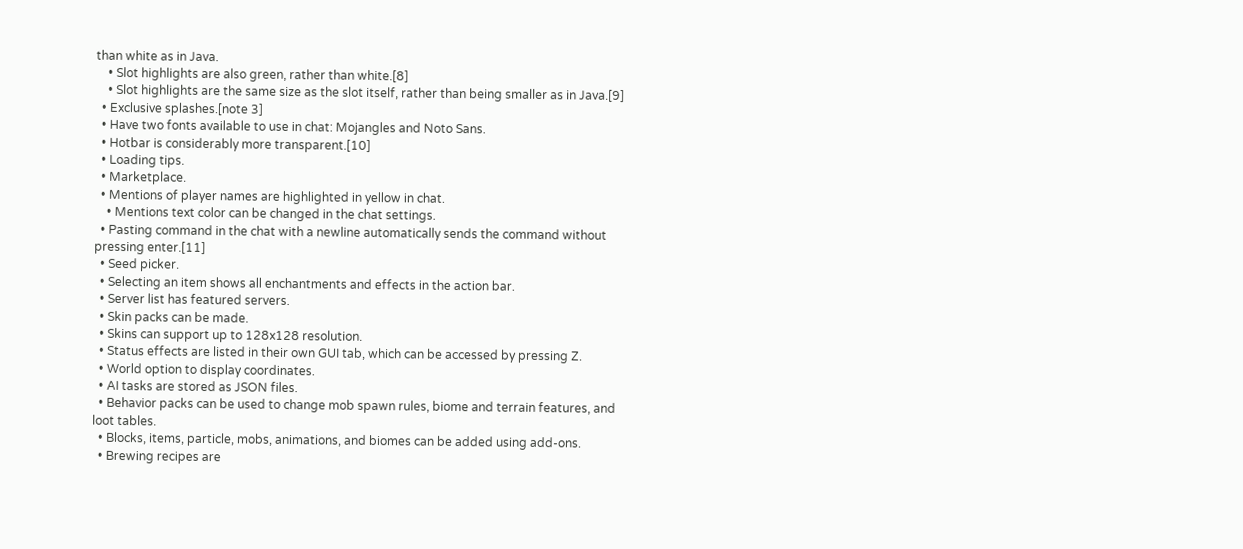than white as in Java.
    • Slot highlights are also green, rather than white.[8]
    • Slot highlights are the same size as the slot itself, rather than being smaller as in Java.[9]
  • Exclusive splashes.[note 3]
  • Have two fonts available to use in chat: Mojangles and Noto Sans.
  • Hotbar is considerably more transparent.[10]
  • Loading tips.
  • Marketplace.
  • Mentions of player names are highlighted in yellow in chat.
    • Mentions text color can be changed in the chat settings.
  • Pasting command in the chat with a newline automatically sends the command without pressing enter.[11]
  • Seed picker.
  • Selecting an item shows all enchantments and effects in the action bar.
  • Server list has featured servers.
  • Skin packs can be made.
  • Skins can support up to 128x128 resolution.
  • Status effects are listed in their own GUI tab, which can be accessed by pressing Z.
  • World option to display coordinates.
  • AI tasks are stored as JSON files.
  • Behavior packs can be used to change mob spawn rules, biome and terrain features, and loot tables.
  • Blocks, items, particle, mobs, animations, and biomes can be added using add-ons.
  • Brewing recipes are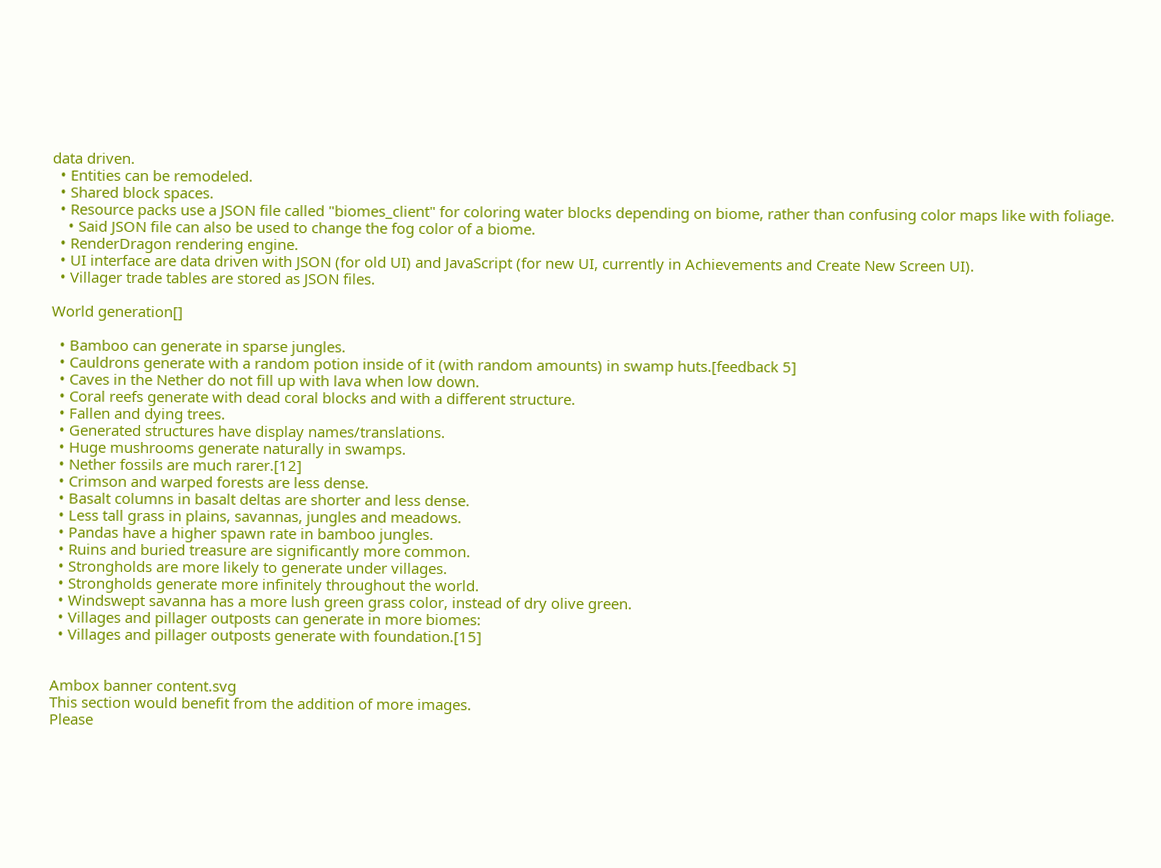data driven.
  • Entities can be remodeled.
  • Shared block spaces.
  • Resource packs use a JSON file called "biomes_client" for coloring water blocks depending on biome, rather than confusing color maps like with foliage.
    • Said JSON file can also be used to change the fog color of a biome.
  • RenderDragon rendering engine.
  • UI interface are data driven with JSON (for old UI) and JavaScript (for new UI, currently in Achievements and Create New Screen UI).
  • Villager trade tables are stored as JSON files.

World generation[]

  • Bamboo can generate in sparse jungles.
  • Cauldrons generate with a random potion inside of it (with random amounts) in swamp huts.[feedback 5]
  • Caves in the Nether do not fill up with lava when low down.
  • Coral reefs generate with dead coral blocks and with a different structure.
  • Fallen and dying trees.
  • Generated structures have display names/translations.
  • Huge mushrooms generate naturally in swamps.
  • Nether fossils are much rarer.[12]
  • Crimson and warped forests are less dense.
  • Basalt columns in basalt deltas are shorter and less dense.
  • Less tall grass in plains, savannas, jungles and meadows.
  • Pandas have a higher spawn rate in bamboo jungles.
  • Ruins and buried treasure are significantly more common.
  • Strongholds are more likely to generate under villages.
  • Strongholds generate more infinitely throughout the world.
  • Windswept savanna has a more lush green grass color, instead of dry olive green.
  • Villages and pillager outposts can generate in more biomes:
  • Villages and pillager outposts generate with foundation.[15]


Ambox banner content.svg
This section would benefit from the addition of more images.
Please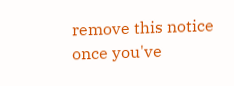remove this notice once you've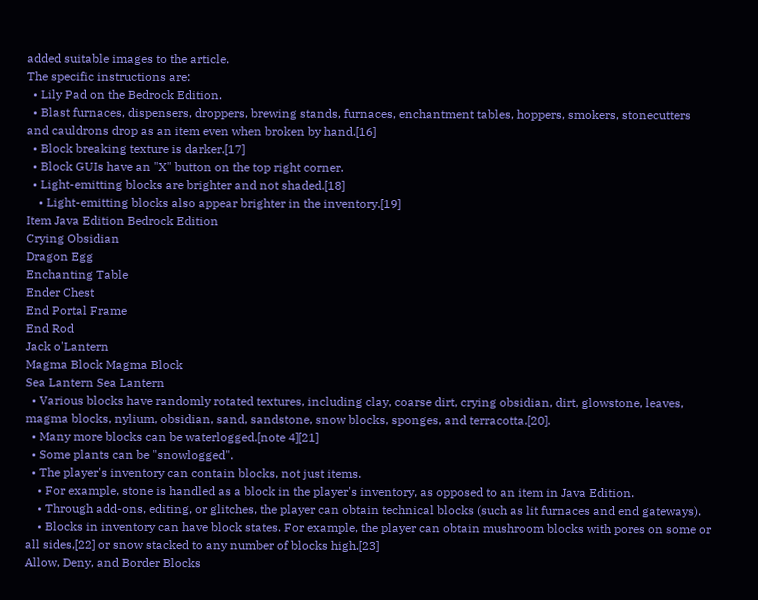added suitable images to the article.
The specific instructions are:
  • Lily Pad on the Bedrock Edition.
  • Blast furnaces, dispensers, droppers, brewing stands, furnaces, enchantment tables, hoppers, smokers, stonecutters and cauldrons drop as an item even when broken by hand.[16]
  • Block breaking texture is darker.[17]
  • Block GUIs have an "X" button on the top right corner.
  • Light-emitting blocks are brighter and not shaded.[18]
    • Light-emitting blocks also appear brighter in the inventory.[19]
Item Java Edition Bedrock Edition
Crying Obsidian
Dragon Egg
Enchanting Table
Ender Chest
End Portal Frame
End Rod
Jack o'Lantern
Magma Block Magma Block
Sea Lantern Sea Lantern
  • Various blocks have randomly rotated textures, including clay, coarse dirt, crying obsidian, dirt, glowstone, leaves, magma blocks, nylium, obsidian, sand, sandstone, snow blocks, sponges, and terracotta.[20].
  • Many more blocks can be waterlogged.[note 4][21]
  • Some plants can be "snowlogged".
  • The player's inventory can contain blocks, not just items.
    • For example, stone is handled as a block in the player's inventory, as opposed to an item in Java Edition.
    • Through add-ons, editing, or glitches, the player can obtain technical blocks (such as lit furnaces and end gateways).
    • Blocks in inventory can have block states. For example, the player can obtain mushroom blocks with pores on some or all sides,[22] or snow stacked to any number of blocks high.[23]
Allow, Deny, and Border Blocks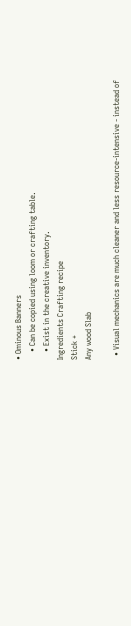• Ominous Banners
    • Can be copied using loom or crafting table.
    • Exist in the creative inventory.
Ingredients Crafting recipe
Stick +
Any wood Slab

  • Visual mechanics are much cleaner and less resource-intensive - instead of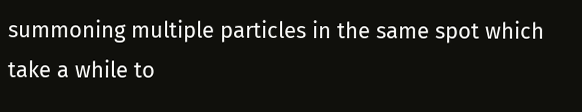summoning multiple particles in the same spot which take a while to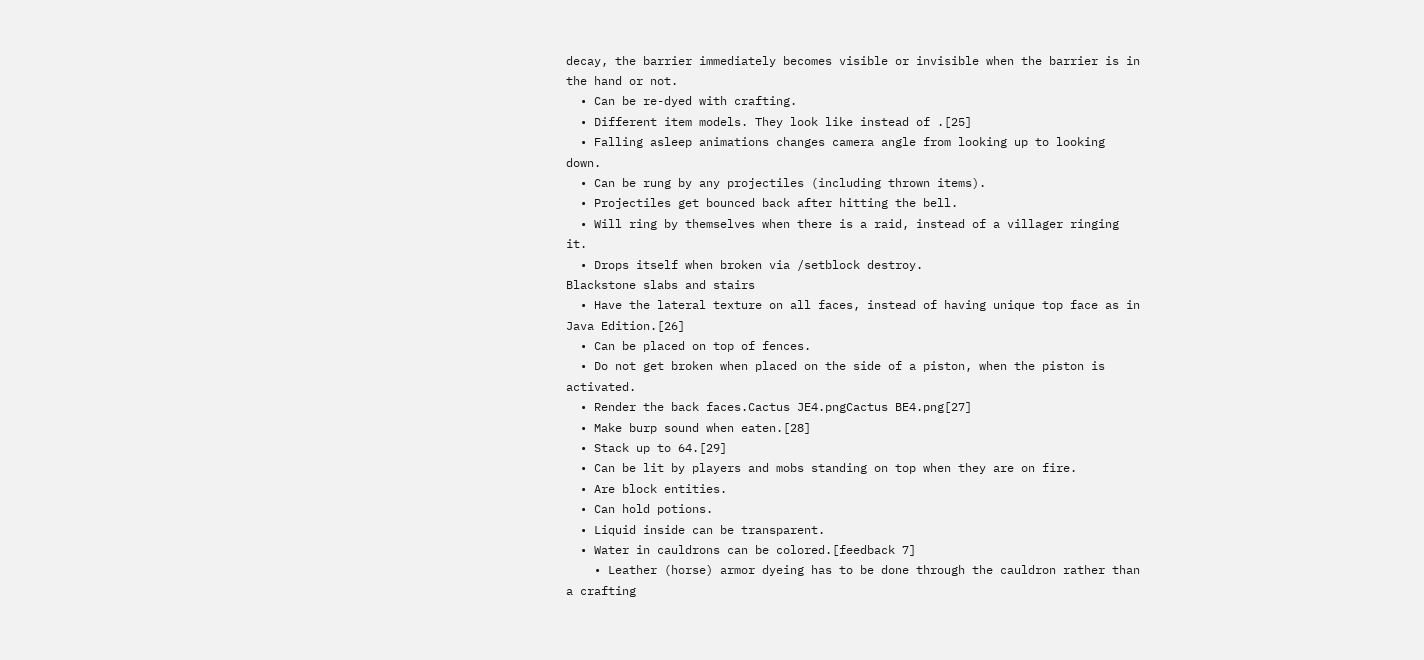decay, the barrier immediately becomes visible or invisible when the barrier is in the hand or not.
  • Can be re-dyed with crafting.
  • Different item models. They look like instead of .[25]
  • Falling asleep animations changes camera angle from looking up to looking down.
  • Can be rung by any projectiles (including thrown items).
  • Projectiles get bounced back after hitting the bell.
  • Will ring by themselves when there is a raid, instead of a villager ringing it.
  • Drops itself when broken via /setblock destroy.
Blackstone slabs and stairs
  • Have the lateral texture on all faces, instead of having unique top face as in Java Edition.[26]
  • Can be placed on top of fences.
  • Do not get broken when placed on the side of a piston, when the piston is activated.
  • Render the back faces.Cactus JE4.pngCactus BE4.png[27]
  • Make burp sound when eaten.[28]
  • Stack up to 64.[29]
  • Can be lit by players and mobs standing on top when they are on fire.
  • Are block entities.
  • Can hold potions.
  • Liquid inside can be transparent.
  • Water in cauldrons can be colored.[feedback 7]
    • Leather (horse) armor dyeing has to be done through the cauldron rather than a crafting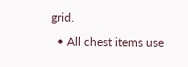grid.
  • All chest items use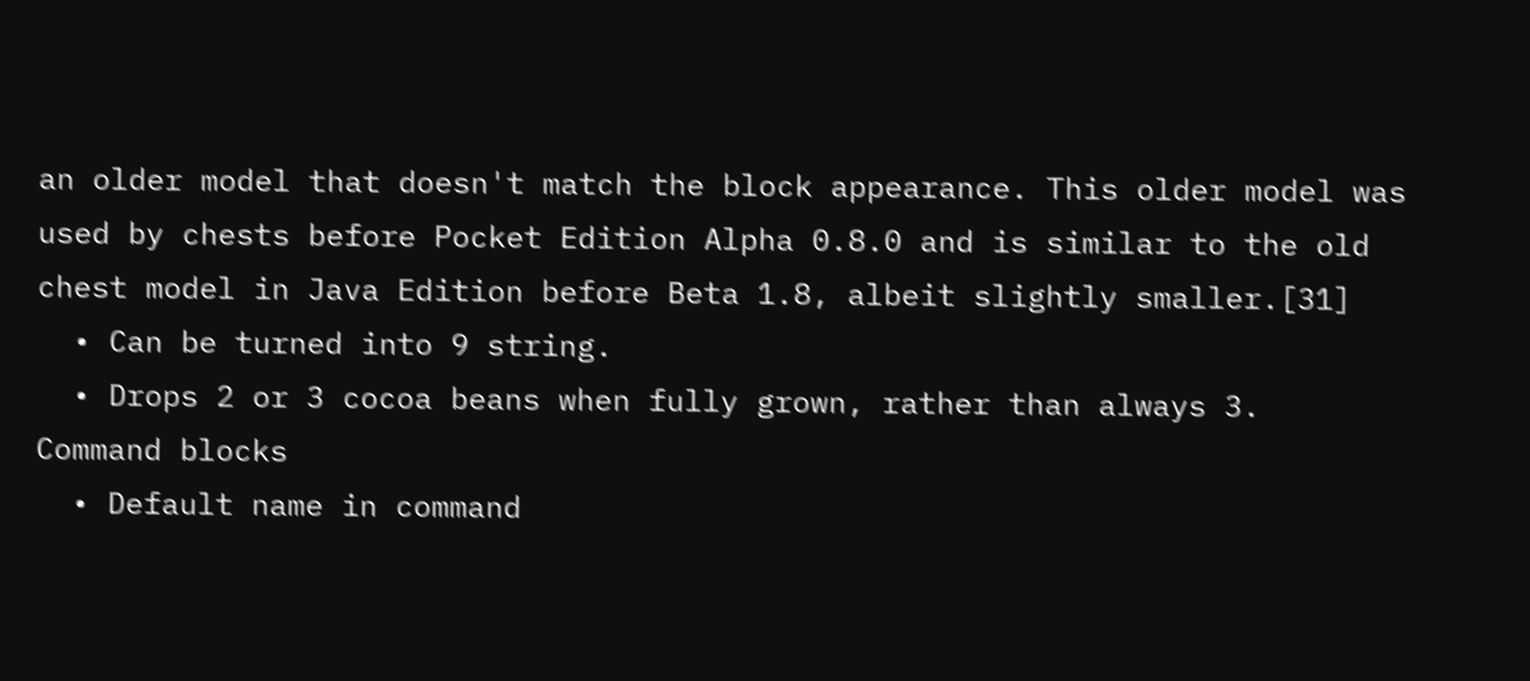an older model that doesn't match the block appearance. This older model was used by chests before Pocket Edition Alpha 0.8.0 and is similar to the old chest model in Java Edition before Beta 1.8, albeit slightly smaller.[31]
  • Can be turned into 9 string.
  • Drops 2 or 3 cocoa beans when fully grown, rather than always 3.
Command blocks
  • Default name in command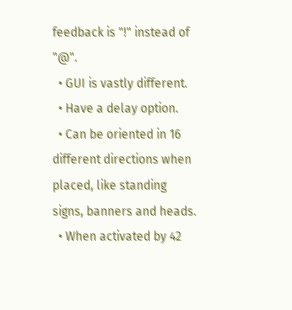feedback is "!" instead of "@".
  • GUI is vastly different.
  • Have a delay option.
  • Can be oriented in 16 different directions when placed, like standing signs, banners and heads.
  • When activated by 42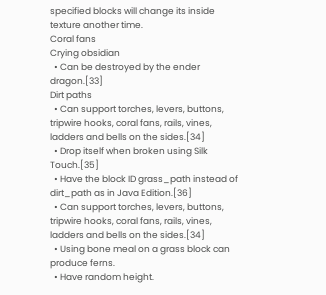specified blocks will change its inside texture another time.
Coral fans
Crying obsidian
  • Can be destroyed by the ender dragon.[33]
Dirt paths
  • Can support torches, levers, buttons, tripwire hooks, coral fans, rails, vines, ladders and bells on the sides.[34]
  • Drop itself when broken using Silk Touch.[35]
  • Have the block ID grass_path instead of dirt_path as in Java Edition.[36]
  • Can support torches, levers, buttons, tripwire hooks, coral fans, rails, vines, ladders and bells on the sides.[34]
  • Using bone meal on a grass block can produce ferns.
  • Have random height.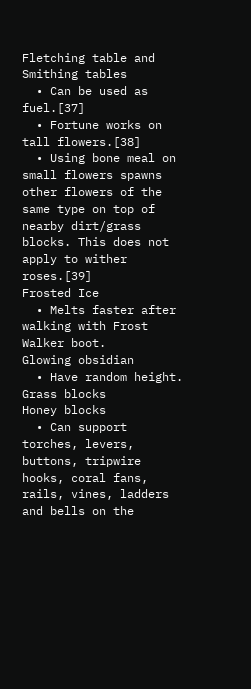Fletching table and Smithing tables
  • Can be used as fuel.[37]
  • Fortune works on tall flowers.[38]
  • Using bone meal on small flowers spawns other flowers of the same type on top of nearby dirt/grass blocks. This does not apply to wither roses.[39]
Frosted Ice
  • Melts faster after walking with Frost Walker boot.
Glowing obsidian
  • Have random height.
Grass blocks
Honey blocks
  • Can support torches, levers, buttons, tripwire hooks, coral fans, rails, vines, ladders and bells on the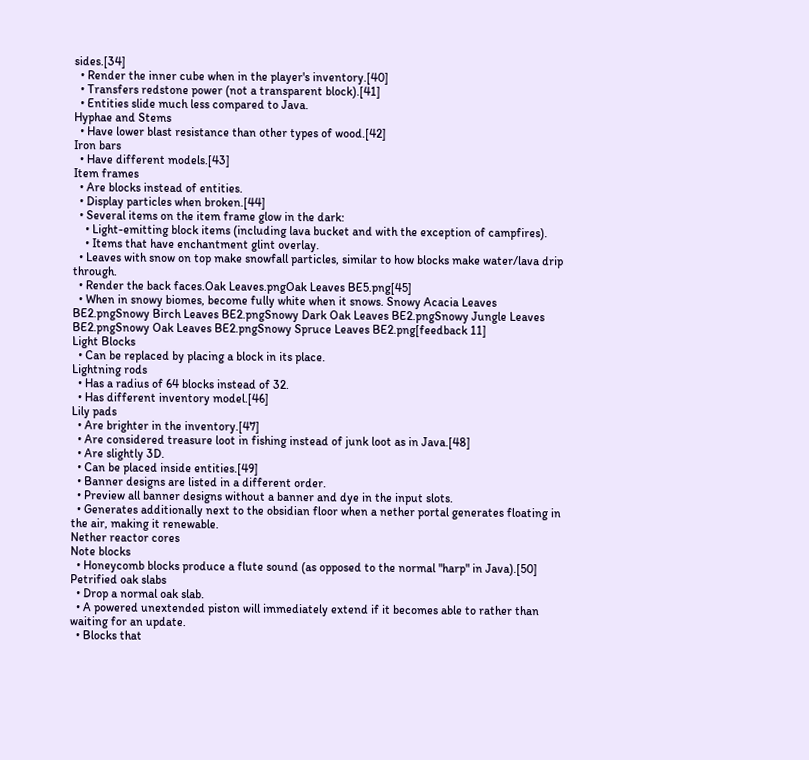sides.[34]
  • Render the inner cube when in the player's inventory.[40]
  • Transfers redstone power (not a transparent block).[41]
  • Entities slide much less compared to Java.
Hyphae and Stems
  • Have lower blast resistance than other types of wood.[42]
Iron bars
  • Have different models.[43]
Item frames
  • Are blocks instead of entities.
  • Display particles when broken.[44]
  • Several items on the item frame glow in the dark:
    • Light-emitting block items (including lava bucket and with the exception of campfires).
    • Items that have enchantment glint overlay.
  • Leaves with snow on top make snowfall particles, similar to how blocks make water/lava drip through.
  • Render the back faces.Oak Leaves.pngOak Leaves BE5.png[45]
  • When in snowy biomes, become fully white when it snows. Snowy Acacia Leaves BE2.pngSnowy Birch Leaves BE2.pngSnowy Dark Oak Leaves BE2.pngSnowy Jungle Leaves BE2.pngSnowy Oak Leaves BE2.pngSnowy Spruce Leaves BE2.png[feedback 11]
Light Blocks
  • Can be replaced by placing a block in its place.
Lightning rods
  • Has a radius of 64 blocks instead of 32.
  • Has different inventory model.[46]
Lily pads
  • Are brighter in the inventory.[47]
  • Are considered treasure loot in fishing instead of junk loot as in Java.[48]
  • Are slightly 3D.
  • Can be placed inside entities.[49]
  • Banner designs are listed in a different order.
  • Preview all banner designs without a banner and dye in the input slots.
  • Generates additionally next to the obsidian floor when a nether portal generates floating in the air, making it renewable.
Nether reactor cores
Note blocks
  • Honeycomb blocks produce a flute sound (as opposed to the normal "harp" in Java).[50]
Petrified oak slabs
  • Drop a normal oak slab.
  • A powered unextended piston will immediately extend if it becomes able to rather than waiting for an update.
  • Blocks that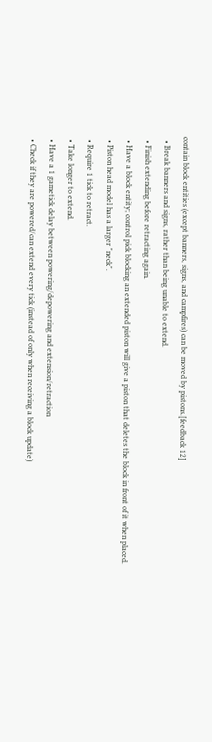contain block entities (except banners, signs, and campfires) can be moved by pistons.[feedback 12]
  • Break banners and signs, rather than being unable to extend.
  • Finish extending before retracting again.
  • Have a block entity; control pick blocking an extended piston will give a piston that deletes the block in front of it when placed.
  • Piston head model has a larger "neck".
  • Require 1 tick to retract.
  • Take longer to extend.
  • Have a 1 gametick delay between powering/depowering and extension/retraction
  • Check if they are powered/can extend every tick (instead of only when receiving a block update)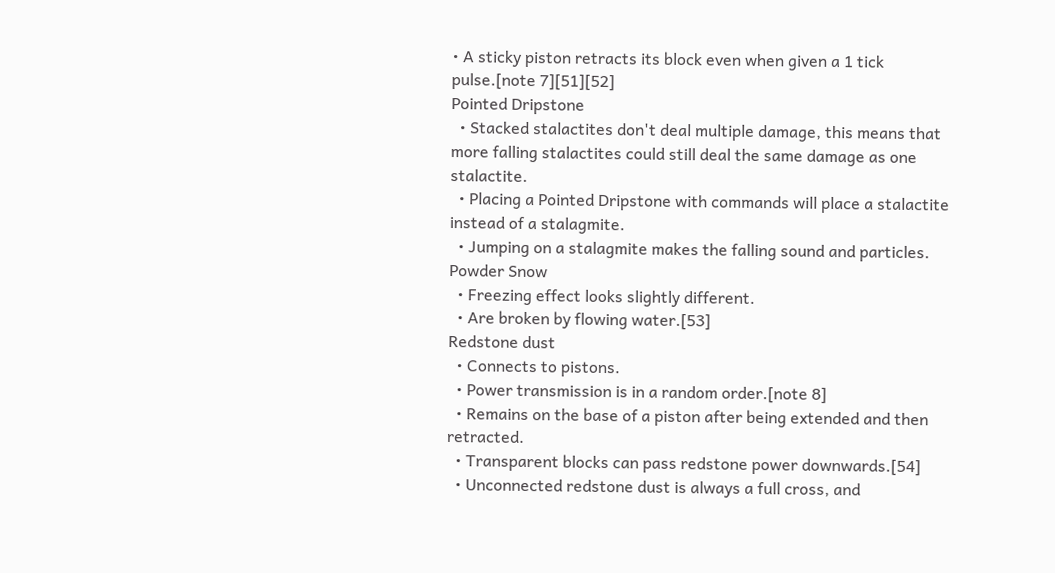• A sticky piston retracts its block even when given a 1 tick pulse.[note 7][51][52]
Pointed Dripstone
  • Stacked stalactites don't deal multiple damage, this means that more falling stalactites could still deal the same damage as one stalactite.
  • Placing a Pointed Dripstone with commands will place a stalactite instead of a stalagmite.
  • Jumping on a stalagmite makes the falling sound and particles.
Powder Snow
  • Freezing effect looks slightly different.
  • Are broken by flowing water.[53]
Redstone dust
  • Connects to pistons.
  • Power transmission is in a random order.[note 8]
  • Remains on the base of a piston after being extended and then retracted.
  • Transparent blocks can pass redstone power downwards.[54]
  • Unconnected redstone dust is always a full cross, and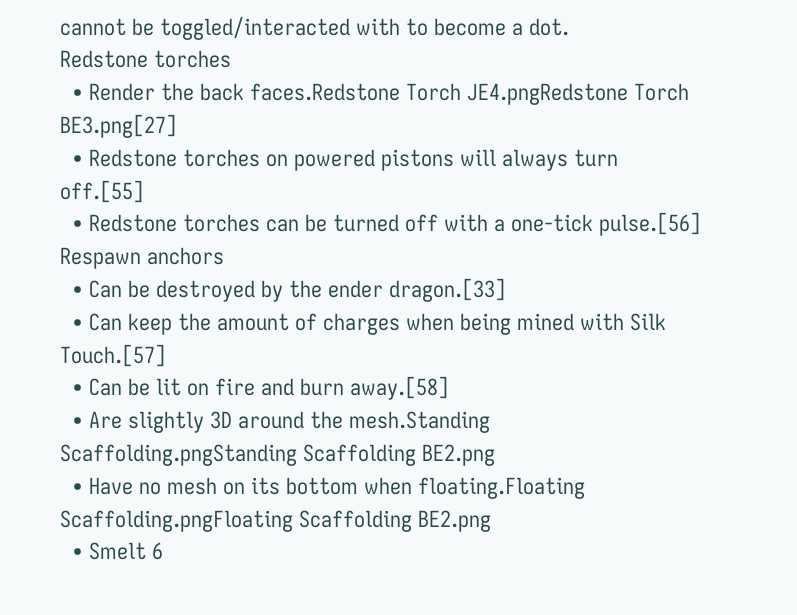cannot be toggled/interacted with to become a dot.
Redstone torches
  • Render the back faces.Redstone Torch JE4.pngRedstone Torch BE3.png[27]
  • Redstone torches on powered pistons will always turn off.[55]
  • Redstone torches can be turned off with a one-tick pulse.[56]
Respawn anchors
  • Can be destroyed by the ender dragon.[33]
  • Can keep the amount of charges when being mined with Silk Touch.[57]
  • Can be lit on fire and burn away.[58]
  • Are slightly 3D around the mesh.Standing Scaffolding.pngStanding Scaffolding BE2.png
  • Have no mesh on its bottom when floating.Floating Scaffolding.pngFloating Scaffolding BE2.png
  • Smelt 6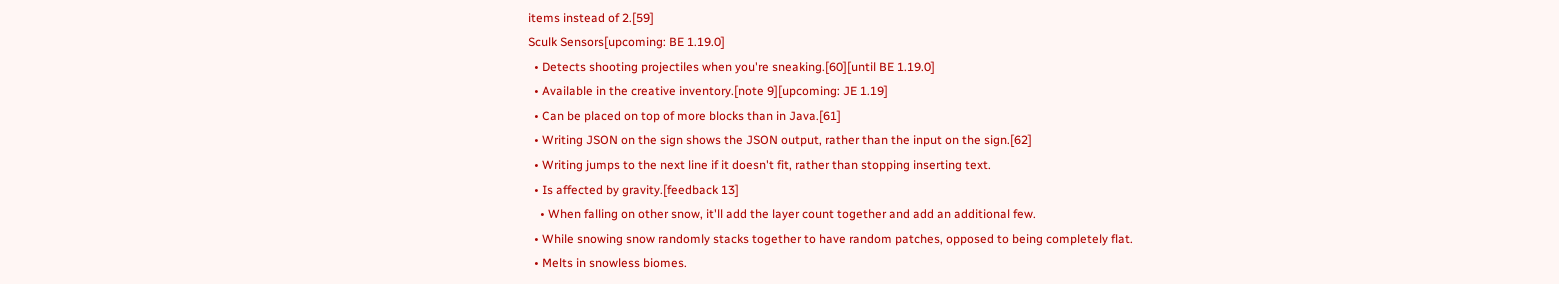items instead of 2.[59]
Sculk Sensors[upcoming: BE 1.19.0]
  • Detects shooting projectiles when you're sneaking.[60][until BE 1.19.0]
  • Available in the creative inventory.[note 9][upcoming: JE 1.19]
  • Can be placed on top of more blocks than in Java.[61]
  • Writing JSON on the sign shows the JSON output, rather than the input on the sign.[62]
  • Writing jumps to the next line if it doesn't fit, rather than stopping inserting text.
  • Is affected by gravity.[feedback 13]
    • When falling on other snow, it'll add the layer count together and add an additional few.
  • While snowing snow randomly stacks together to have random patches, opposed to being completely flat.
  • Melts in snowless biomes.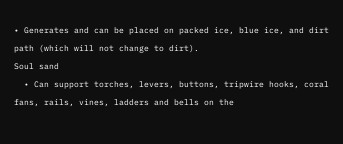• Generates and can be placed on packed ice, blue ice, and dirt path (which will not change to dirt).
Soul sand
  • Can support torches, levers, buttons, tripwire hooks, coral fans, rails, vines, ladders and bells on the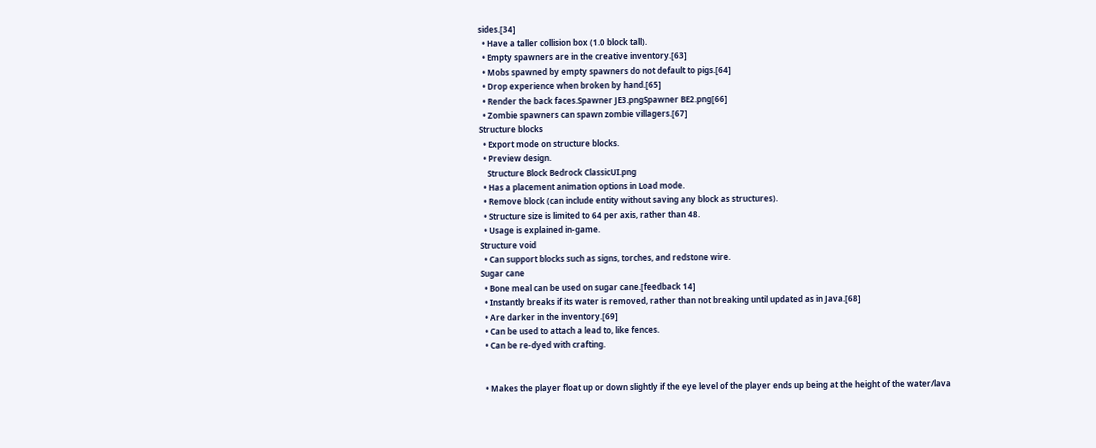sides.[34]
  • Have a taller collision box (1.0 block tall).
  • Empty spawners are in the creative inventory.[63]
  • Mobs spawned by empty spawners do not default to pigs.[64]
  • Drop experience when broken by hand.[65]
  • Render the back faces.Spawner JE3.pngSpawner BE2.png[66]
  • Zombie spawners can spawn zombie villagers.[67]
Structure blocks
  • Export mode on structure blocks.
  • Preview design.
    Structure Block Bedrock ClassicUI.png
  • Has a placement animation options in Load mode.
  • Remove block (can include entity without saving any block as structures).
  • Structure size is limited to 64 per axis, rather than 48.
  • Usage is explained in-game.
Structure void
  • Can support blocks such as signs, torches, and redstone wire.
Sugar cane
  • Bone meal can be used on sugar cane.[feedback 14]
  • Instantly breaks if its water is removed, rather than not breaking until updated as in Java.[68]
  • Are darker in the inventory.[69]
  • Can be used to attach a lead to, like fences.
  • Can be re-dyed with crafting.


  • Makes the player float up or down slightly if the eye level of the player ends up being at the height of the water/lava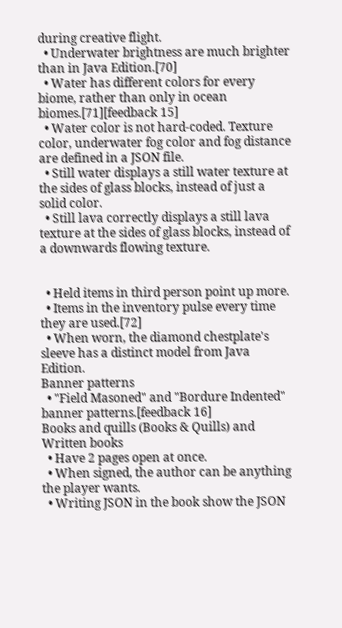during creative flight.
  • Underwater brightness are much brighter than in Java Edition.[70]
  • Water has different colors for every biome, rather than only in ocean biomes.[71][feedback 15]
  • Water color is not hard-coded. Texture color, underwater fog color and fog distance are defined in a JSON file.
  • Still water displays a still water texture at the sides of glass blocks, instead of just a solid color.
  • Still lava correctly displays a still lava texture at the sides of glass blocks, instead of a downwards flowing texture.


  • Held items in third person point up more.
  • Items in the inventory pulse every time they are used.[72]
  • When worn, the diamond chestplate's sleeve has a distinct model from Java Edition.
Banner patterns
  • "Field Masoned" and "Bordure Indented" banner patterns.[feedback 16]
Books and quills (Books & Quills) and Written books
  • Have 2 pages open at once.
  • When signed, the author can be anything the player wants.
  • Writing JSON in the book show the JSON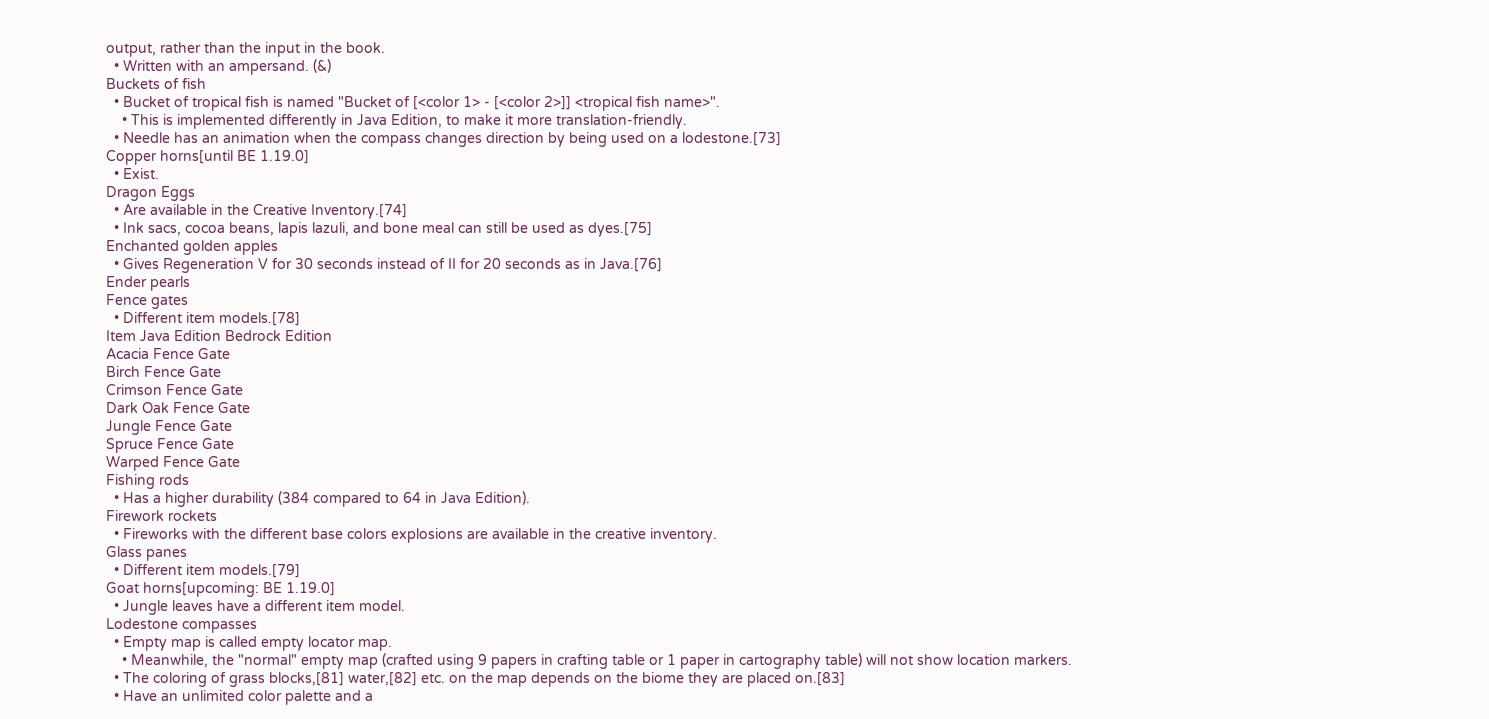output, rather than the input in the book.
  • Written with an ampersand. (&)
Buckets of fish
  • Bucket of tropical fish is named "Bucket of [<color 1> - [<color 2>]] <tropical fish name>".
    • This is implemented differently in Java Edition, to make it more translation-friendly.
  • Needle has an animation when the compass changes direction by being used on a lodestone.[73]
Copper horns[until BE 1.19.0]
  • Exist.
Dragon Eggs
  • Are available in the Creative Inventory.[74]
  • Ink sacs, cocoa beans, lapis lazuli, and bone meal can still be used as dyes.[75]
Enchanted golden apples
  • Gives Regeneration V for 30 seconds instead of II for 20 seconds as in Java.[76]
Ender pearls
Fence gates
  • Different item models.[78]
Item Java Edition Bedrock Edition
Acacia Fence Gate
Birch Fence Gate
Crimson Fence Gate
Dark Oak Fence Gate
Jungle Fence Gate
Spruce Fence Gate
Warped Fence Gate
Fishing rods
  • Has a higher durability (384 compared to 64 in Java Edition).
Firework rockets
  • Fireworks with the different base colors explosions are available in the creative inventory.
Glass panes
  • Different item models.[79]
Goat horns[upcoming: BE 1.19.0]
  • Jungle leaves have a different item model.
Lodestone compasses
  • Empty map is called empty locator map.
    • Meanwhile, the "normal" empty map (crafted using 9 papers in crafting table or 1 paper in cartography table) will not show location markers.
  • The coloring of grass blocks,[81] water,[82] etc. on the map depends on the biome they are placed on.[83]
  • Have an unlimited color palette and a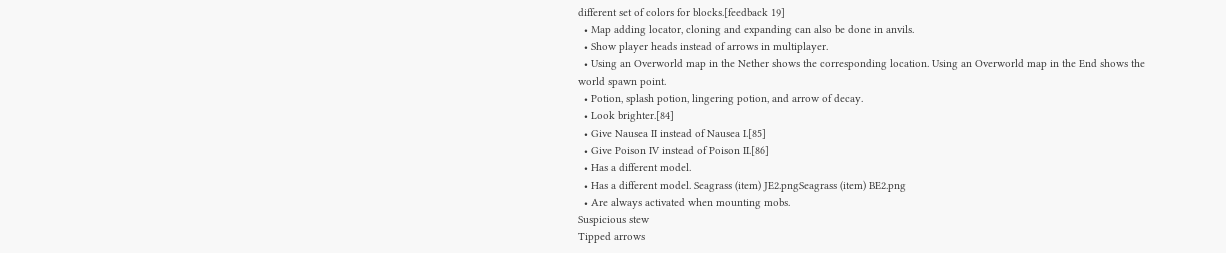different set of colors for blocks.[feedback 19]
  • Map adding locator, cloning and expanding can also be done in anvils.
  • Show player heads instead of arrows in multiplayer.
  • Using an Overworld map in the Nether shows the corresponding location. Using an Overworld map in the End shows the world spawn point.
  • Potion, splash potion, lingering potion, and arrow of decay.
  • Look brighter.[84]
  • Give Nausea II instead of Nausea I.[85]
  • Give Poison IV instead of Poison II.[86]
  • Has a different model.
  • Has a different model. Seagrass (item) JE2.pngSeagrass (item) BE2.png
  • Are always activated when mounting mobs.
Suspicious stew
Tipped arrows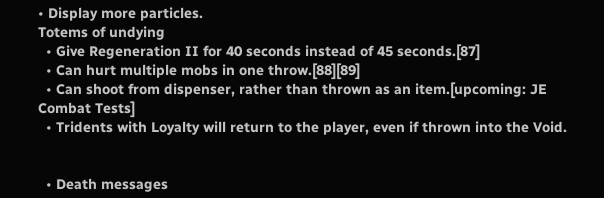• Display more particles.
Totems of undying
  • Give Regeneration II for 40 seconds instead of 45 seconds.[87]
  • Can hurt multiple mobs in one throw.[88][89]
  • Can shoot from dispenser, rather than thrown as an item.[upcoming: JE Combat Tests]
  • Tridents with Loyalty will return to the player, even if thrown into the Void.


  • Death messages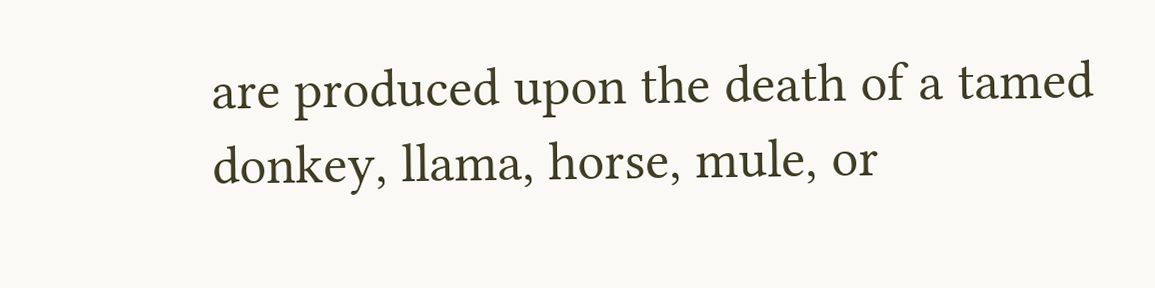are produced upon the death of a tamed donkey, llama, horse, mule, or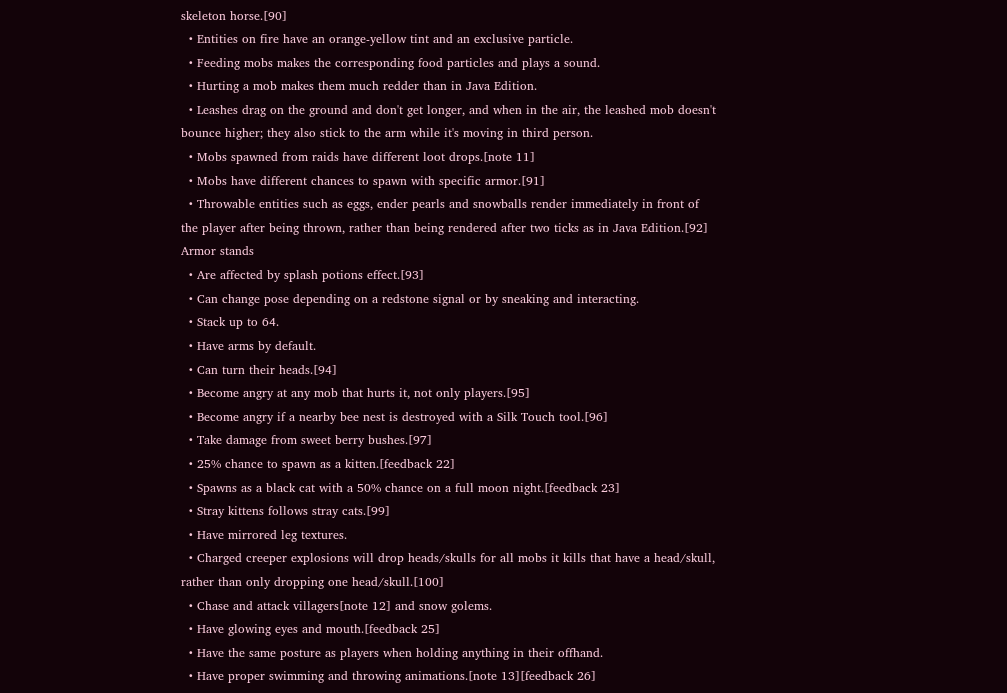skeleton horse.[90]
  • Entities on fire have an orange-yellow tint and an exclusive particle.
  • Feeding mobs makes the corresponding food particles and plays a sound.
  • Hurting a mob makes them much redder than in Java Edition.
  • Leashes drag on the ground and don't get longer, and when in the air, the leashed mob doesn't bounce higher; they also stick to the arm while it's moving in third person.
  • Mobs spawned from raids have different loot drops.[note 11]
  • Mobs have different chances to spawn with specific armor.[91]
  • Throwable entities such as eggs, ender pearls and snowballs render immediately in front of the player after being thrown, rather than being rendered after two ticks as in Java Edition.[92]
Armor stands
  • Are affected by splash potions effect.[93]
  • Can change pose depending on a redstone signal or by sneaking and interacting.
  • Stack up to 64.
  • Have arms by default.
  • Can turn their heads.[94]
  • Become angry at any mob that hurts it, not only players.[95]
  • Become angry if a nearby bee nest is destroyed with a Silk Touch tool.[96]
  • Take damage from sweet berry bushes.[97]
  • 25% chance to spawn as a kitten.[feedback 22]
  • Spawns as a black cat with a 50% chance on a full moon night.[feedback 23]
  • Stray kittens follows stray cats.[99]
  • Have mirrored leg textures.
  • Charged creeper explosions will drop heads/skulls for all mobs it kills that have a head/skull, rather than only dropping one head/skull.[100]
  • Chase and attack villagers[note 12] and snow golems.
  • Have glowing eyes and mouth.[feedback 25]
  • Have the same posture as players when holding anything in their offhand.
  • Have proper swimming and throwing animations.[note 13][feedback 26]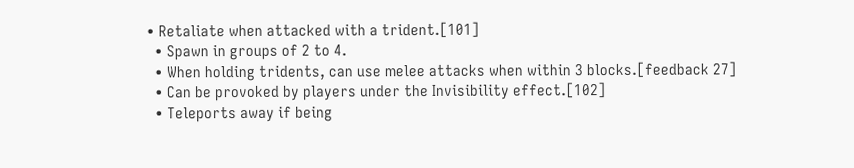• Retaliate when attacked with a trident.[101]
  • Spawn in groups of 2 to 4.
  • When holding tridents, can use melee attacks when within 3 blocks.[feedback 27]
  • Can be provoked by players under the Invisibility effect.[102]
  • Teleports away if being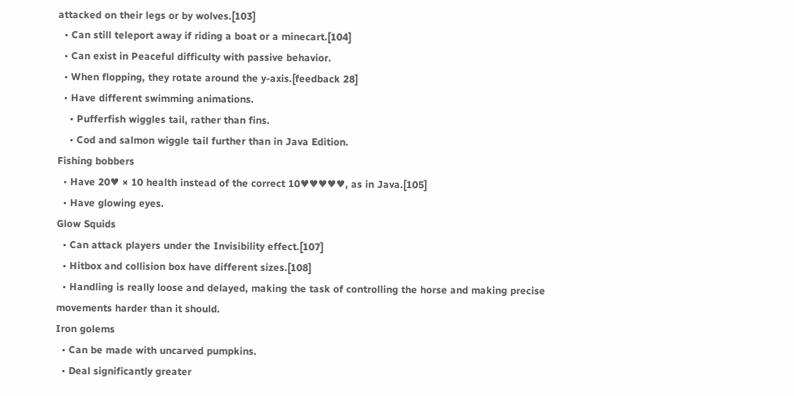attacked on their legs or by wolves.[103]
  • Can still teleport away if riding a boat or a minecart.[104]
  • Can exist in Peaceful difficulty with passive behavior.
  • When flopping, they rotate around the y-axis.[feedback 28]
  • Have different swimming animations.
    • Pufferfish wiggles tail, rather than fins.
    • Cod and salmon wiggle tail further than in Java Edition.
Fishing bobbers
  • Have 20♥ × 10 health instead of the correct 10♥♥♥♥♥, as in Java.[105]
  • Have glowing eyes.
Glow Squids
  • Can attack players under the Invisibility effect.[107]
  • Hitbox and collision box have different sizes.[108]
  • Handling is really loose and delayed, making the task of controlling the horse and making precise movements harder than it should.
Iron golems
  • Can be made with uncarved pumpkins.
  • Deal significantly greater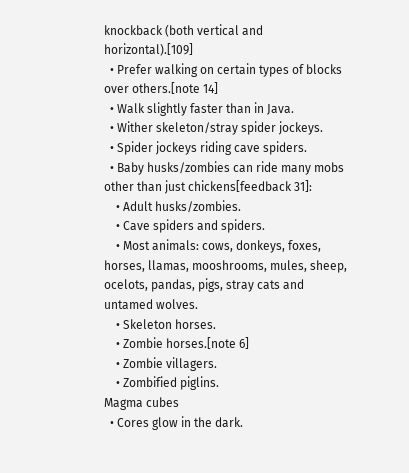knockback (both vertical and horizontal).[109]
  • Prefer walking on certain types of blocks over others.[note 14]
  • Walk slightly faster than in Java.
  • Wither skeleton/stray spider jockeys.
  • Spider jockeys riding cave spiders.
  • Baby husks/zombies can ride many mobs other than just chickens[feedback 31]:
    • Adult husks/zombies.
    • Cave spiders and spiders.
    • Most animals: cows, donkeys, foxes, horses, llamas, mooshrooms, mules, sheep, ocelots, pandas, pigs, stray cats and untamed wolves.
    • Skeleton horses.
    • Zombie horses.[note 6]
    • Zombie villagers.
    • Zombified piglins.
Magma cubes
  • Cores glow in the dark.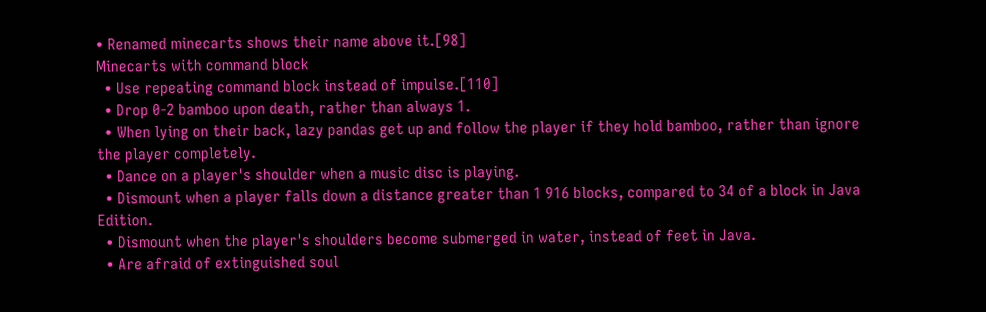• Renamed minecarts shows their name above it.[98]
Minecarts with command block
  • Use repeating command block instead of impulse.[110]
  • Drop 0-2 bamboo upon death, rather than always 1.
  • When lying on their back, lazy pandas get up and follow the player if they hold bamboo, rather than ignore the player completely.
  • Dance on a player's shoulder when a music disc is playing.
  • Dismount when a player falls down a distance greater than 1 916 blocks, compared to 34 of a block in Java Edition.
  • Dismount when the player's shoulders become submerged in water, instead of feet in Java.
  • Are afraid of extinguished soul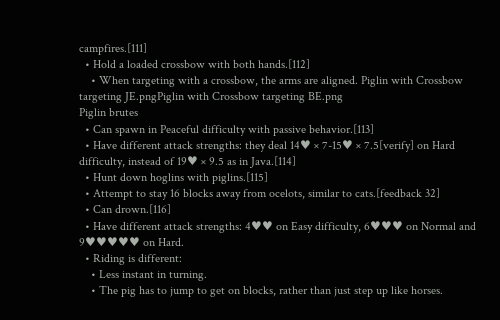campfires.[111]
  • Hold a loaded crossbow with both hands.[112]
    • When targeting with a crossbow, the arms are aligned. Piglin with Crossbow targeting JE.pngPiglin with Crossbow targeting BE.png
Piglin brutes
  • Can spawn in Peaceful difficulty with passive behavior.[113]
  • Have different attack strengths: they deal 14♥ × 7-15♥ × 7.5[verify] on Hard difficulty, instead of 19♥ × 9.5 as in Java.[114]
  • Hunt down hoglins with piglins.[115]
  • Attempt to stay 16 blocks away from ocelots, similar to cats.[feedback 32]
  • Can drown.[116]
  • Have different attack strengths: 4♥♥ on Easy difficulty, 6♥♥♥ on Normal and 9♥♥♥♥♥ on Hard.
  • Riding is different:
    • Less instant in turning.
    • The pig has to jump to get on blocks, rather than just step up like horses.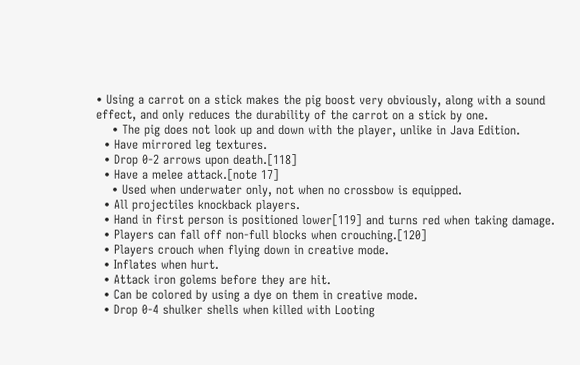• Using a carrot on a stick makes the pig boost very obviously, along with a sound effect, and only reduces the durability of the carrot on a stick by one.
    • The pig does not look up and down with the player, unlike in Java Edition.
  • Have mirrored leg textures.
  • Drop 0-2 arrows upon death.[118]
  • Have a melee attack.[note 17]
    • Used when underwater only, not when no crossbow is equipped.
  • All projectiles knockback players.
  • Hand in first person is positioned lower[119] and turns red when taking damage.
  • Players can fall off non-full blocks when crouching.[120]
  • Players crouch when flying down in creative mode.
  • Inflates when hurt.
  • Attack iron golems before they are hit.
  • Can be colored by using a dye on them in creative mode.
  • Drop 0-4 shulker shells when killed with Looting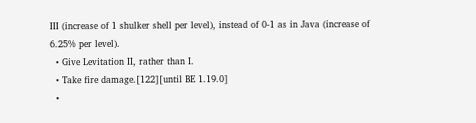III (increase of 1 shulker shell per level), instead of 0-1 as in Java (increase of 6.25% per level).
  • Give Levitation II, rather than I.
  • Take fire damage.[122][until BE 1.19.0]
  •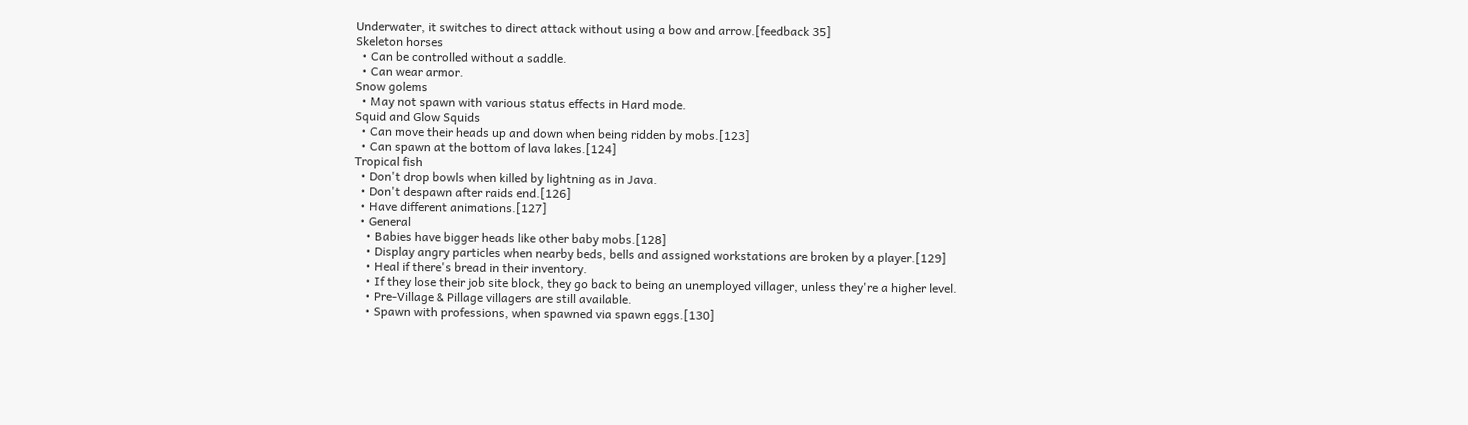Underwater, it switches to direct attack without using a bow and arrow.[feedback 35]
Skeleton horses
  • Can be controlled without a saddle.
  • Can wear armor.
Snow golems
  • May not spawn with various status effects in Hard mode.
Squid and Glow Squids
  • Can move their heads up and down when being ridden by mobs.[123]
  • Can spawn at the bottom of lava lakes.[124]
Tropical fish
  • Don't drop bowls when killed by lightning as in Java.
  • Don't despawn after raids end.[126]
  • Have different animations.[127]
  • General
    • Babies have bigger heads like other baby mobs.[128]
    • Display angry particles when nearby beds, bells and assigned workstations are broken by a player.[129]
    • Heal if there's bread in their inventory.
    • If they lose their job site block, they go back to being an unemployed villager, unless they're a higher level.
    • Pre-Village & Pillage villagers are still available.
    • Spawn with professions, when spawned via spawn eggs.[130]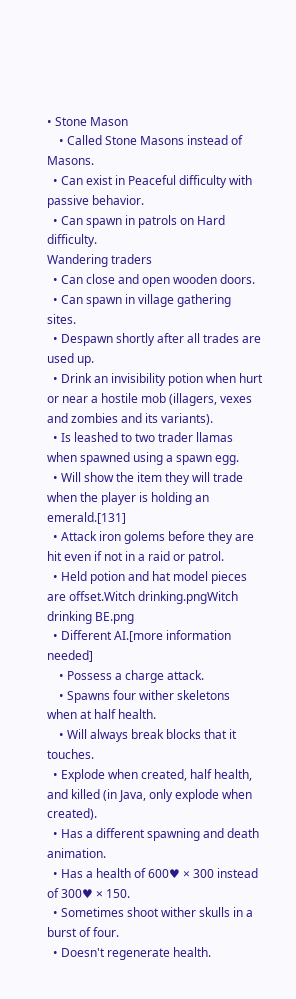• Stone Mason
    • Called Stone Masons instead of Masons.
  • Can exist in Peaceful difficulty with passive behavior.
  • Can spawn in patrols on Hard difficulty.
Wandering traders
  • Can close and open wooden doors.
  • Can spawn in village gathering sites.
  • Despawn shortly after all trades are used up.
  • Drink an invisibility potion when hurt or near a hostile mob (illagers, vexes and zombies and its variants).
  • Is leashed to two trader llamas when spawned using a spawn egg.
  • Will show the item they will trade when the player is holding an emerald.[131]
  • Attack iron golems before they are hit even if not in a raid or patrol.
  • Held potion and hat model pieces are offset.Witch drinking.pngWitch drinking BE.png
  • Different AI.[more information needed]
    • Possess a charge attack.
    • Spawns four wither skeletons when at half health.
    • Will always break blocks that it touches.
  • Explode when created, half health, and killed (in Java, only explode when created).
  • Has a different spawning and death animation.
  • Has a health of 600♥ × 300 instead of 300♥ × 150.
  • Sometimes shoot wither skulls in a burst of four.
  • Doesn't regenerate health.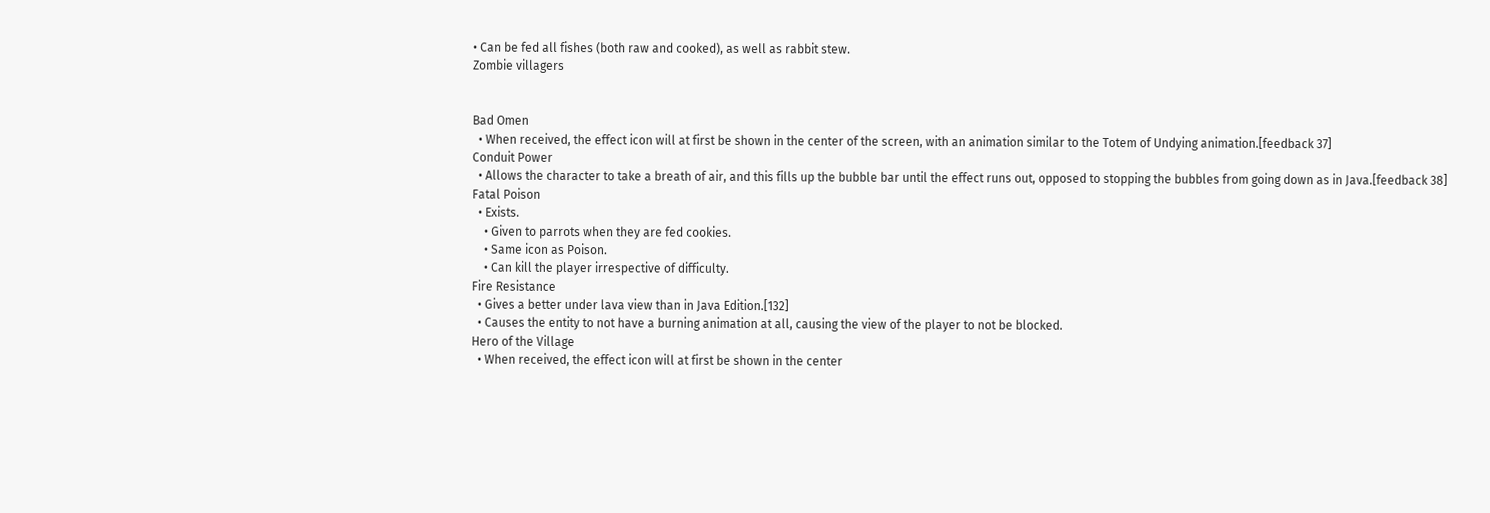• Can be fed all fishes (both raw and cooked), as well as rabbit stew.
Zombie villagers


Bad Omen
  • When received, the effect icon will at first be shown in the center of the screen, with an animation similar to the Totem of Undying animation.[feedback 37]
Conduit Power
  • Allows the character to take a breath of air, and this fills up the bubble bar until the effect runs out, opposed to stopping the bubbles from going down as in Java.[feedback 38]
Fatal Poison
  • Exists.
    • Given to parrots when they are fed cookies.
    • Same icon as Poison.
    • Can kill the player irrespective of difficulty.
Fire Resistance
  • Gives a better under lava view than in Java Edition.[132]
  • Causes the entity to not have a burning animation at all, causing the view of the player to not be blocked.
Hero of the Village
  • When received, the effect icon will at first be shown in the center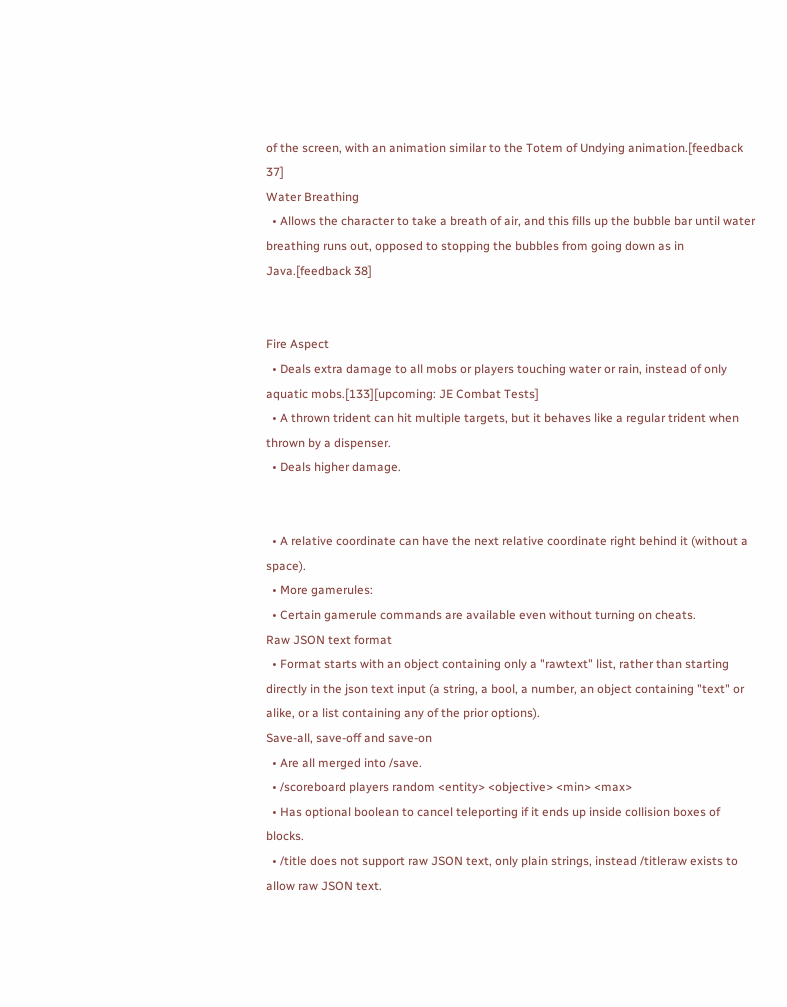of the screen, with an animation similar to the Totem of Undying animation.[feedback 37]
Water Breathing
  • Allows the character to take a breath of air, and this fills up the bubble bar until water breathing runs out, opposed to stopping the bubbles from going down as in Java.[feedback 38]


Fire Aspect
  • Deals extra damage to all mobs or players touching water or rain, instead of only aquatic mobs.[133][upcoming: JE Combat Tests]
  • A thrown trident can hit multiple targets, but it behaves like a regular trident when thrown by a dispenser.
  • Deals higher damage.


  • A relative coordinate can have the next relative coordinate right behind it (without a space).
  • More gamerules:
  • Certain gamerule commands are available even without turning on cheats.
Raw JSON text format
  • Format starts with an object containing only a "rawtext" list, rather than starting directly in the json text input (a string, a bool, a number, an object containing "text" or alike, or a list containing any of the prior options).
Save-all, save-off and save-on
  • Are all merged into /save.
  • /scoreboard players random <entity> <objective> <min> <max>
  • Has optional boolean to cancel teleporting if it ends up inside collision boxes of blocks.
  • /title does not support raw JSON text, only plain strings, instead /titleraw exists to allow raw JSON text.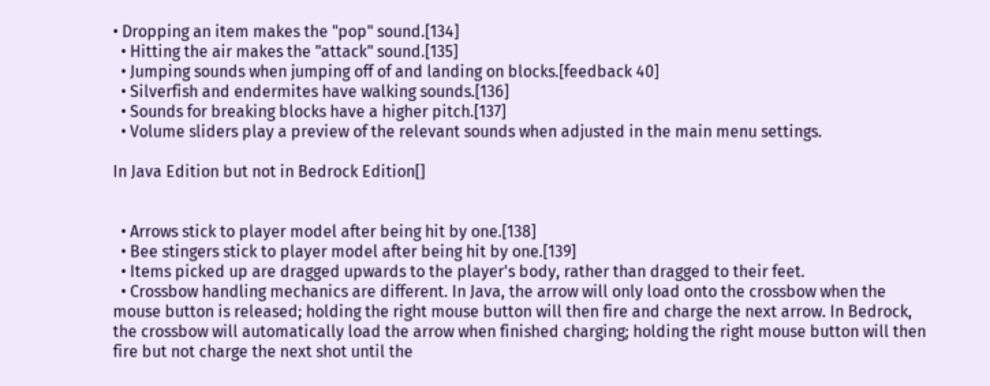• Dropping an item makes the "pop" sound.[134]
  • Hitting the air makes the "attack" sound.[135]
  • Jumping sounds when jumping off of and landing on blocks.[feedback 40]
  • Silverfish and endermites have walking sounds.[136]
  • Sounds for breaking blocks have a higher pitch.[137]
  • Volume sliders play a preview of the relevant sounds when adjusted in the main menu settings.

In Java Edition but not in Bedrock Edition[]


  • Arrows stick to player model after being hit by one.[138]
  • Bee stingers stick to player model after being hit by one.[139]
  • Items picked up are dragged upwards to the player's body, rather than dragged to their feet.
  • Crossbow handling mechanics are different. In Java, the arrow will only load onto the crossbow when the mouse button is released; holding the right mouse button will then fire and charge the next arrow. In Bedrock, the crossbow will automatically load the arrow when finished charging; holding the right mouse button will then fire but not charge the next shot until the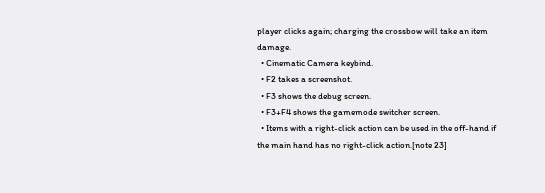player clicks again; charging the crossbow will take an item damage.
  • Cinematic Camera keybind.
  • F2 takes a screenshot.
  • F3 shows the debug screen.
  • F3+F4 shows the gamemode switcher screen.
  • Items with a right-click action can be used in the off-hand if the main hand has no right-click action.[note 23]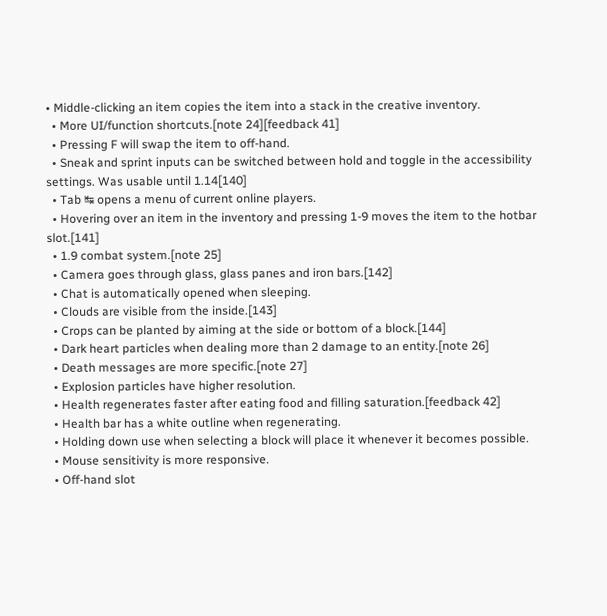• Middle-clicking an item copies the item into a stack in the creative inventory.
  • More UI/function shortcuts.[note 24][feedback 41]
  • Pressing F will swap the item to off-hand.
  • Sneak and sprint inputs can be switched between hold and toggle in the accessibility settings. Was usable until 1.14[140]
  • Tab ↹ opens a menu of current online players.
  • Hovering over an item in the inventory and pressing 1-9 moves the item to the hotbar slot.[141]
  • 1.9 combat system.[note 25]
  • Camera goes through glass, glass panes and iron bars.[142]
  • Chat is automatically opened when sleeping.
  • Clouds are visible from the inside.[143]
  • Crops can be planted by aiming at the side or bottom of a block.[144]
  • Dark heart particles when dealing more than 2 damage to an entity.[note 26]
  • Death messages are more specific.[note 27]
  • Explosion particles have higher resolution.
  • Health regenerates faster after eating food and filling saturation.[feedback 42]
  • Health bar has a white outline when regenerating.
  • Holding down use when selecting a block will place it whenever it becomes possible.
  • Mouse sensitivity is more responsive.
  • Off-hand slot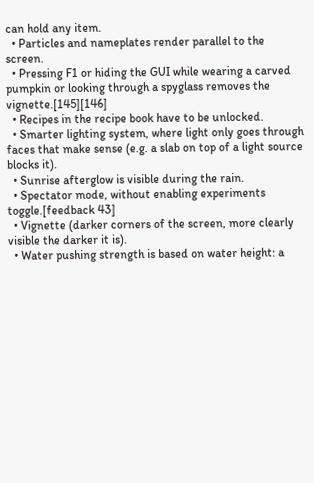can hold any item.
  • Particles and nameplates render parallel to the screen.
  • Pressing F1 or hiding the GUI while wearing a carved pumpkin or looking through a spyglass removes the vignette.[145][146]
  • Recipes in the recipe book have to be unlocked.
  • Smarter lighting system, where light only goes through faces that make sense (e.g. a slab on top of a light source blocks it).
  • Sunrise afterglow is visible during the rain.
  • Spectator mode, without enabling experiments toggle.[feedback 43]
  • Vignette (darker corners of the screen, more clearly visible the darker it is).
  • Water pushing strength is based on water height: a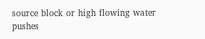source block or high flowing water pushes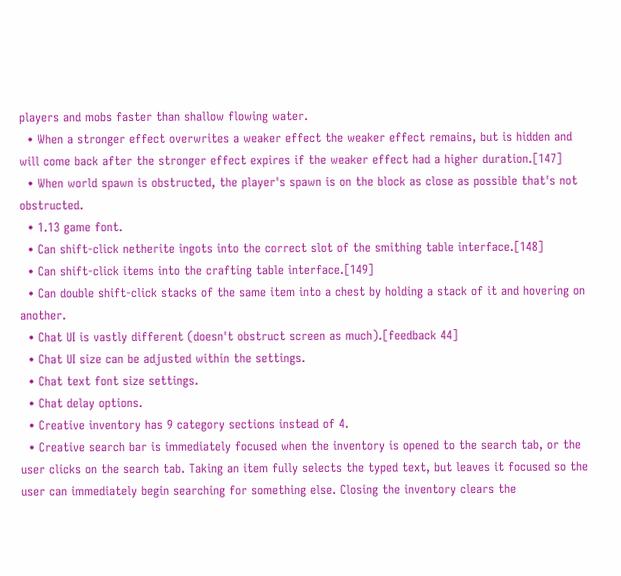players and mobs faster than shallow flowing water.
  • When a stronger effect overwrites a weaker effect the weaker effect remains, but is hidden and will come back after the stronger effect expires if the weaker effect had a higher duration.[147]
  • When world spawn is obstructed, the player's spawn is on the block as close as possible that's not obstructed.
  • 1.13 game font.
  • Can shift-click netherite ingots into the correct slot of the smithing table interface.[148]
  • Can shift-click items into the crafting table interface.[149]
  • Can double shift-click stacks of the same item into a chest by holding a stack of it and hovering on another.
  • Chat UI is vastly different (doesn't obstruct screen as much).[feedback 44]
  • Chat UI size can be adjusted within the settings.
  • Chat text font size settings.
  • Chat delay options.
  • Creative inventory has 9 category sections instead of 4.
  • Creative search bar is immediately focused when the inventory is opened to the search tab, or the user clicks on the search tab. Taking an item fully selects the typed text, but leaves it focused so the user can immediately begin searching for something else. Closing the inventory clears the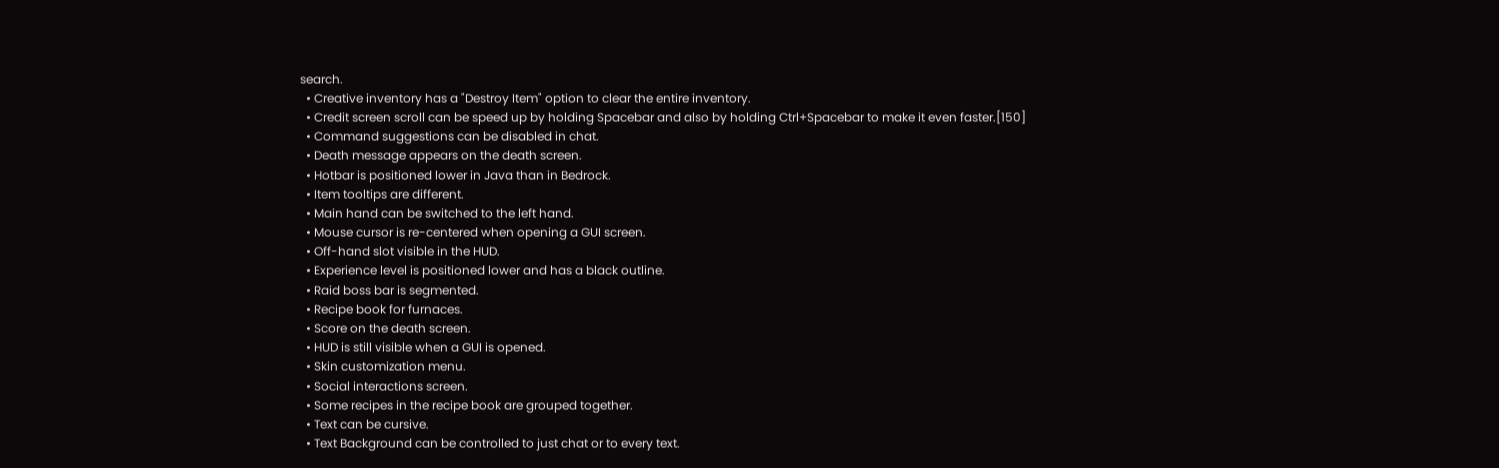search.
  • Creative inventory has a "Destroy Item" option to clear the entire inventory.
  • Credit screen scroll can be speed up by holding Spacebar and also by holding Ctrl+Spacebar to make it even faster.[150]
  • Command suggestions can be disabled in chat.
  • Death message appears on the death screen.
  • Hotbar is positioned lower in Java than in Bedrock.
  • Item tooltips are different.
  • Main hand can be switched to the left hand.
  • Mouse cursor is re-centered when opening a GUI screen.
  • Off-hand slot visible in the HUD.
  • Experience level is positioned lower and has a black outline.
  • Raid boss bar is segmented.
  • Recipe book for furnaces.
  • Score on the death screen.
  • HUD is still visible when a GUI is opened.
  • Skin customization menu.
  • Social interactions screen.
  • Some recipes in the recipe book are grouped together.
  • Text can be cursive.
  • Text Background can be controlled to just chat or to every text.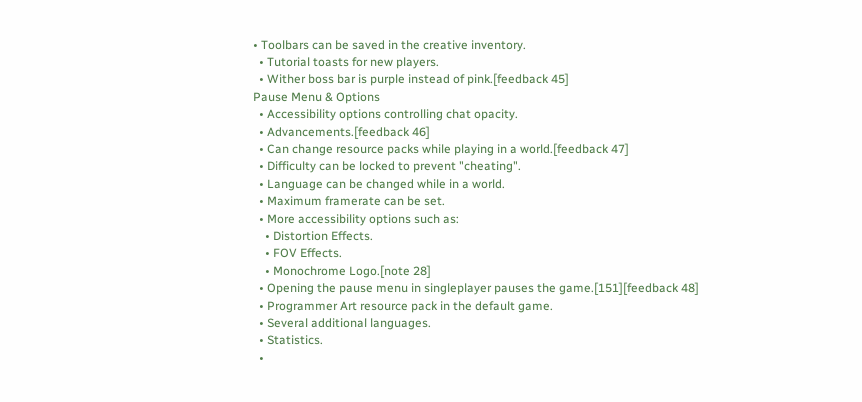• Toolbars can be saved in the creative inventory.
  • Tutorial toasts for new players.
  • Wither boss bar is purple instead of pink.[feedback 45]
Pause Menu & Options
  • Accessibility options controlling chat opacity.
  • Advancements.[feedback 46]
  • Can change resource packs while playing in a world.[feedback 47]
  • Difficulty can be locked to prevent "cheating".
  • Language can be changed while in a world.
  • Maximum framerate can be set.
  • More accessibility options such as:
    • Distortion Effects.
    • FOV Effects.
    • Monochrome Logo.[note 28]
  • Opening the pause menu in singleplayer pauses the game.[151][feedback 48]
  • Programmer Art resource pack in the default game.
  • Several additional languages.
  • Statistics.
  •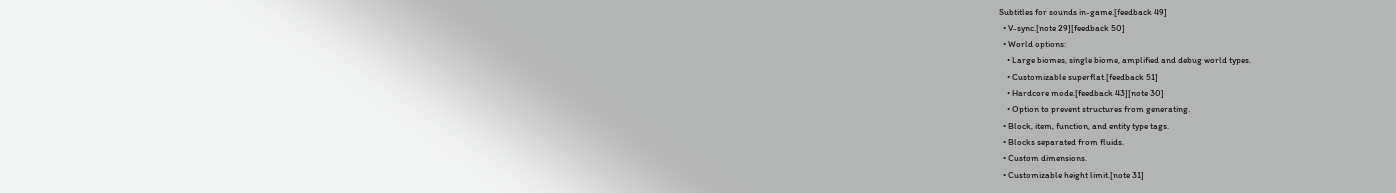Subtitles for sounds in-game.[feedback 49]
  • V-sync.[note 29][feedback 50]
  • World options:
    • Large biomes, single biome, amplified and debug world types.
    • Customizable superflat.[feedback 51]
    • Hardcore mode.[feedback 43][note 30]
    • Option to prevent structures from generating.
  • Block, item, function, and entity type tags.
  • Blocks separated from fluids.
  • Custom dimensions.
  • Customizable height limit.[note 31]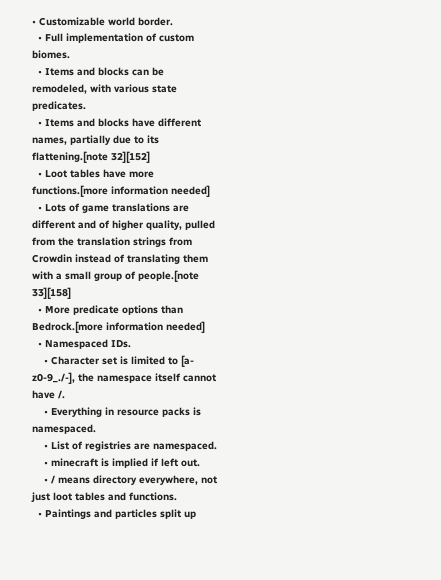• Customizable world border.
  • Full implementation of custom biomes.
  • Items and blocks can be remodeled, with various state predicates.
  • Items and blocks have different names, partially due to its flattening.[note 32][152]
  • Loot tables have more functions.[more information needed]
  • Lots of game translations are different and of higher quality, pulled from the translation strings from Crowdin instead of translating them with a small group of people.[note 33][158]
  • More predicate options than Bedrock.[more information needed]
  • Namespaced IDs.
    • Character set is limited to [a-z0-9_./-], the namespace itself cannot have /.
    • Everything in resource packs is namespaced.
    • List of registries are namespaced.
    • minecraft is implied if left out.
    • / means directory everywhere, not just loot tables and functions.
  • Paintings and particles split up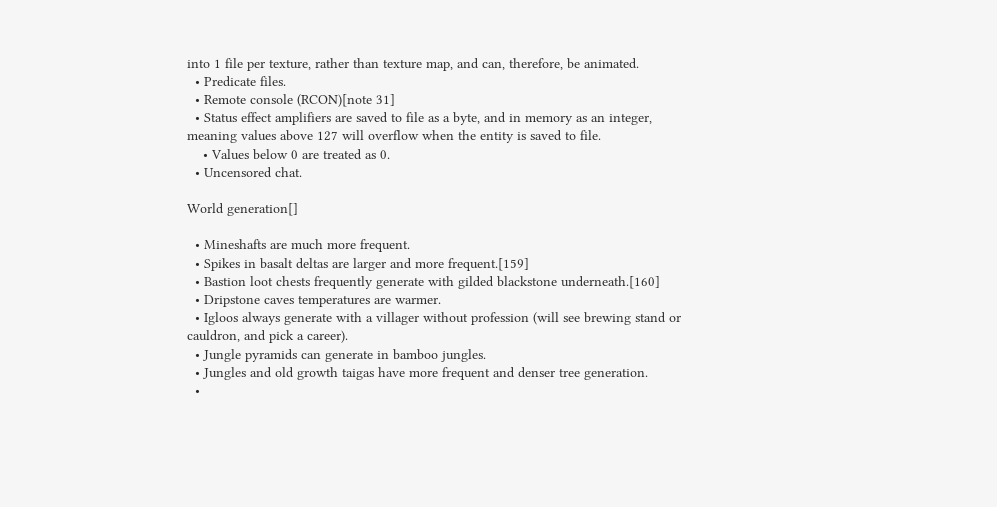into 1 file per texture, rather than texture map, and can, therefore, be animated.
  • Predicate files.
  • Remote console (RCON)[note 31]
  • Status effect amplifiers are saved to file as a byte, and in memory as an integer, meaning values above 127 will overflow when the entity is saved to file.
    • Values below 0 are treated as 0.
  • Uncensored chat.

World generation[]

  • Mineshafts are much more frequent.
  • Spikes in basalt deltas are larger and more frequent.[159]
  • Bastion loot chests frequently generate with gilded blackstone underneath.[160]
  • Dripstone caves temperatures are warmer.
  • Igloos always generate with a villager without profession (will see brewing stand or cauldron, and pick a career).
  • Jungle pyramids can generate in bamboo jungles.
  • Jungles and old growth taigas have more frequent and denser tree generation.
  •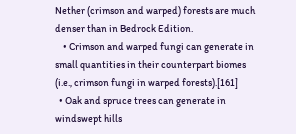Nether (crimson and warped) forests are much denser than in Bedrock Edition.
    • Crimson and warped fungi can generate in small quantities in their counterpart biomes (i.e., crimson fungi in warped forests).[161]
  • Oak and spruce trees can generate in windswept hills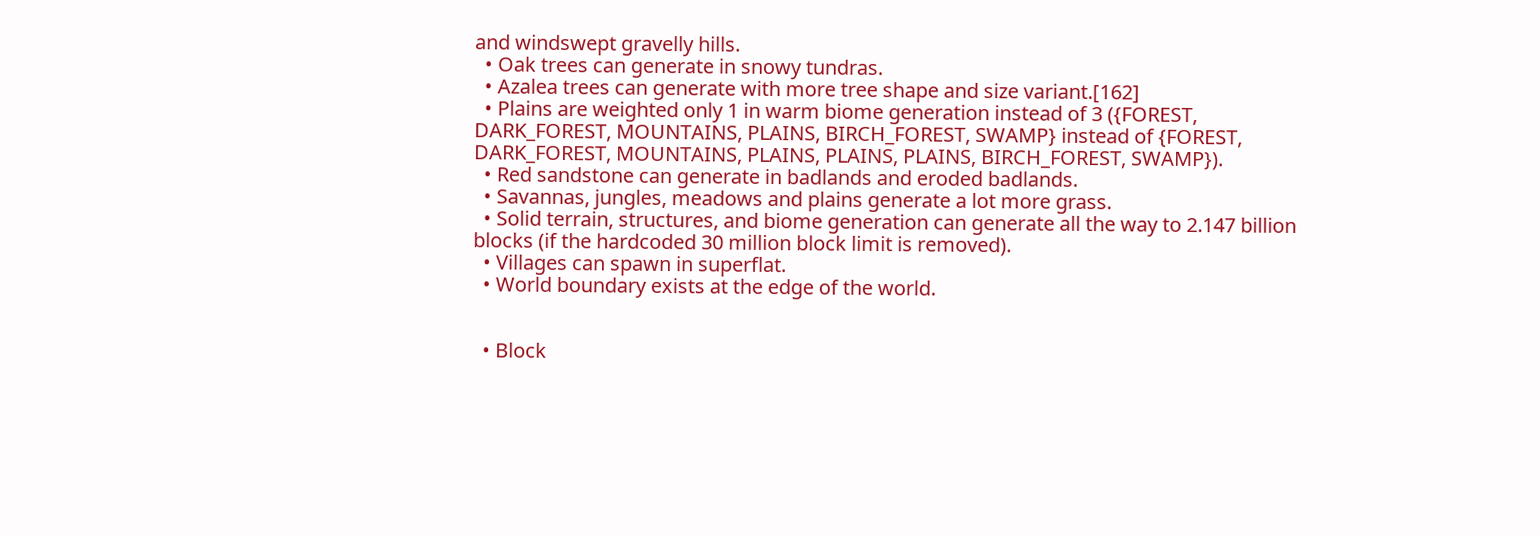and windswept gravelly hills.
  • Oak trees can generate in snowy tundras.
  • Azalea trees can generate with more tree shape and size variant.[162]
  • Plains are weighted only 1 in warm biome generation instead of 3 ({FOREST, DARK_FOREST, MOUNTAINS, PLAINS, BIRCH_FOREST, SWAMP} instead of {FOREST, DARK_FOREST, MOUNTAINS, PLAINS, PLAINS, PLAINS, BIRCH_FOREST, SWAMP}).
  • Red sandstone can generate in badlands and eroded badlands.
  • Savannas, jungles, meadows and plains generate a lot more grass.
  • Solid terrain, structures, and biome generation can generate all the way to 2.147 billion blocks (if the hardcoded 30 million block limit is removed).
  • Villages can spawn in superflat.
  • World boundary exists at the edge of the world.


  • Block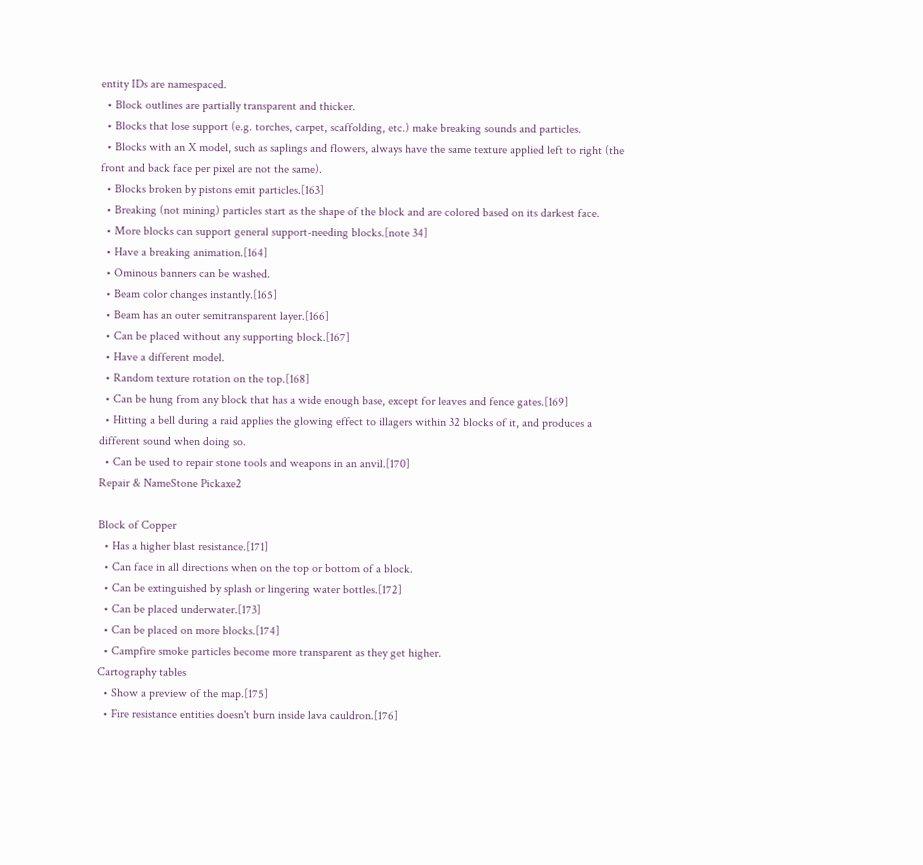entity IDs are namespaced.
  • Block outlines are partially transparent and thicker.
  • Blocks that lose support (e.g. torches, carpet, scaffolding, etc.) make breaking sounds and particles.
  • Blocks with an X model, such as saplings and flowers, always have the same texture applied left to right (the front and back face per pixel are not the same).
  • Blocks broken by pistons emit particles.[163]
  • Breaking (not mining) particles start as the shape of the block and are colored based on its darkest face.
  • More blocks can support general support-needing blocks.[note 34]
  • Have a breaking animation.[164]
  • Ominous banners can be washed.
  • Beam color changes instantly.[165]
  • Beam has an outer semitransparent layer.[166]
  • Can be placed without any supporting block.[167]
  • Have a different model.
  • Random texture rotation on the top.[168]
  • Can be hung from any block that has a wide enough base, except for leaves and fence gates.[169]
  • Hitting a bell during a raid applies the glowing effect to illagers within 32 blocks of it, and produces a different sound when doing so.
  • Can be used to repair stone tools and weapons in an anvil.[170]
Repair & NameStone Pickaxe2

Block of Copper
  • Has a higher blast resistance.[171]
  • Can face in all directions when on the top or bottom of a block.
  • Can be extinguished by splash or lingering water bottles.[172]
  • Can be placed underwater.[173]
  • Can be placed on more blocks.[174]
  • Campfire smoke particles become more transparent as they get higher.
Cartography tables
  • Show a preview of the map.[175]
  • Fire resistance entities doesn't burn inside lava cauldron.[176]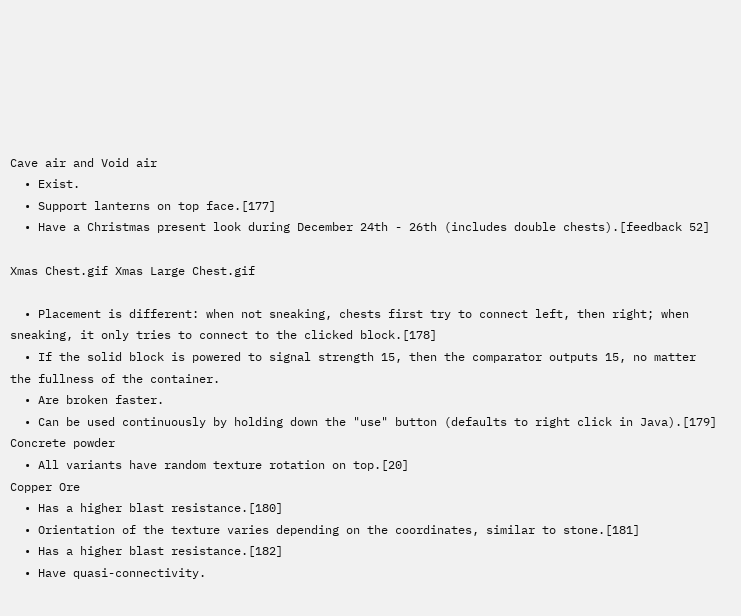Cave air and Void air
  • Exist.
  • Support lanterns on top face.[177]
  • Have a Christmas present look during December 24th - 26th (includes double chests).[feedback 52]

Xmas Chest.gif Xmas Large Chest.gif

  • Placement is different: when not sneaking, chests first try to connect left, then right; when sneaking, it only tries to connect to the clicked block.[178]
  • If the solid block is powered to signal strength 15, then the comparator outputs 15, no matter the fullness of the container.
  • Are broken faster.
  • Can be used continuously by holding down the "use" button (defaults to right click in Java).[179]
Concrete powder
  • All variants have random texture rotation on top.[20]
Copper Ore
  • Has a higher blast resistance.[180]
  • Orientation of the texture varies depending on the coordinates, similar to stone.[181]
  • Has a higher blast resistance.[182]
  • Have quasi-connectivity.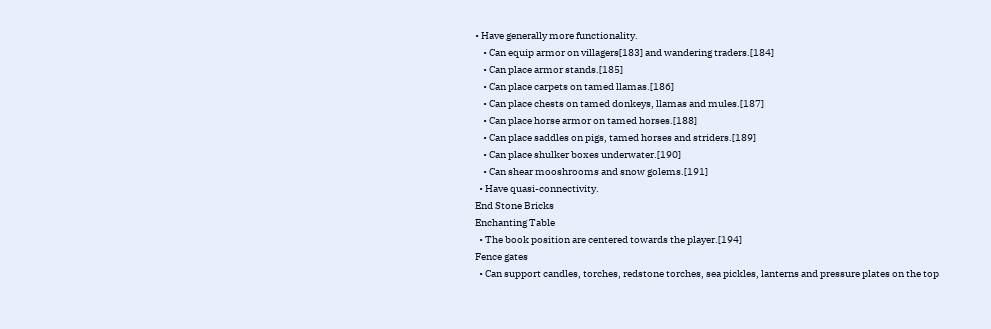• Have generally more functionality.
    • Can equip armor on villagers[183] and wandering traders.[184]
    • Can place armor stands.[185]
    • Can place carpets on tamed llamas.[186]
    • Can place chests on tamed donkeys, llamas and mules.[187]
    • Can place horse armor on tamed horses.[188]
    • Can place saddles on pigs, tamed horses and striders.[189]
    • Can place shulker boxes underwater.[190]
    • Can shear mooshrooms and snow golems.[191]
  • Have quasi-connectivity.
End Stone Bricks
Enchanting Table
  • The book position are centered towards the player.[194]
Fence gates
  • Can support candles, torches, redstone torches, sea pickles, lanterns and pressure plates on the top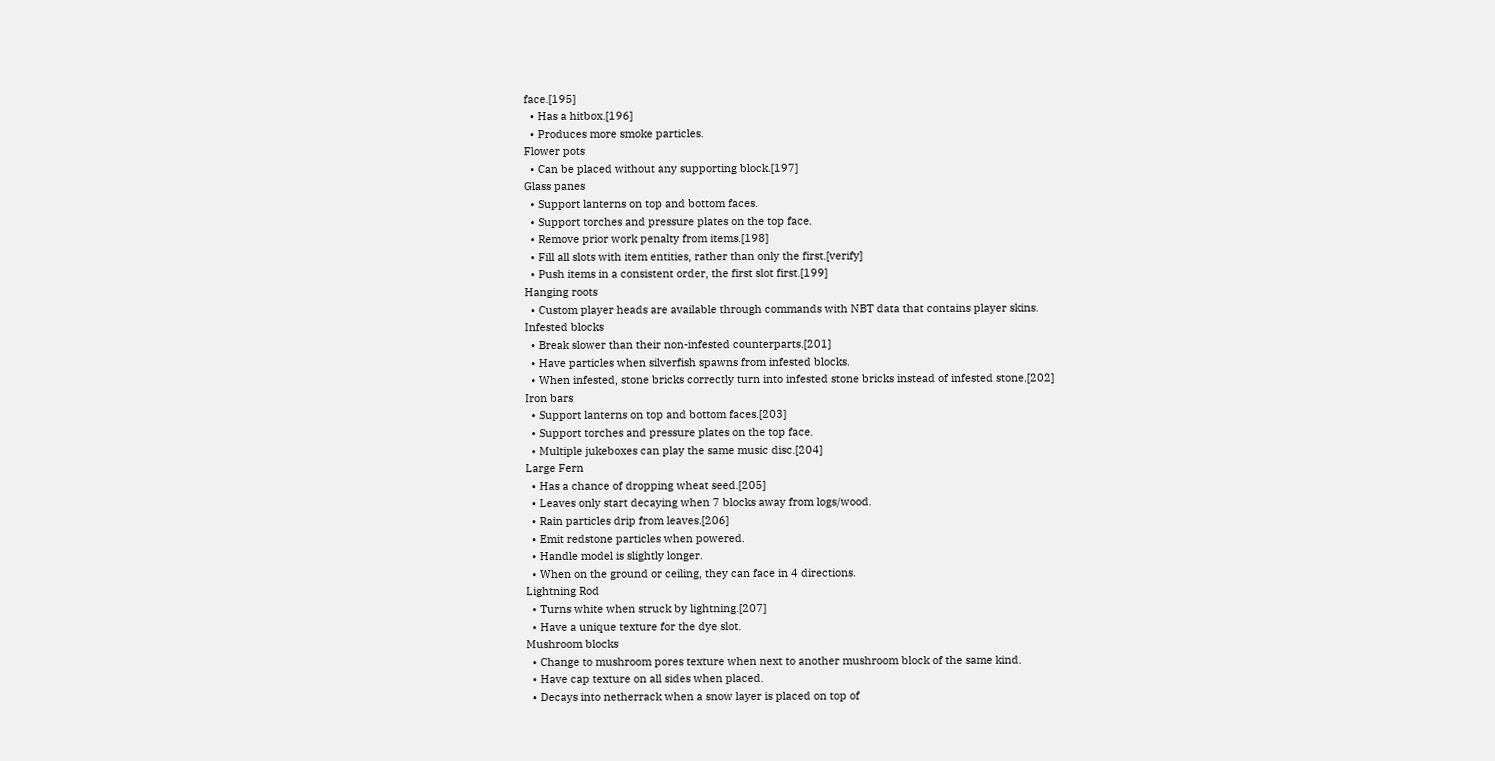face.[195]
  • Has a hitbox.[196]
  • Produces more smoke particles.
Flower pots
  • Can be placed without any supporting block.[197]
Glass panes
  • Support lanterns on top and bottom faces.
  • Support torches and pressure plates on the top face.
  • Remove prior work penalty from items.[198]
  • Fill all slots with item entities, rather than only the first.[verify]
  • Push items in a consistent order, the first slot first.[199]
Hanging roots
  • Custom player heads are available through commands with NBT data that contains player skins.
Infested blocks
  • Break slower than their non-infested counterparts.[201]
  • Have particles when silverfish spawns from infested blocks.
  • When infested, stone bricks correctly turn into infested stone bricks instead of infested stone.[202]
Iron bars
  • Support lanterns on top and bottom faces.[203]
  • Support torches and pressure plates on the top face.
  • Multiple jukeboxes can play the same music disc.[204]
Large Fern
  • Has a chance of dropping wheat seed.[205]
  • Leaves only start decaying when 7 blocks away from logs/wood.
  • Rain particles drip from leaves.[206]
  • Emit redstone particles when powered.
  • Handle model is slightly longer.
  • When on the ground or ceiling, they can face in 4 directions.
Lightning Rod
  • Turns white when struck by lightning.[207]
  • Have a unique texture for the dye slot.
Mushroom blocks
  • Change to mushroom pores texture when next to another mushroom block of the same kind.
  • Have cap texture on all sides when placed.
  • Decays into netherrack when a snow layer is placed on top of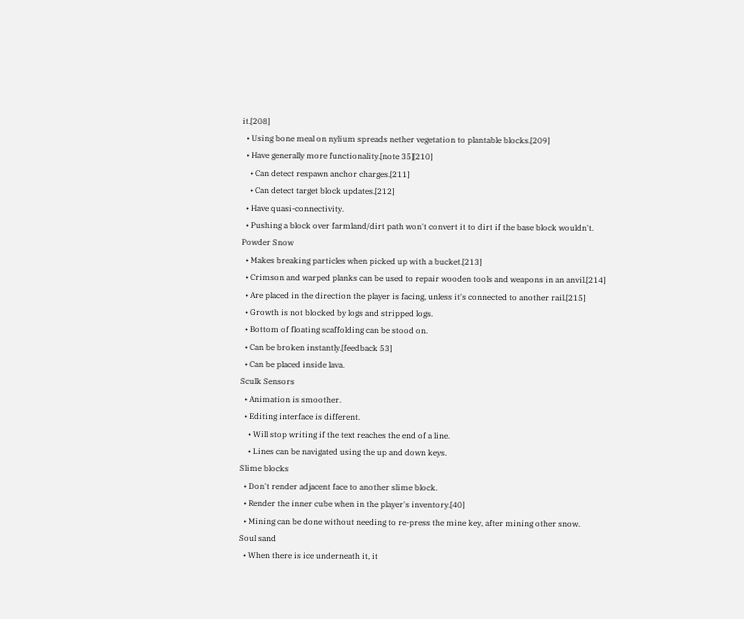it.[208]
  • Using bone meal on nylium spreads nether vegetation to plantable blocks.[209]
  • Have generally more functionality.[note 35][210]
    • Can detect respawn anchor charges.[211]
    • Can detect target block updates.[212]
  • Have quasi-connectivity.
  • Pushing a block over farmland/dirt path won't convert it to dirt if the base block wouldn't.
Powder Snow
  • Makes breaking particles when picked up with a bucket.[213]
  • Crimson and warped planks can be used to repair wooden tools and weapons in an anvil.[214]
  • Are placed in the direction the player is facing, unless it's connected to another rail.[215]
  • Growth is not blocked by logs and stripped logs.
  • Bottom of floating scaffolding can be stood on.
  • Can be broken instantly.[feedback 53]
  • Can be placed inside lava.
Sculk Sensors
  • Animation is smoother.
  • Editing interface is different.
    • Will stop writing if the text reaches the end of a line.
    • Lines can be navigated using the up and down keys.
Slime blocks
  • Don't render adjacent face to another slime block.
  • Render the inner cube when in the player's inventory.[40]
  • Mining can be done without needing to re-press the mine key, after mining other snow.
Soul sand
  • When there is ice underneath it, it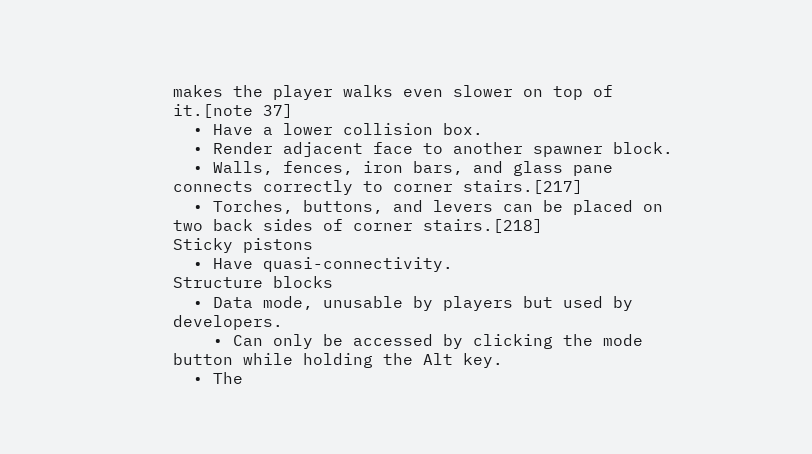makes the player walks even slower on top of it.[note 37]
  • Have a lower collision box.
  • Render adjacent face to another spawner block.
  • Walls, fences, iron bars, and glass pane connects correctly to corner stairs.[217]
  • Torches, buttons, and levers can be placed on two back sides of corner stairs.[218]
Sticky pistons
  • Have quasi-connectivity.
Structure blocks
  • Data mode, unusable by players but used by developers.
    • Can only be accessed by clicking the mode button while holding the Alt key.
  • The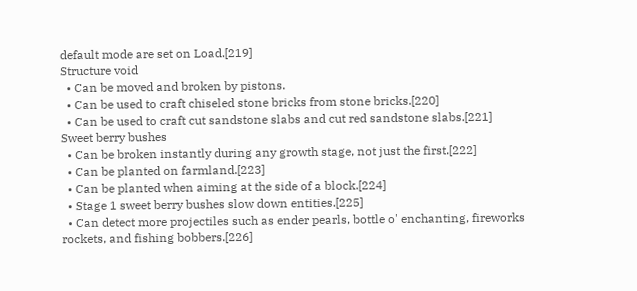default mode are set on Load.[219]
Structure void
  • Can be moved and broken by pistons.
  • Can be used to craft chiseled stone bricks from stone bricks.[220]
  • Can be used to craft cut sandstone slabs and cut red sandstone slabs.[221]
Sweet berry bushes
  • Can be broken instantly during any growth stage, not just the first.[222]
  • Can be planted on farmland.[223]
  • Can be planted when aiming at the side of a block.[224]
  • Stage 1 sweet berry bushes slow down entities.[225]
  • Can detect more projectiles such as ender pearls, bottle o' enchanting, fireworks rockets, and fishing bobbers.[226]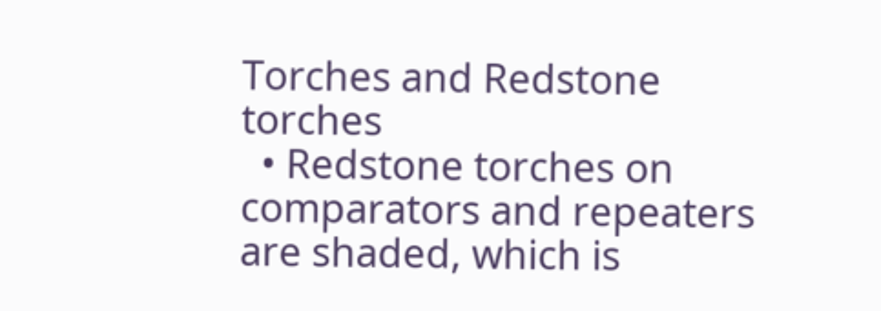Torches and Redstone torches
  • Redstone torches on comparators and repeaters are shaded, which is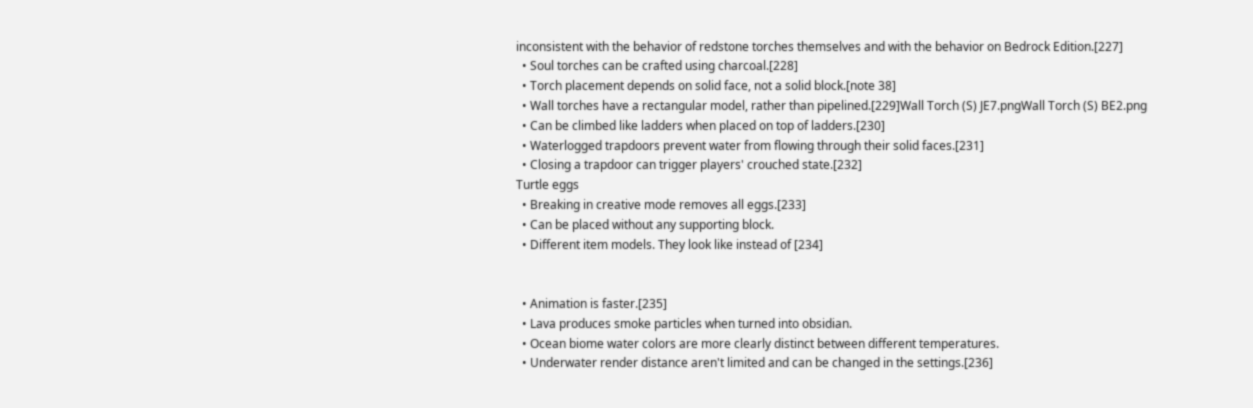inconsistent with the behavior of redstone torches themselves and with the behavior on Bedrock Edition.[227]
  • Soul torches can be crafted using charcoal.[228]
  • Torch placement depends on solid face, not a solid block.[note 38]
  • Wall torches have a rectangular model, rather than pipelined.[229]Wall Torch (S) JE7.pngWall Torch (S) BE2.png
  • Can be climbed like ladders when placed on top of ladders.[230]
  • Waterlogged trapdoors prevent water from flowing through their solid faces.[231]
  • Closing a trapdoor can trigger players' crouched state.[232]
Turtle eggs
  • Breaking in creative mode removes all eggs.[233]
  • Can be placed without any supporting block.
  • Different item models. They look like instead of [234]


  • Animation is faster.[235]
  • Lava produces smoke particles when turned into obsidian.
  • Ocean biome water colors are more clearly distinct between different temperatures.
  • Underwater render distance aren't limited and can be changed in the settings.[236]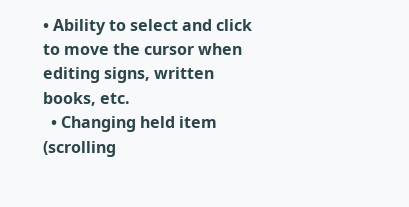• Ability to select and click to move the cursor when editing signs, written books, etc.
  • Changing held item (scrolling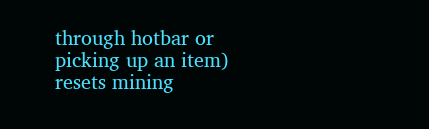through hotbar or picking up an item) resets mining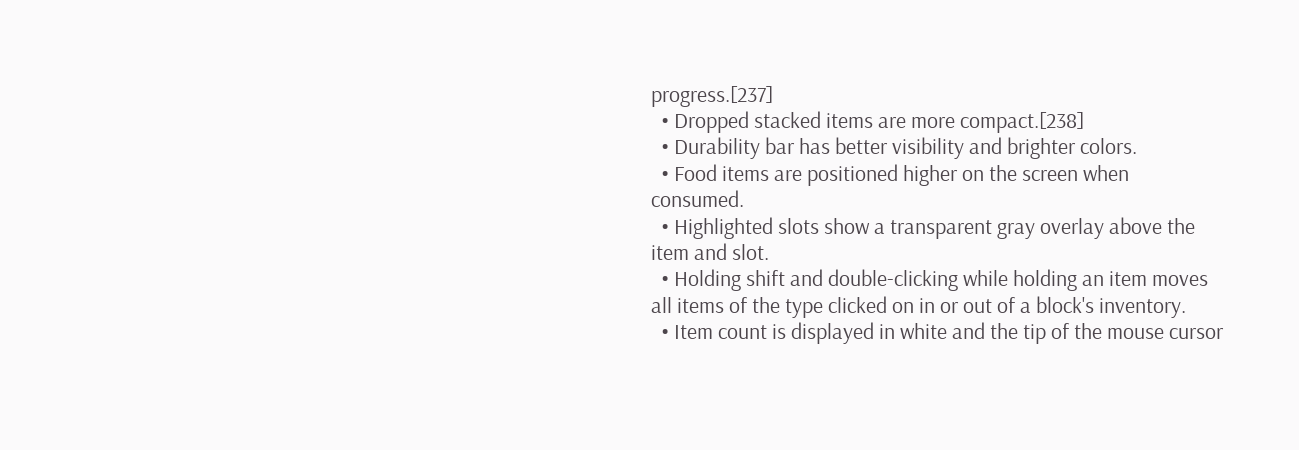progress.[237]
  • Dropped stacked items are more compact.[238]
  • Durability bar has better visibility and brighter colors.
  • Food items are positioned higher on the screen when consumed.
  • Highlighted slots show a transparent gray overlay above the item and slot.
  • Holding shift and double-clicking while holding an item moves all items of the type clicked on in or out of a block's inventory.
  • Item count is displayed in white and the tip of the mouse cursor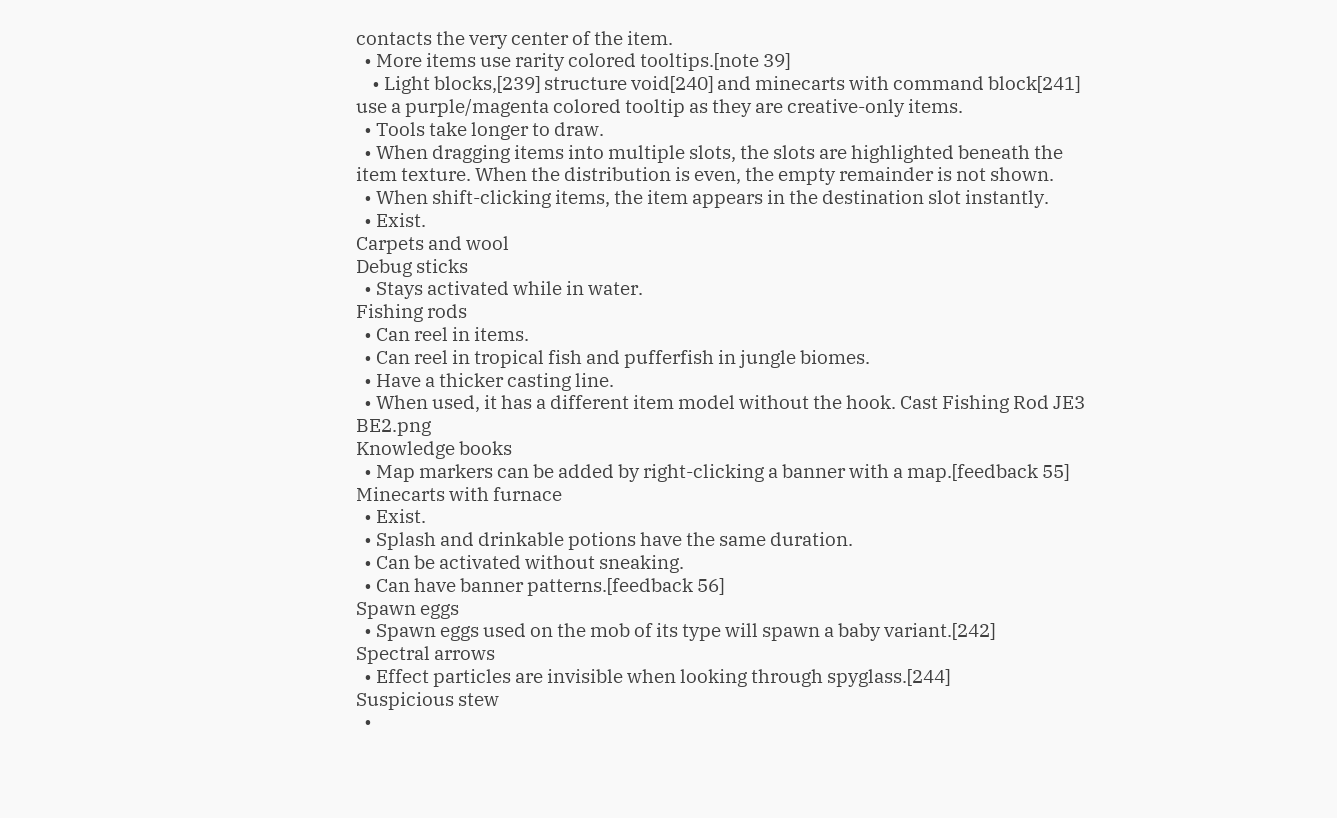contacts the very center of the item.
  • More items use rarity colored tooltips.[note 39]
    • Light blocks,[239] structure void[240] and minecarts with command block[241] use a purple/magenta colored tooltip as they are creative-only items.
  • Tools take longer to draw.
  • When dragging items into multiple slots, the slots are highlighted beneath the item texture. When the distribution is even, the empty remainder is not shown.
  • When shift-clicking items, the item appears in the destination slot instantly.
  • Exist.
Carpets and wool
Debug sticks
  • Stays activated while in water.
Fishing rods
  • Can reel in items.
  • Can reel in tropical fish and pufferfish in jungle biomes.
  • Have a thicker casting line.
  • When used, it has a different item model without the hook. Cast Fishing Rod JE3 BE2.png
Knowledge books
  • Map markers can be added by right-clicking a banner with a map.[feedback 55]
Minecarts with furnace
  • Exist.
  • Splash and drinkable potions have the same duration.
  • Can be activated without sneaking.
  • Can have banner patterns.[feedback 56]
Spawn eggs
  • Spawn eggs used on the mob of its type will spawn a baby variant.[242]
Spectral arrows
  • Effect particles are invisible when looking through spyglass.[244]
Suspicious stew
  •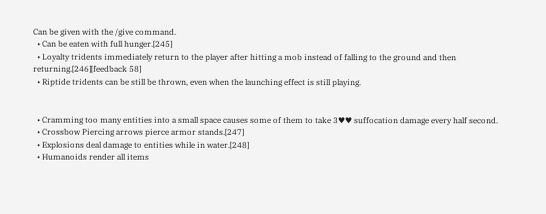Can be given with the /give command.
  • Can be eaten with full hunger.[245]
  • Loyalty tridents immediately return to the player after hitting a mob instead of falling to the ground and then returning.[246][feedback 58]
  • Riptide tridents can be still be thrown, even when the launching effect is still playing.


  • Cramming too many entities into a small space causes some of them to take 3♥♥ suffocation damage every half second.
  • Crossbow Piercing arrows pierce armor stands.[247]
  • Explosions deal damage to entities while in water.[248]
  • Humanoids render all items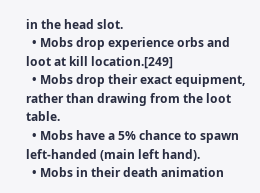in the head slot.
  • Mobs drop experience orbs and loot at kill location.[249]
  • Mobs drop their exact equipment, rather than drawing from the loot table.
  • Mobs have a 5% chance to spawn left-handed (main left hand).
  • Mobs in their death animation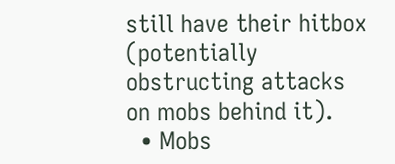still have their hitbox (potentially obstructing attacks on mobs behind it).
  • Mobs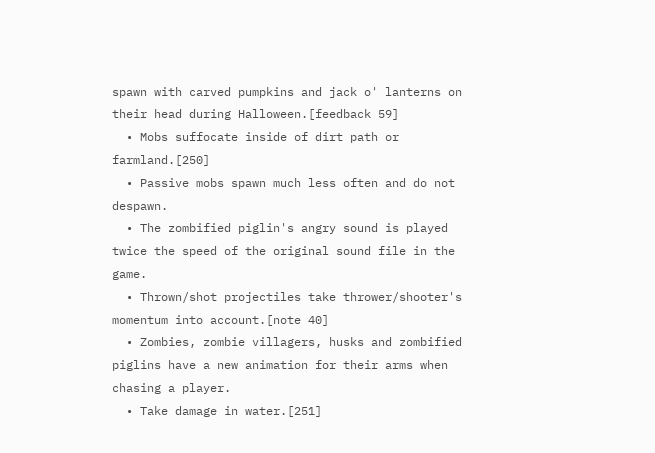spawn with carved pumpkins and jack o' lanterns on their head during Halloween.[feedback 59]
  • Mobs suffocate inside of dirt path or farmland.[250]
  • Passive mobs spawn much less often and do not despawn.
  • The zombified piglin's angry sound is played twice the speed of the original sound file in the game.
  • Thrown/shot projectiles take thrower/shooter's momentum into account.[note 40]
  • Zombies, zombie villagers, husks and zombified piglins have a new animation for their arms when chasing a player.
  • Take damage in water.[251]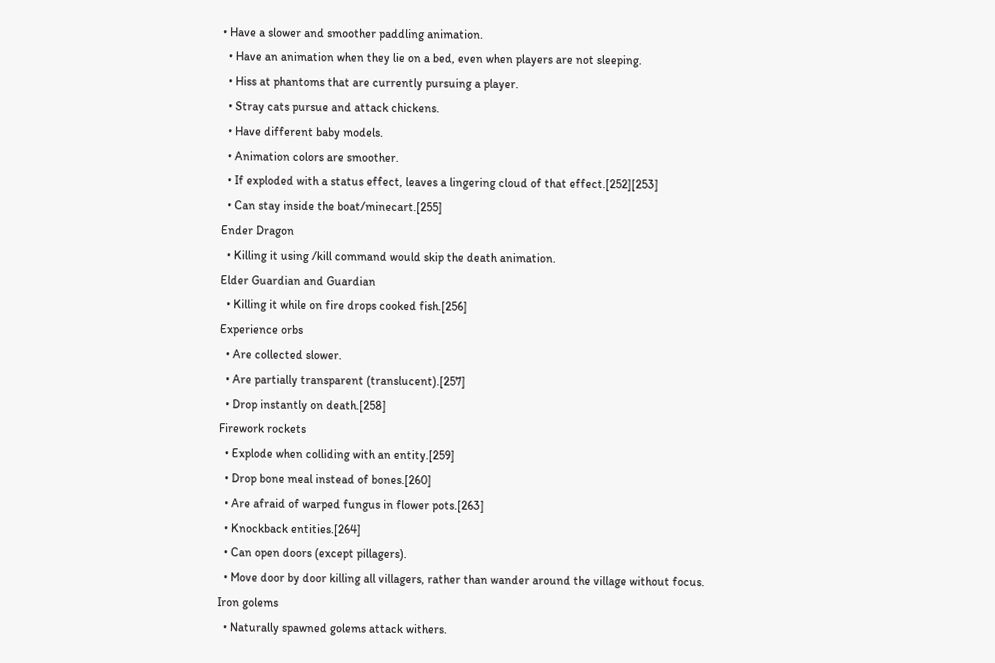• Have a slower and smoother paddling animation.
  • Have an animation when they lie on a bed, even when players are not sleeping.
  • Hiss at phantoms that are currently pursuing a player.
  • Stray cats pursue and attack chickens.
  • Have different baby models.
  • Animation colors are smoother.
  • If exploded with a status effect, leaves a lingering cloud of that effect.[252][253]
  • Can stay inside the boat/minecart.[255]
Ender Dragon
  • Killing it using /kill command would skip the death animation.
Elder Guardian and Guardian
  • Killing it while on fire drops cooked fish.[256]
Experience orbs
  • Are collected slower.
  • Are partially transparent (translucent).[257]
  • Drop instantly on death.[258]
Firework rockets
  • Explode when colliding with an entity.[259]
  • Drop bone meal instead of bones.[260]
  • Are afraid of warped fungus in flower pots.[263]
  • Knockback entities.[264]
  • Can open doors (except pillagers).
  • Move door by door killing all villagers, rather than wander around the village without focus.
Iron golems
  • Naturally spawned golems attack withers.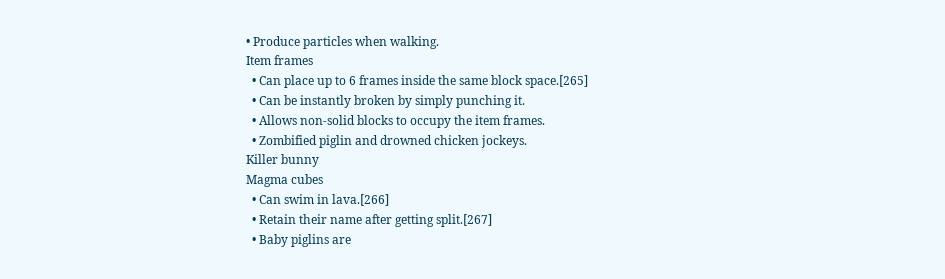• Produce particles when walking.
Item frames
  • Can place up to 6 frames inside the same block space.[265]
  • Can be instantly broken by simply punching it.
  • Allows non-solid blocks to occupy the item frames.
  • Zombified piglin and drowned chicken jockeys.
Killer bunny
Magma cubes
  • Can swim in lava.[266]
  • Retain their name after getting split.[267]
  • Baby piglins are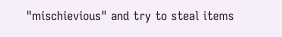"mischievious" and try to steal items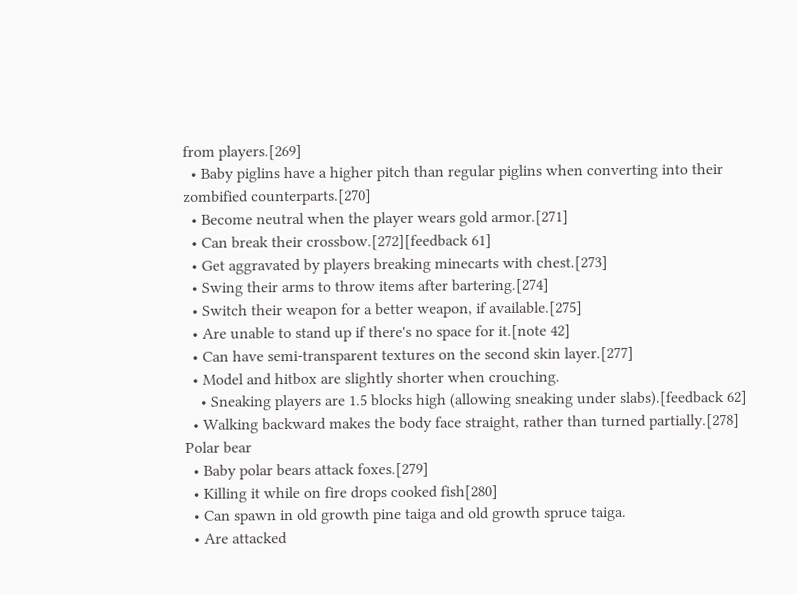from players.[269]
  • Baby piglins have a higher pitch than regular piglins when converting into their zombified counterparts.[270]
  • Become neutral when the player wears gold armor.[271]
  • Can break their crossbow.[272][feedback 61]
  • Get aggravated by players breaking minecarts with chest.[273]
  • Swing their arms to throw items after bartering.[274]
  • Switch their weapon for a better weapon, if available.[275]
  • Are unable to stand up if there's no space for it.[note 42]
  • Can have semi-transparent textures on the second skin layer.[277]
  • Model and hitbox are slightly shorter when crouching.
    • Sneaking players are 1.5 blocks high (allowing sneaking under slabs).[feedback 62]
  • Walking backward makes the body face straight, rather than turned partially.[278]
Polar bear
  • Baby polar bears attack foxes.[279]
  • Killing it while on fire drops cooked fish[280]
  • Can spawn in old growth pine taiga and old growth spruce taiga.
  • Are attacked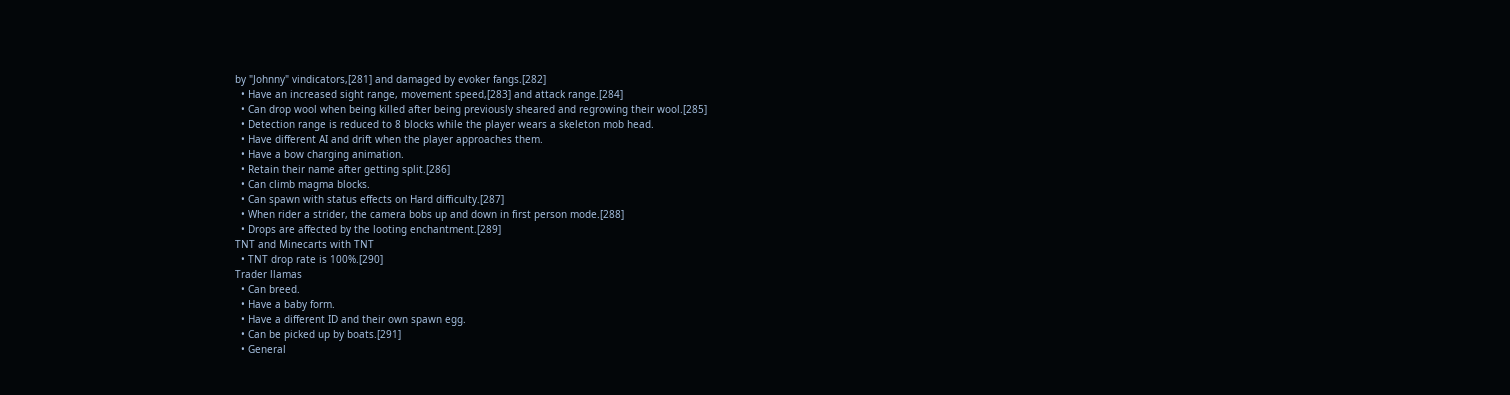by "Johnny" vindicators,[281] and damaged by evoker fangs.[282]
  • Have an increased sight range, movement speed,[283] and attack range.[284]
  • Can drop wool when being killed after being previously sheared and regrowing their wool.[285]
  • Detection range is reduced to 8 blocks while the player wears a skeleton mob head.
  • Have different AI and drift when the player approaches them.
  • Have a bow charging animation.
  • Retain their name after getting split.[286]
  • Can climb magma blocks.
  • Can spawn with status effects on Hard difficulty.[287]
  • When rider a strider, the camera bobs up and down in first person mode.[288]
  • Drops are affected by the looting enchantment.[289]
TNT and Minecarts with TNT
  • TNT drop rate is 100%.[290]
Trader llamas
  • Can breed.
  • Have a baby form.
  • Have a different ID and their own spawn egg.
  • Can be picked up by boats.[291]
  • General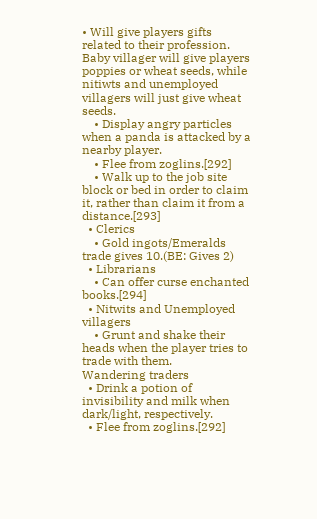• Will give players gifts related to their profession. Baby villager will give players poppies or wheat seeds, while nitiwts and unemployed villagers will just give wheat seeds.
    • Display angry particles when a panda is attacked by a nearby player.
    • Flee from zoglins.[292]
    • Walk up to the job site block or bed in order to claim it, rather than claim it from a distance.[293]
  • Clerics
    • Gold ingots/Emeralds trade gives 10.(BE: Gives 2)
  • Librarians
    • Can offer curse enchanted books.[294]
  • Nitwits and Unemployed villagers
    • Grunt and shake their heads when the player tries to trade with them.
Wandering traders
  • Drink a potion of invisibility and milk when dark/light, respectively.
  • Flee from zoglins.[292]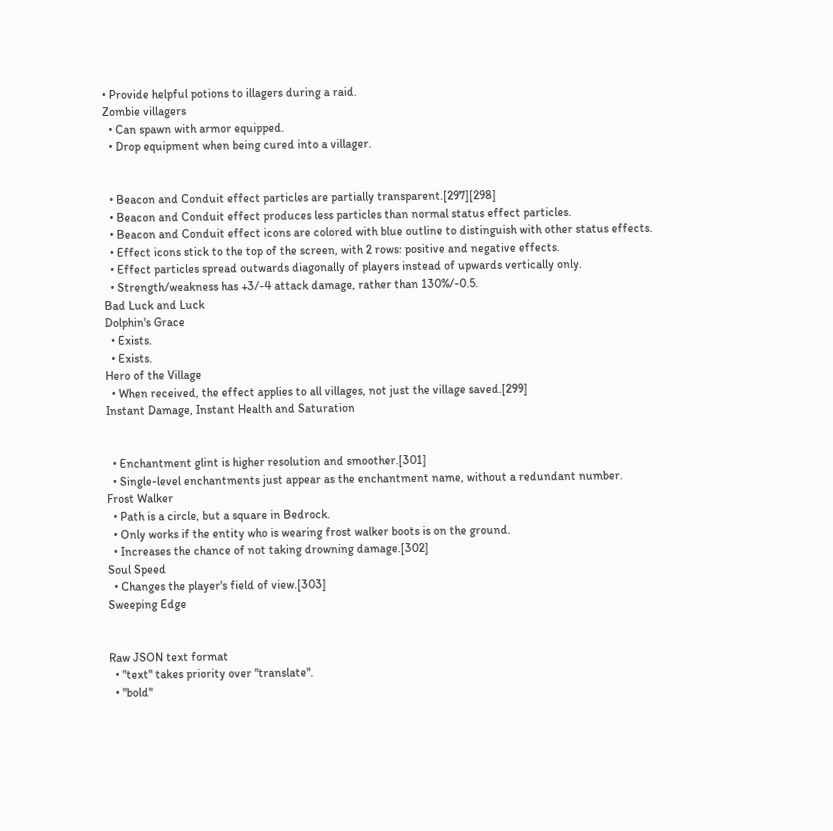• Provide helpful potions to illagers during a raid.
Zombie villagers
  • Can spawn with armor equipped.
  • Drop equipment when being cured into a villager.


  • Beacon and Conduit effect particles are partially transparent.[297][298]
  • Beacon and Conduit effect produces less particles than normal status effect particles.
  • Beacon and Conduit effect icons are colored with blue outline to distinguish with other status effects.
  • Effect icons stick to the top of the screen, with 2 rows: positive and negative effects.
  • Effect particles spread outwards diagonally of players instead of upwards vertically only.
  • Strength/weakness has +3/-4 attack damage, rather than 130%/-0.5.
Bad Luck and Luck
Dolphin's Grace
  • Exists.
  • Exists.
Hero of the Village
  • When received, the effect applies to all villages, not just the village saved.[299]
Instant Damage, Instant Health and Saturation


  • Enchantment glint is higher resolution and smoother.[301]
  • Single-level enchantments just appear as the enchantment name, without a redundant number.
Frost Walker
  • Path is a circle, but a square in Bedrock.
  • Only works if the entity who is wearing frost walker boots is on the ground.
  • Increases the chance of not taking drowning damage.[302]
Soul Speed
  • Changes the player's field of view.[303]
Sweeping Edge


Raw JSON text format
  • "text" takes priority over "translate".
  • "bold"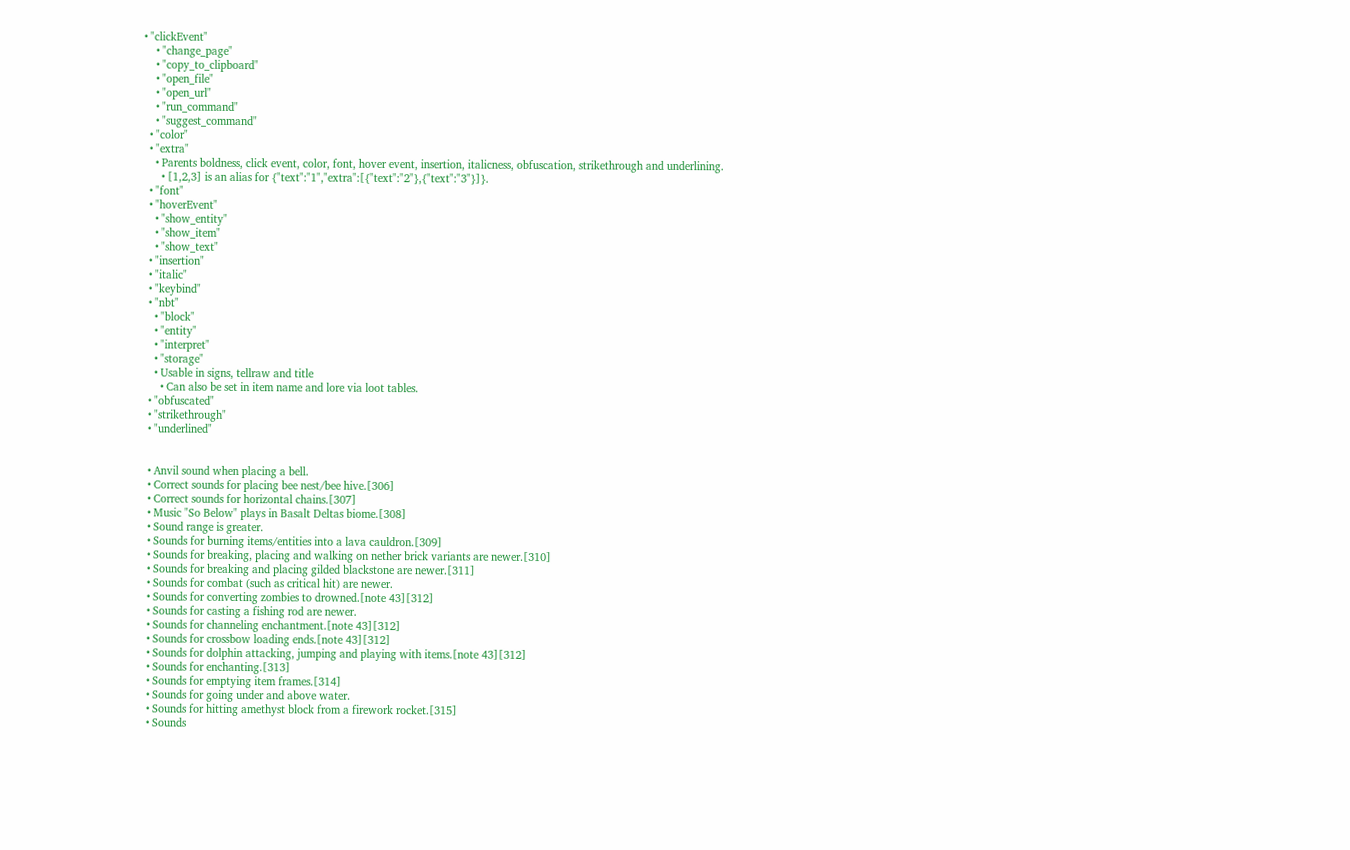• "clickEvent"
    • "change_page"
    • "copy_to_clipboard"
    • "open_file"
    • "open_url"
    • "run_command"
    • "suggest_command"
  • "color"
  • "extra"
    • Parents boldness, click event, color, font, hover event, insertion, italicness, obfuscation, strikethrough and underlining.
      • [1,2,3] is an alias for {"text":"1","extra":[{"text":"2"},{"text":"3"}]}.
  • "font"
  • "hoverEvent"
    • "show_entity"
    • "show_item"
    • "show_text"
  • "insertion"
  • "italic"
  • "keybind"
  • "nbt"
    • "block"
    • "entity"
    • "interpret"
    • "storage"
    • Usable in signs, tellraw and title
      • Can also be set in item name and lore via loot tables.
  • "obfuscated"
  • "strikethrough"
  • "underlined"


  • Anvil sound when placing a bell.
  • Correct sounds for placing bee nest/bee hive.[306]
  • Correct sounds for horizontal chains.[307]
  • Music "So Below" plays in Basalt Deltas biome.[308]
  • Sound range is greater.
  • Sounds for burning items/entities into a lava cauldron.[309]
  • Sounds for breaking, placing and walking on nether brick variants are newer.[310]
  • Sounds for breaking and placing gilded blackstone are newer.[311]
  • Sounds for combat (such as critical hit) are newer.
  • Sounds for converting zombies to drowned.[note 43][312]
  • Sounds for casting a fishing rod are newer.
  • Sounds for channeling enchantment.[note 43][312]
  • Sounds for crossbow loading ends.[note 43][312]
  • Sounds for dolphin attacking, jumping and playing with items.[note 43][312]
  • Sounds for enchanting.[313]
  • Sounds for emptying item frames.[314]
  • Sounds for going under and above water.
  • Sounds for hitting amethyst block from a firework rocket.[315]
  • Sounds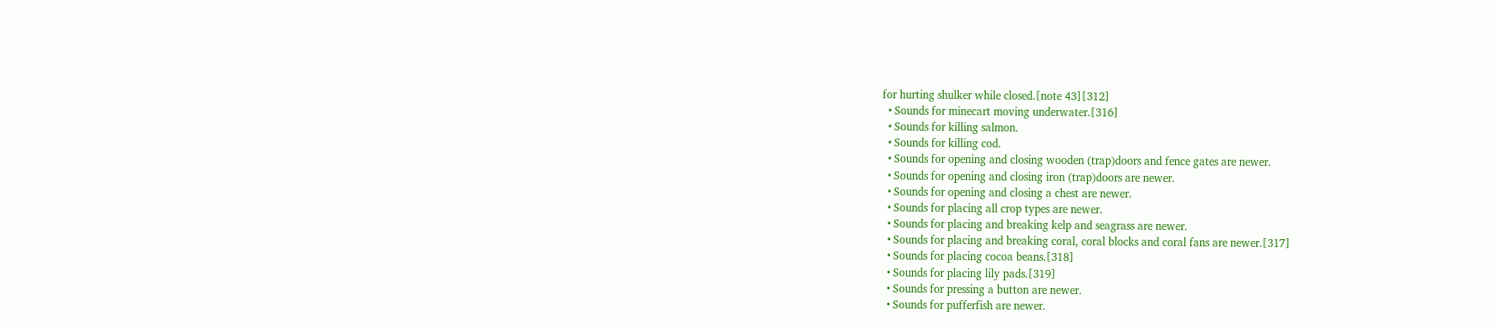for hurting shulker while closed.[note 43][312]
  • Sounds for minecart moving underwater.[316]
  • Sounds for killing salmon.
  • Sounds for killing cod.
  • Sounds for opening and closing wooden (trap)doors and fence gates are newer.
  • Sounds for opening and closing iron (trap)doors are newer.
  • Sounds for opening and closing a chest are newer.
  • Sounds for placing all crop types are newer.
  • Sounds for placing and breaking kelp and seagrass are newer.
  • Sounds for placing and breaking coral, coral blocks and coral fans are newer.[317]
  • Sounds for placing cocoa beans.[318]
  • Sounds for placing lily pads.[319]
  • Sounds for pressing a button are newer.
  • Sounds for pufferfish are newer.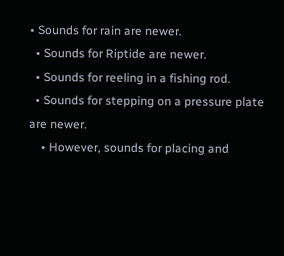• Sounds for rain are newer.
  • Sounds for Riptide are newer.
  • Sounds for reeling in a fishing rod.
  • Sounds for stepping on a pressure plate are newer.
    • However, sounds for placing and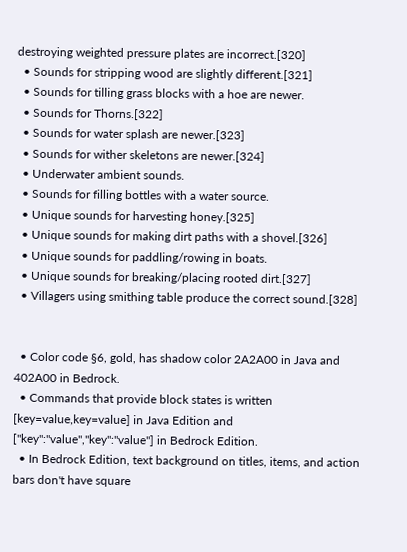destroying weighted pressure plates are incorrect.[320]
  • Sounds for stripping wood are slightly different.[321]
  • Sounds for tilling grass blocks with a hoe are newer.
  • Sounds for Thorns.[322]
  • Sounds for water splash are newer.[323]
  • Sounds for wither skeletons are newer.[324]
  • Underwater ambient sounds.
  • Sounds for filling bottles with a water source.
  • Unique sounds for harvesting honey.[325]
  • Unique sounds for making dirt paths with a shovel.[326]
  • Unique sounds for paddling/rowing in boats.
  • Unique sounds for breaking/placing rooted dirt.[327]
  • Villagers using smithing table produce the correct sound.[328]


  • Color code §6, gold, has shadow color 2A2A00 in Java and 402A00 in Bedrock.
  • Commands that provide block states is written [key=value,key=value] in Java Edition and ["key":"value","key":"value"] in Bedrock Edition.
  • In Bedrock Edition, text background on titles, items, and action bars don't have square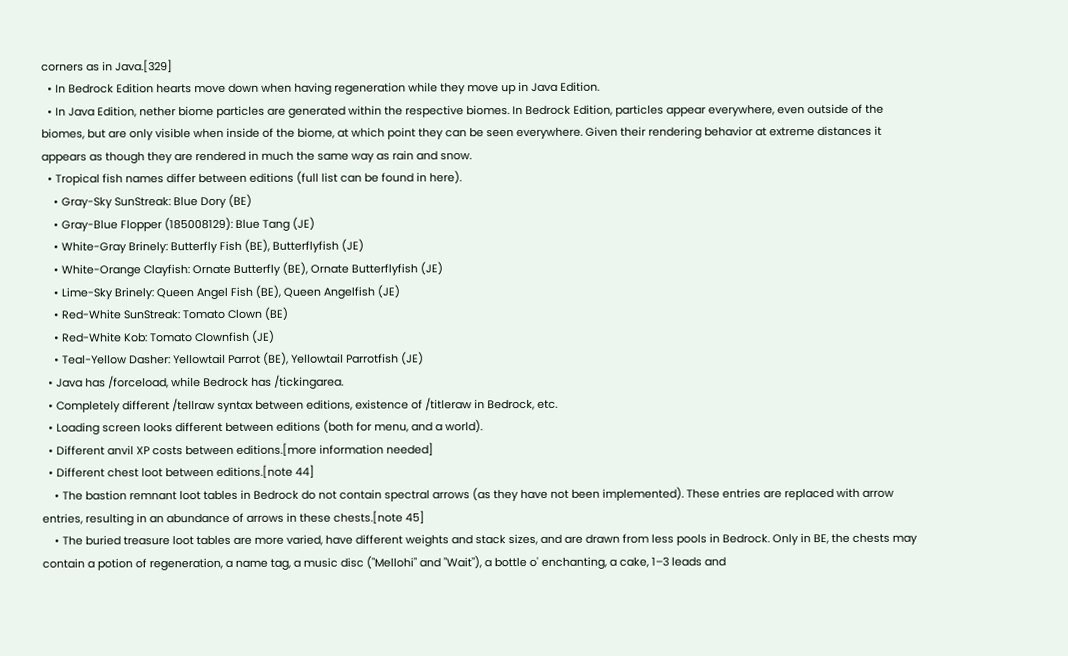corners as in Java.[329]
  • In Bedrock Edition hearts move down when having regeneration while they move up in Java Edition.
  • In Java Edition, nether biome particles are generated within the respective biomes. In Bedrock Edition, particles appear everywhere, even outside of the biomes, but are only visible when inside of the biome, at which point they can be seen everywhere. Given their rendering behavior at extreme distances it appears as though they are rendered in much the same way as rain and snow.
  • Tropical fish names differ between editions (full list can be found in here).
    • Gray-Sky SunStreak: Blue Dory (BE)
    • Gray-Blue Flopper (185008129): Blue Tang (JE)
    • White-Gray Brinely: Butterfly Fish (BE), Butterflyfish (JE)
    • White-Orange Clayfish: Ornate Butterfly (BE), Ornate Butterflyfish (JE)
    • Lime-Sky Brinely: Queen Angel Fish (BE), Queen Angelfish (JE)
    • Red-White SunStreak: Tomato Clown (BE)
    • Red-White Kob: Tomato Clownfish (JE)
    • Teal-Yellow Dasher: Yellowtail Parrot (BE), Yellowtail Parrotfish (JE)
  • Java has /forceload, while Bedrock has /tickingarea.
  • Completely different /tellraw syntax between editions, existence of /titleraw in Bedrock, etc.
  • Loading screen looks different between editions (both for menu, and a world).
  • Different anvil XP costs between editions.[more information needed]
  • Different chest loot between editions.[note 44]
    • The bastion remnant loot tables in Bedrock do not contain spectral arrows (as they have not been implemented). These entries are replaced with arrow entries, resulting in an abundance of arrows in these chests.[note 45]
    • The buried treasure loot tables are more varied, have different weights and stack sizes, and are drawn from less pools in Bedrock. Only in BE, the chests may contain a potion of regeneration, a name tag, a music disc ("Mellohi" and "Wait"), a bottle o' enchanting, a cake, 1–3 leads and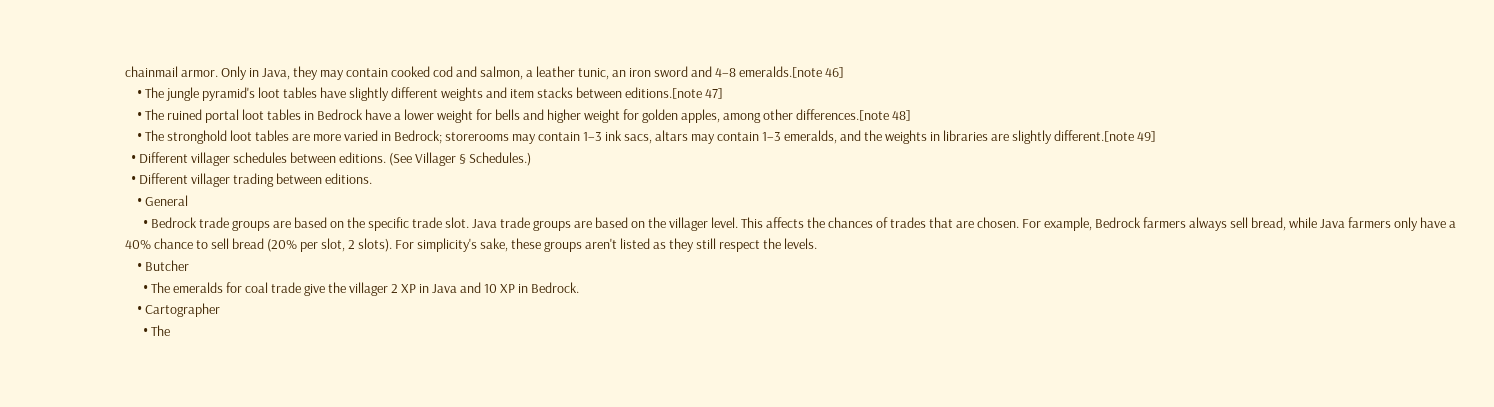chainmail armor. Only in Java, they may contain cooked cod and salmon, a leather tunic, an iron sword and 4–8 emeralds.[note 46]
    • The jungle pyramid's loot tables have slightly different weights and item stacks between editions.[note 47]
    • The ruined portal loot tables in Bedrock have a lower weight for bells and higher weight for golden apples, among other differences.[note 48]
    • The stronghold loot tables are more varied in Bedrock; storerooms may contain 1–3 ink sacs, altars may contain 1–3 emeralds, and the weights in libraries are slightly different.[note 49]
  • Different villager schedules between editions. (See Villager § Schedules.)
  • Different villager trading between editions.
    • General
      • Bedrock trade groups are based on the specific trade slot. Java trade groups are based on the villager level. This affects the chances of trades that are chosen. For example, Bedrock farmers always sell bread, while Java farmers only have a 40% chance to sell bread (20% per slot, 2 slots). For simplicity's sake, these groups aren't listed as they still respect the levels.
    • Butcher
      • The emeralds for coal trade give the villager 2 XP in Java and 10 XP in Bedrock.
    • Cartographer
      • The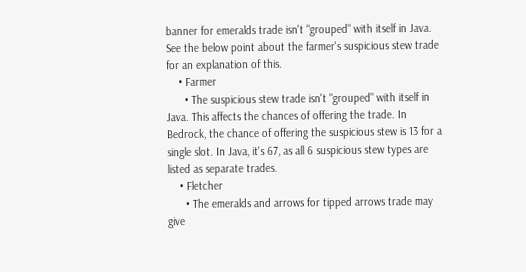banner for emeralds trade isn't "grouped" with itself in Java. See the below point about the farmer's suspicious stew trade for an explanation of this.
    • Farmer
      • The suspicious stew trade isn't "grouped" with itself in Java. This affects the chances of offering the trade. In Bedrock, the chance of offering the suspicious stew is 13 for a single slot. In Java, it's 67, as all 6 suspicious stew types are listed as separate trades.
    • Fletcher
      • The emeralds and arrows for tipped arrows trade may give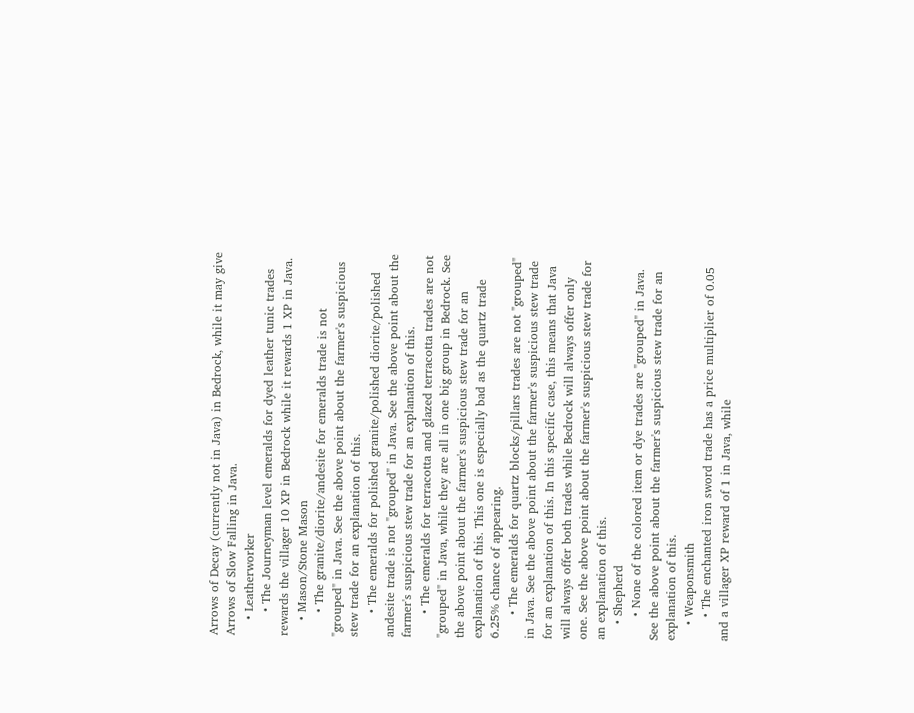Arrows of Decay (currently not in Java) in Bedrock, while it may give Arrows of Slow Falling in Java.
    • Leatherworker
      • The Journeyman level emeralds for dyed leather tunic trades rewards the villager 10 XP in Bedrock while it rewards 1 XP in Java.
    • Mason/Stone Mason
      • The granite/diorite/andesite for emeralds trade is not "grouped" in Java. See the above point about the farmer's suspicious stew trade for an explanation of this.
      • The emeralds for polished granite/polished diorite/polished andesite trade is not "grouped" in Java. See the above point about the farmer's suspicious stew trade for an explanation of this.
      • The emeralds for terracotta and glazed terracotta trades are not "grouped" in Java, while they are all in one big group in Bedrock. See the above point about the farmer's suspicious stew trade for an explanation of this. This one is especially bad as the quartz trade 6.25% chance of appearing.
      • The emeralds for quartz blocks/pillars trades are not "grouped" in Java. See the above point about the farmer's suspicious stew trade for an explanation of this. In this specific case, this means that Java will always offer both trades while Bedrock will always offer only one. See the above point about the farmer's suspicious stew trade for an explanation of this.
    • Shepherd
      • None of the colored item or dye trades are "grouped" in Java. See the above point about the farmer's suspicious stew trade for an explanation of this.
    • Weaponsmith
      • The enchanted iron sword trade has a price multiplier of 0.05 and a villager XP reward of 1 in Java, while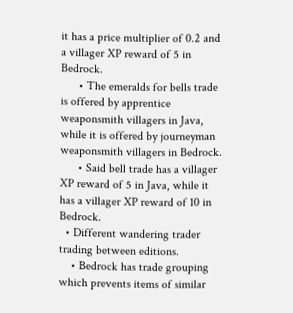it has a price multiplier of 0.2 and a villager XP reward of 5 in Bedrock.
      • The emeralds for bells trade is offered by apprentice weaponsmith villagers in Java, while it is offered by journeyman weaponsmith villagers in Bedrock.
      • Said bell trade has a villager XP reward of 5 in Java, while it has a villager XP reward of 10 in Bedrock.
  • Different wandering trader trading between editions.
    • Bedrock has trade grouping which prevents items of similar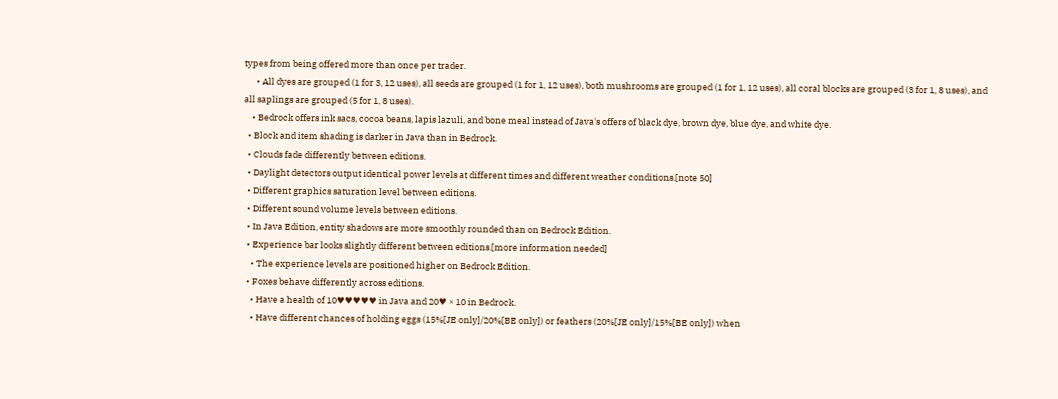types from being offered more than once per trader.
      • All dyes are grouped (1 for 3, 12 uses), all seeds are grouped (1 for 1, 12 uses), both mushrooms are grouped (1 for 1, 12 uses), all coral blocks are grouped (3 for 1, 8 uses), and all saplings are grouped (5 for 1, 8 uses).
    • Bedrock offers ink sacs, cocoa beans, lapis lazuli, and bone meal instead of Java's offers of black dye, brown dye, blue dye, and white dye.
  • Block and item shading is darker in Java than in Bedrock.
  • Clouds fade differently between editions.
  • Daylight detectors output identical power levels at different times and different weather conditions.[note 50]
  • Different graphics saturation level between editions.
  • Different sound volume levels between editions.
  • In Java Edition, entity shadows are more smoothly rounded than on Bedrock Edition.
  • Experience bar looks slightly different between editions.[more information needed]
    • The experience levels are positioned higher on Bedrock Edition.
  • Foxes behave differently across editions.
    • Have a health of 10♥♥♥♥♥ in Java and 20♥ × 10 in Bedrock.
    • Have different chances of holding eggs (15%[JE only]/20%[BE only]) or feathers (20%[JE only]/15%[BE only]) when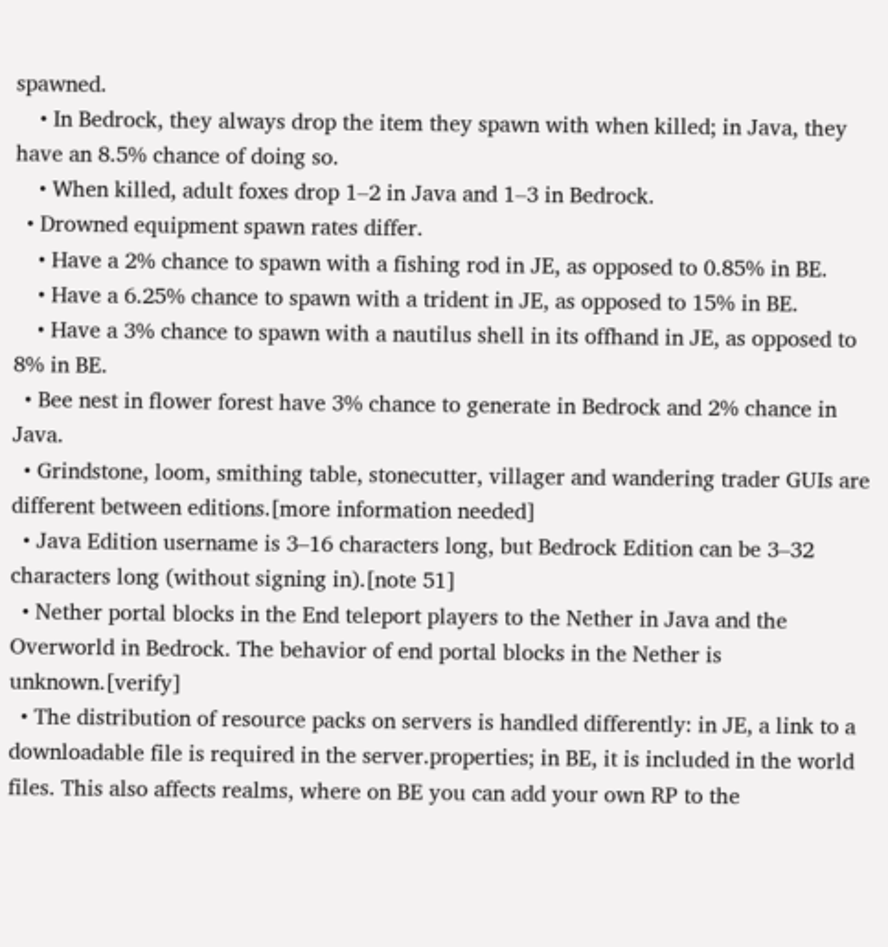spawned.
    • In Bedrock, they always drop the item they spawn with when killed; in Java, they have an 8.5% chance of doing so.
    • When killed, adult foxes drop 1–2 in Java and 1–3 in Bedrock.
  • Drowned equipment spawn rates differ.
    • Have a 2% chance to spawn with a fishing rod in JE, as opposed to 0.85% in BE.
    • Have a 6.25% chance to spawn with a trident in JE, as opposed to 15% in BE.
    • Have a 3% chance to spawn with a nautilus shell in its offhand in JE, as opposed to 8% in BE.
  • Bee nest in flower forest have 3% chance to generate in Bedrock and 2% chance in Java.
  • Grindstone, loom, smithing table, stonecutter, villager and wandering trader GUIs are different between editions.[more information needed]
  • Java Edition username is 3–16 characters long, but Bedrock Edition can be 3–32 characters long (without signing in).[note 51]
  • Nether portal blocks in the End teleport players to the Nether in Java and the Overworld in Bedrock. The behavior of end portal blocks in the Nether is unknown.[verify]
  • The distribution of resource packs on servers is handled differently: in JE, a link to a downloadable file is required in the server.properties; in BE, it is included in the world files. This also affects realms, where on BE you can add your own RP to the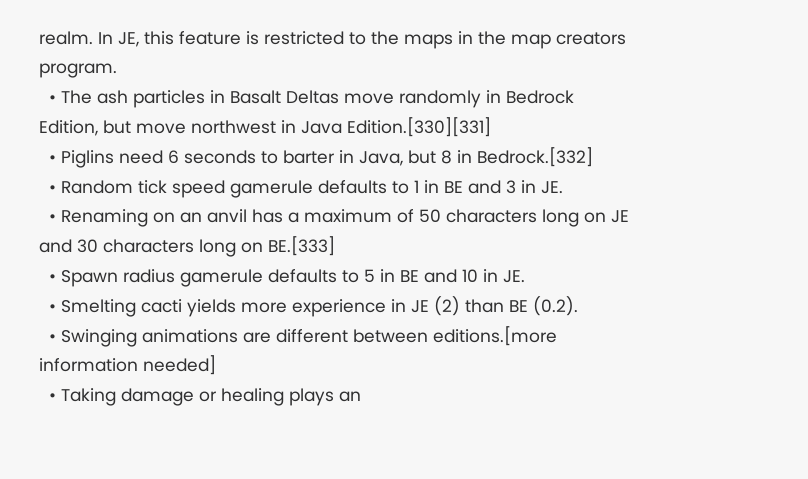realm. In JE, this feature is restricted to the maps in the map creators program.
  • The ash particles in Basalt Deltas move randomly in Bedrock Edition, but move northwest in Java Edition.[330][331]
  • Piglins need 6 seconds to barter in Java, but 8 in Bedrock.[332]
  • Random tick speed gamerule defaults to 1 in BE and 3 in JE.
  • Renaming on an anvil has a maximum of 50 characters long on JE and 30 characters long on BE.[333]
  • Spawn radius gamerule defaults to 5 in BE and 10 in JE.
  • Smelting cacti yields more experience in JE (2) than BE (0.2).
  • Swinging animations are different between editions.[more information needed]
  • Taking damage or healing plays an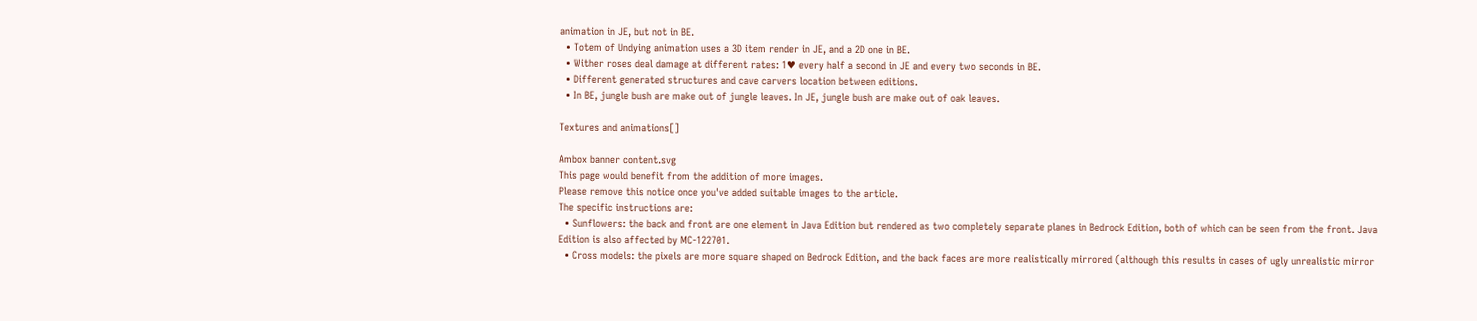animation in JE, but not in BE.
  • Totem of Undying animation uses a 3D item render in JE, and a 2D one in BE.
  • Wither roses deal damage at different rates: 1♥ every half a second in JE and every two seconds in BE.
  • Different generated structures and cave carvers location between editions.
  • In BE, jungle bush are make out of jungle leaves. In JE, jungle bush are make out of oak leaves.

Textures and animations[]

Ambox banner content.svg
This page would benefit from the addition of more images.
Please remove this notice once you've added suitable images to the article.
The specific instructions are:
  • Sunflowers: the back and front are one element in Java Edition but rendered as two completely separate planes in Bedrock Edition, both of which can be seen from the front. Java Edition is also affected by MC-122701.
  • Cross models: the pixels are more square shaped on Bedrock Edition, and the back faces are more realistically mirrored (although this results in cases of ugly unrealistic mirror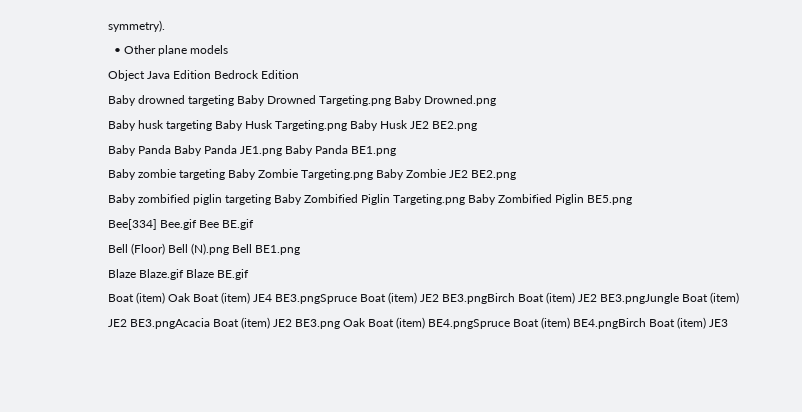symmetry).
  • Other plane models
Object Java Edition Bedrock Edition
Baby drowned targeting Baby Drowned Targeting.png Baby Drowned.png
Baby husk targeting Baby Husk Targeting.png Baby Husk JE2 BE2.png
Baby Panda Baby Panda JE1.png Baby Panda BE1.png
Baby zombie targeting Baby Zombie Targeting.png Baby Zombie JE2 BE2.png
Baby zombified piglin targeting Baby Zombified Piglin Targeting.png Baby Zombified Piglin BE5.png
Bee[334] Bee.gif Bee BE.gif
Bell (Floor) Bell (N).png Bell BE1.png
Blaze Blaze.gif Blaze BE.gif
Boat (item) Oak Boat (item) JE4 BE3.pngSpruce Boat (item) JE2 BE3.pngBirch Boat (item) JE2 BE3.pngJungle Boat (item) JE2 BE3.pngAcacia Boat (item) JE2 BE3.png Oak Boat (item) BE4.pngSpruce Boat (item) BE4.pngBirch Boat (item) JE3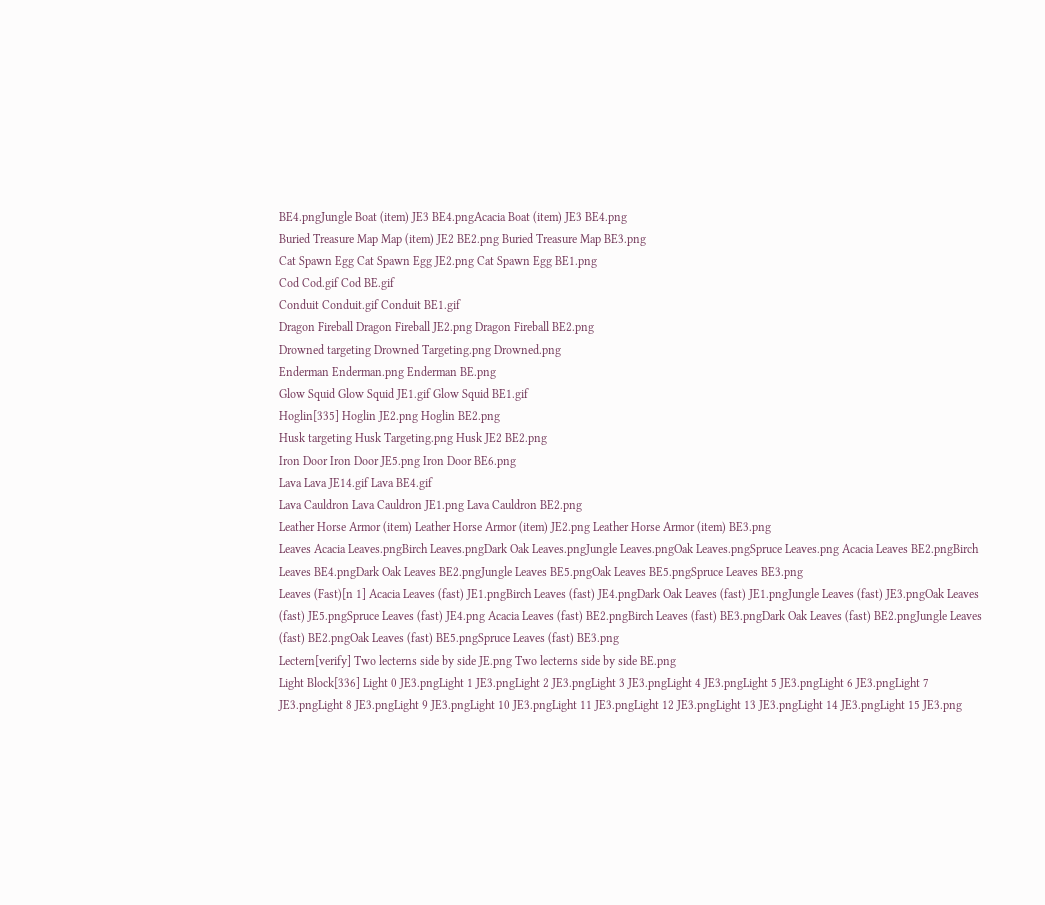BE4.pngJungle Boat (item) JE3 BE4.pngAcacia Boat (item) JE3 BE4.png
Buried Treasure Map Map (item) JE2 BE2.png Buried Treasure Map BE3.png
Cat Spawn Egg Cat Spawn Egg JE2.png Cat Spawn Egg BE1.png
Cod Cod.gif Cod BE.gif
Conduit Conduit.gif Conduit BE1.gif
Dragon Fireball Dragon Fireball JE2.png Dragon Fireball BE2.png
Drowned targeting Drowned Targeting.png Drowned.png
Enderman Enderman.png Enderman BE.png
Glow Squid Glow Squid JE1.gif Glow Squid BE1.gif
Hoglin[335] Hoglin JE2.png Hoglin BE2.png
Husk targeting Husk Targeting.png Husk JE2 BE2.png
Iron Door Iron Door JE5.png Iron Door BE6.png
Lava Lava JE14.gif Lava BE4.gif
Lava Cauldron Lava Cauldron JE1.png Lava Cauldron BE2.png
Leather Horse Armor (item) Leather Horse Armor (item) JE2.png Leather Horse Armor (item) BE3.png
Leaves Acacia Leaves.pngBirch Leaves.pngDark Oak Leaves.pngJungle Leaves.pngOak Leaves.pngSpruce Leaves.png Acacia Leaves BE2.pngBirch Leaves BE4.pngDark Oak Leaves BE2.pngJungle Leaves BE5.pngOak Leaves BE5.pngSpruce Leaves BE3.png
Leaves (Fast)[n 1] Acacia Leaves (fast) JE1.pngBirch Leaves (fast) JE4.pngDark Oak Leaves (fast) JE1.pngJungle Leaves (fast) JE3.pngOak Leaves (fast) JE5.pngSpruce Leaves (fast) JE4.png Acacia Leaves (fast) BE2.pngBirch Leaves (fast) BE3.pngDark Oak Leaves (fast) BE2.pngJungle Leaves (fast) BE2.pngOak Leaves (fast) BE5.pngSpruce Leaves (fast) BE3.png
Lectern[verify] Two lecterns side by side JE.png Two lecterns side by side BE.png
Light Block[336] Light 0 JE3.pngLight 1 JE3.pngLight 2 JE3.pngLight 3 JE3.pngLight 4 JE3.pngLight 5 JE3.pngLight 6 JE3.pngLight 7 JE3.pngLight 8 JE3.pngLight 9 JE3.pngLight 10 JE3.pngLight 11 JE3.pngLight 12 JE3.pngLight 13 JE3.pngLight 14 JE3.pngLight 15 JE3.png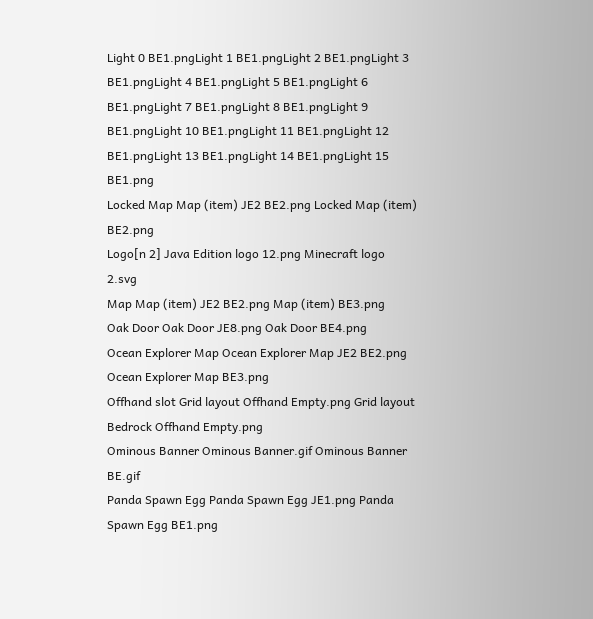Light 0 BE1.pngLight 1 BE1.pngLight 2 BE1.pngLight 3 BE1.pngLight 4 BE1.pngLight 5 BE1.pngLight 6 BE1.pngLight 7 BE1.pngLight 8 BE1.pngLight 9 BE1.pngLight 10 BE1.pngLight 11 BE1.pngLight 12 BE1.pngLight 13 BE1.pngLight 14 BE1.pngLight 15 BE1.png
Locked Map Map (item) JE2 BE2.png Locked Map (item) BE2.png
Logo[n 2] Java Edition logo 12.png Minecraft logo 2.svg
Map Map (item) JE2 BE2.png Map (item) BE3.png
Oak Door Oak Door JE8.png Oak Door BE4.png
Ocean Explorer Map Ocean Explorer Map JE2 BE2.png Ocean Explorer Map BE3.png
Offhand slot Grid layout Offhand Empty.png Grid layout Bedrock Offhand Empty.png
Ominous Banner Ominous Banner.gif Ominous Banner BE.gif
Panda Spawn Egg Panda Spawn Egg JE1.png Panda Spawn Egg BE1.png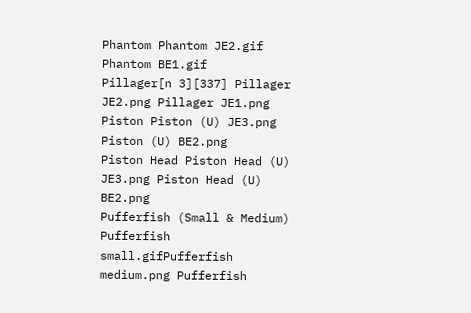Phantom Phantom JE2.gif Phantom BE1.gif
Pillager[n 3][337] Pillager JE2.png Pillager JE1.png
Piston Piston (U) JE3.png Piston (U) BE2.png
Piston Head Piston Head (U) JE3.png Piston Head (U) BE2.png
Pufferfish (Small & Medium) Pufferfish small.gifPufferfish medium.png Pufferfish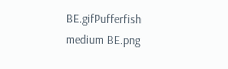BE.gifPufferfish medium BE.png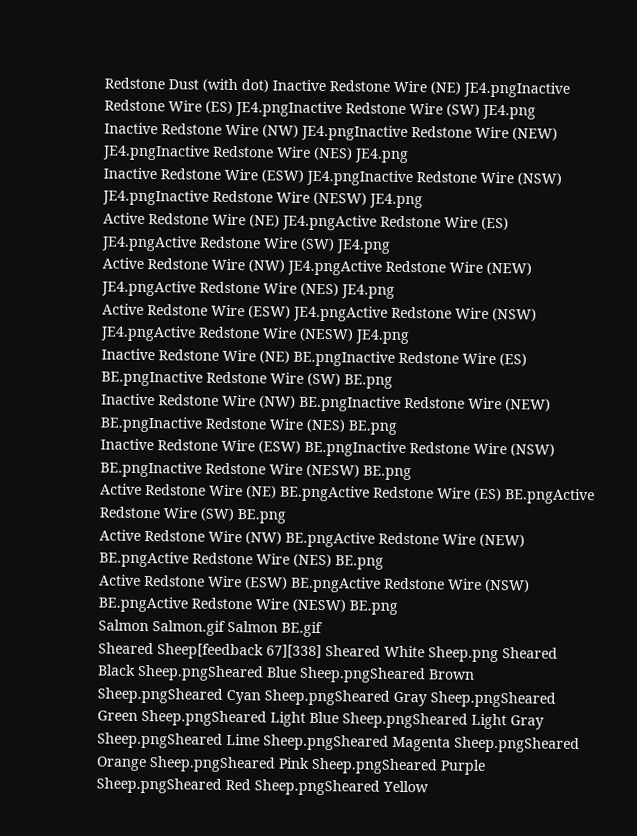Redstone Dust (with dot) Inactive Redstone Wire (NE) JE4.pngInactive Redstone Wire (ES) JE4.pngInactive Redstone Wire (SW) JE4.png
Inactive Redstone Wire (NW) JE4.pngInactive Redstone Wire (NEW) JE4.pngInactive Redstone Wire (NES) JE4.png
Inactive Redstone Wire (ESW) JE4.pngInactive Redstone Wire (NSW) JE4.pngInactive Redstone Wire (NESW) JE4.png
Active Redstone Wire (NE) JE4.pngActive Redstone Wire (ES) JE4.pngActive Redstone Wire (SW) JE4.png
Active Redstone Wire (NW) JE4.pngActive Redstone Wire (NEW) JE4.pngActive Redstone Wire (NES) JE4.png
Active Redstone Wire (ESW) JE4.pngActive Redstone Wire (NSW) JE4.pngActive Redstone Wire (NESW) JE4.png
Inactive Redstone Wire (NE) BE.pngInactive Redstone Wire (ES) BE.pngInactive Redstone Wire (SW) BE.png
Inactive Redstone Wire (NW) BE.pngInactive Redstone Wire (NEW) BE.pngInactive Redstone Wire (NES) BE.png
Inactive Redstone Wire (ESW) BE.pngInactive Redstone Wire (NSW) BE.pngInactive Redstone Wire (NESW) BE.png
Active Redstone Wire (NE) BE.pngActive Redstone Wire (ES) BE.pngActive Redstone Wire (SW) BE.png
Active Redstone Wire (NW) BE.pngActive Redstone Wire (NEW) BE.pngActive Redstone Wire (NES) BE.png
Active Redstone Wire (ESW) BE.pngActive Redstone Wire (NSW) BE.pngActive Redstone Wire (NESW) BE.png
Salmon Salmon.gif Salmon BE.gif
Sheared Sheep[feedback 67][338] Sheared White Sheep.png Sheared Black Sheep.pngSheared Blue Sheep.pngSheared Brown Sheep.pngSheared Cyan Sheep.pngSheared Gray Sheep.pngSheared Green Sheep.pngSheared Light Blue Sheep.pngSheared Light Gray Sheep.pngSheared Lime Sheep.pngSheared Magenta Sheep.pngSheared Orange Sheep.pngSheared Pink Sheep.pngSheared Purple Sheep.pngSheared Red Sheep.pngSheared Yellow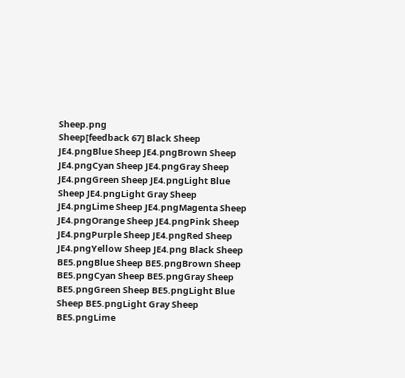Sheep.png
Sheep[feedback 67] Black Sheep JE4.pngBlue Sheep JE4.pngBrown Sheep JE4.pngCyan Sheep JE4.pngGray Sheep JE4.pngGreen Sheep JE4.pngLight Blue Sheep JE4.pngLight Gray Sheep JE4.pngLime Sheep JE4.pngMagenta Sheep JE4.pngOrange Sheep JE4.pngPink Sheep JE4.pngPurple Sheep JE4.pngRed Sheep JE4.pngYellow Sheep JE4.png Black Sheep BE5.pngBlue Sheep BE5.pngBrown Sheep BE5.pngCyan Sheep BE5.pngGray Sheep BE5.pngGreen Sheep BE5.pngLight Blue Sheep BE5.pngLight Gray Sheep BE5.pngLime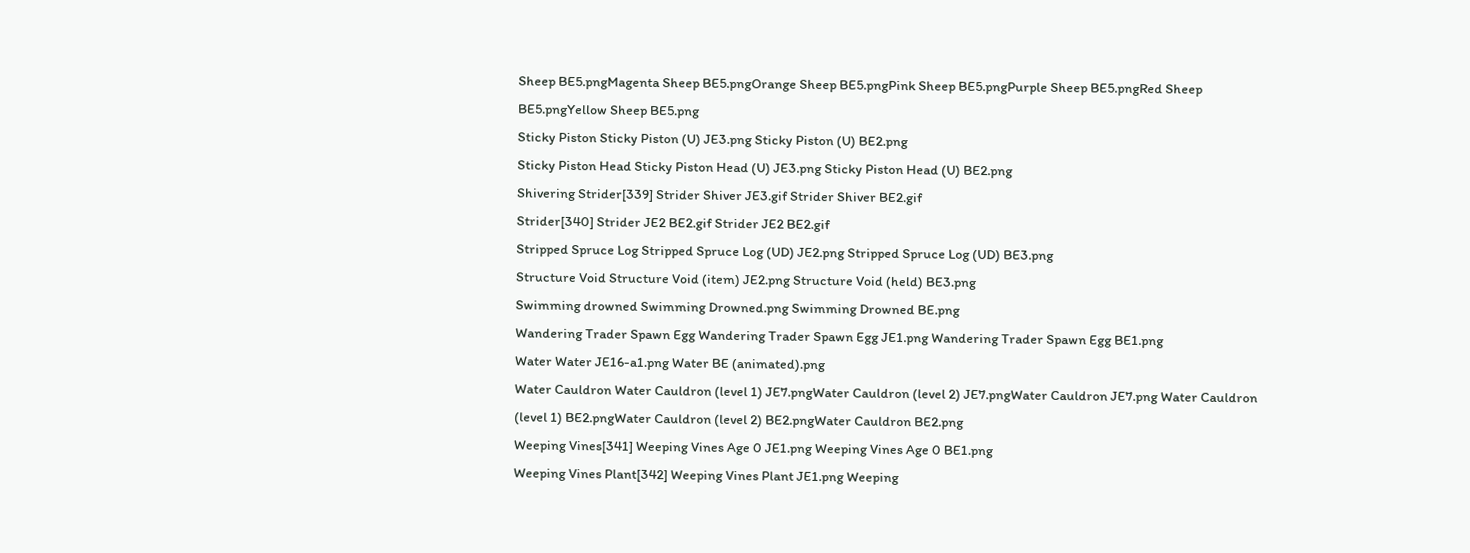Sheep BE5.pngMagenta Sheep BE5.pngOrange Sheep BE5.pngPink Sheep BE5.pngPurple Sheep BE5.pngRed Sheep BE5.pngYellow Sheep BE5.png
Sticky Piston Sticky Piston (U) JE3.png Sticky Piston (U) BE2.png
Sticky Piston Head Sticky Piston Head (U) JE3.png Sticky Piston Head (U) BE2.png
Shivering Strider[339] Strider Shiver JE3.gif Strider Shiver BE2.gif
Strider[340] Strider JE2 BE2.gif Strider JE2 BE2.gif
Stripped Spruce Log Stripped Spruce Log (UD) JE2.png Stripped Spruce Log (UD) BE3.png
Structure Void Structure Void (item) JE2.png Structure Void (held) BE3.png
Swimming drowned Swimming Drowned.png Swimming Drowned BE.png
Wandering Trader Spawn Egg Wandering Trader Spawn Egg JE1.png Wandering Trader Spawn Egg BE1.png
Water Water JE16-a1.png Water BE (animated).png
Water Cauldron Water Cauldron (level 1) JE7.pngWater Cauldron (level 2) JE7.pngWater Cauldron JE7.png Water Cauldron (level 1) BE2.pngWater Cauldron (level 2) BE2.pngWater Cauldron BE2.png
Weeping Vines[341] Weeping Vines Age 0 JE1.png Weeping Vines Age 0 BE1.png
Weeping Vines Plant[342] Weeping Vines Plant JE1.png Weeping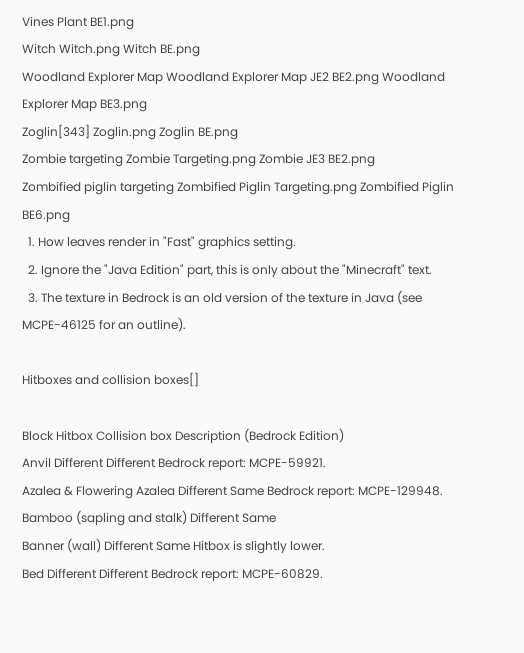Vines Plant BE1.png
Witch Witch.png Witch BE.png
Woodland Explorer Map Woodland Explorer Map JE2 BE2.png Woodland Explorer Map BE3.png
Zoglin[343] Zoglin.png Zoglin BE.png
Zombie targeting Zombie Targeting.png Zombie JE3 BE2.png
Zombified piglin targeting Zombified Piglin Targeting.png Zombified Piglin BE6.png
  1. How leaves render in "Fast" graphics setting.
  2. Ignore the "Java Edition" part, this is only about the "Minecraft" text.
  3. The texture in Bedrock is an old version of the texture in Java (see MCPE-46125 for an outline).

Hitboxes and collision boxes[]

Block Hitbox Collision box Description (Bedrock Edition)
Anvil Different Different Bedrock report: MCPE-59921.
Azalea & Flowering Azalea Different Same Bedrock report: MCPE-129948.
Bamboo (sapling and stalk) Different Same
Banner (wall) Different Same Hitbox is slightly lower.
Bed Different Different Bedrock report: MCPE-60829.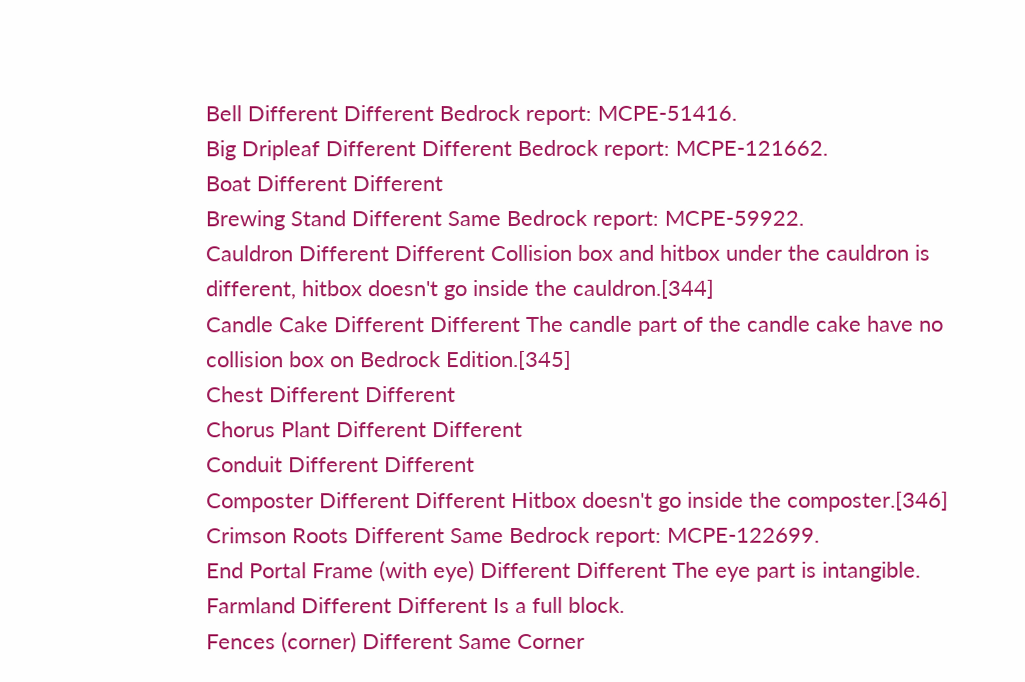Bell Different Different Bedrock report: MCPE-51416.
Big Dripleaf Different Different Bedrock report: MCPE-121662.
Boat Different Different
Brewing Stand Different Same Bedrock report: MCPE-59922.
Cauldron Different Different Collision box and hitbox under the cauldron is different, hitbox doesn't go inside the cauldron.[344]
Candle Cake Different Different The candle part of the candle cake have no collision box on Bedrock Edition.[345]
Chest Different Different
Chorus Plant Different Different
Conduit Different Different
Composter Different Different Hitbox doesn't go inside the composter.[346]
Crimson Roots Different Same Bedrock report: MCPE-122699.
End Portal Frame (with eye) Different Different The eye part is intangible.
Farmland Different Different Is a full block.
Fences (corner) Different Same Corner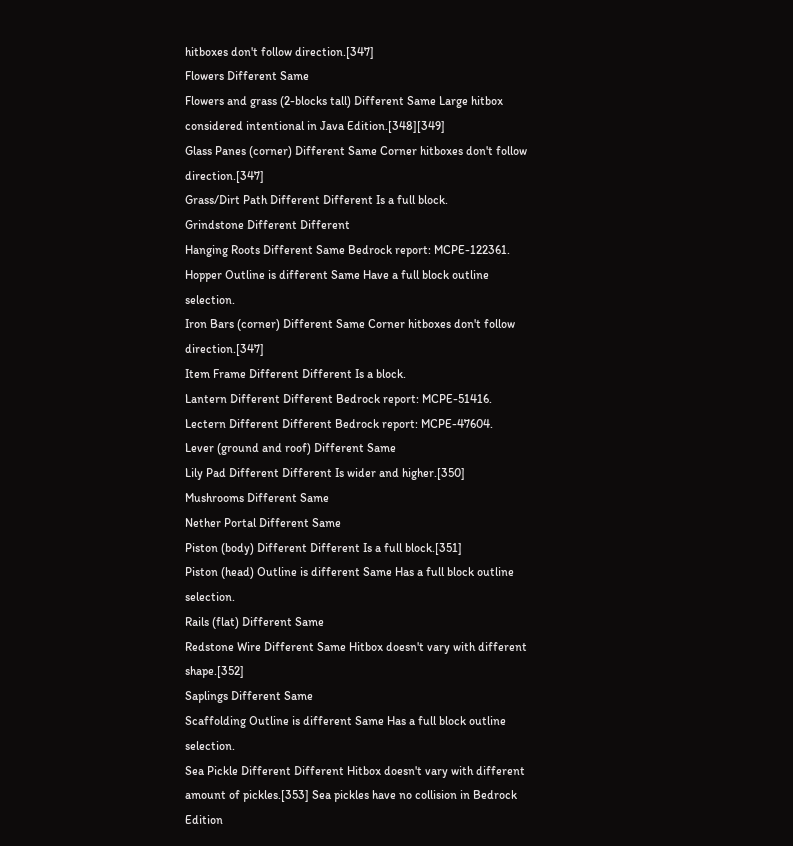hitboxes don't follow direction.[347]
Flowers Different Same
Flowers and grass (2-blocks tall) Different Same Large hitbox considered intentional in Java Edition.[348][349]
Glass Panes (corner) Different Same Corner hitboxes don't follow direction.[347]
Grass/Dirt Path Different Different Is a full block.
Grindstone Different Different
Hanging Roots Different Same Bedrock report: MCPE-122361.
Hopper Outline is different Same Have a full block outline selection.
Iron Bars (corner) Different Same Corner hitboxes don't follow direction.[347]
Item Frame Different Different Is a block.
Lantern Different Different Bedrock report: MCPE-51416.
Lectern Different Different Bedrock report: MCPE-47604.
Lever (ground and roof) Different Same
Lily Pad Different Different Is wider and higher.[350]
Mushrooms Different Same
Nether Portal Different Same
Piston (body) Different Different Is a full block.[351]
Piston (head) Outline is different Same Has a full block outline selection.
Rails (flat) Different Same
Redstone Wire Different Same Hitbox doesn't vary with different shape.[352]
Saplings Different Same
Scaffolding Outline is different Same Has a full block outline selection.
Sea Pickle Different Different Hitbox doesn't vary with different amount of pickles.[353] Sea pickles have no collision in Bedrock Edition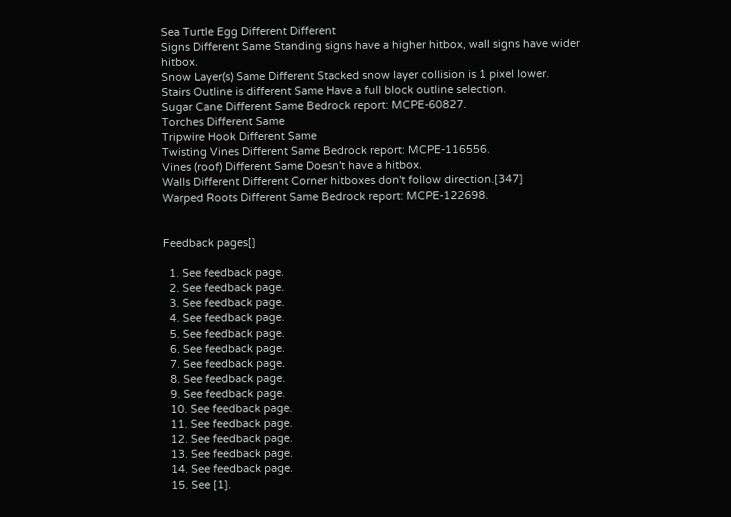Sea Turtle Egg Different Different
Signs Different Same Standing signs have a higher hitbox, wall signs have wider hitbox.
Snow Layer(s) Same Different Stacked snow layer collision is 1 pixel lower.
Stairs Outline is different Same Have a full block outline selection.
Sugar Cane Different Same Bedrock report: MCPE-60827.
Torches Different Same
Tripwire Hook Different Same
Twisting Vines Different Same Bedrock report: MCPE-116556.
Vines (roof) Different Same Doesn't have a hitbox.
Walls Different Different Corner hitboxes don't follow direction.[347]
Warped Roots Different Same Bedrock report: MCPE-122698.


Feedback pages[]

  1. See feedback page.
  2. See feedback page.
  3. See feedback page.
  4. See feedback page.
  5. See feedback page.
  6. See feedback page.
  7. See feedback page.
  8. See feedback page.
  9. See feedback page.
  10. See feedback page.
  11. See feedback page.
  12. See feedback page.
  13. See feedback page.
  14. See feedback page.
  15. See [1].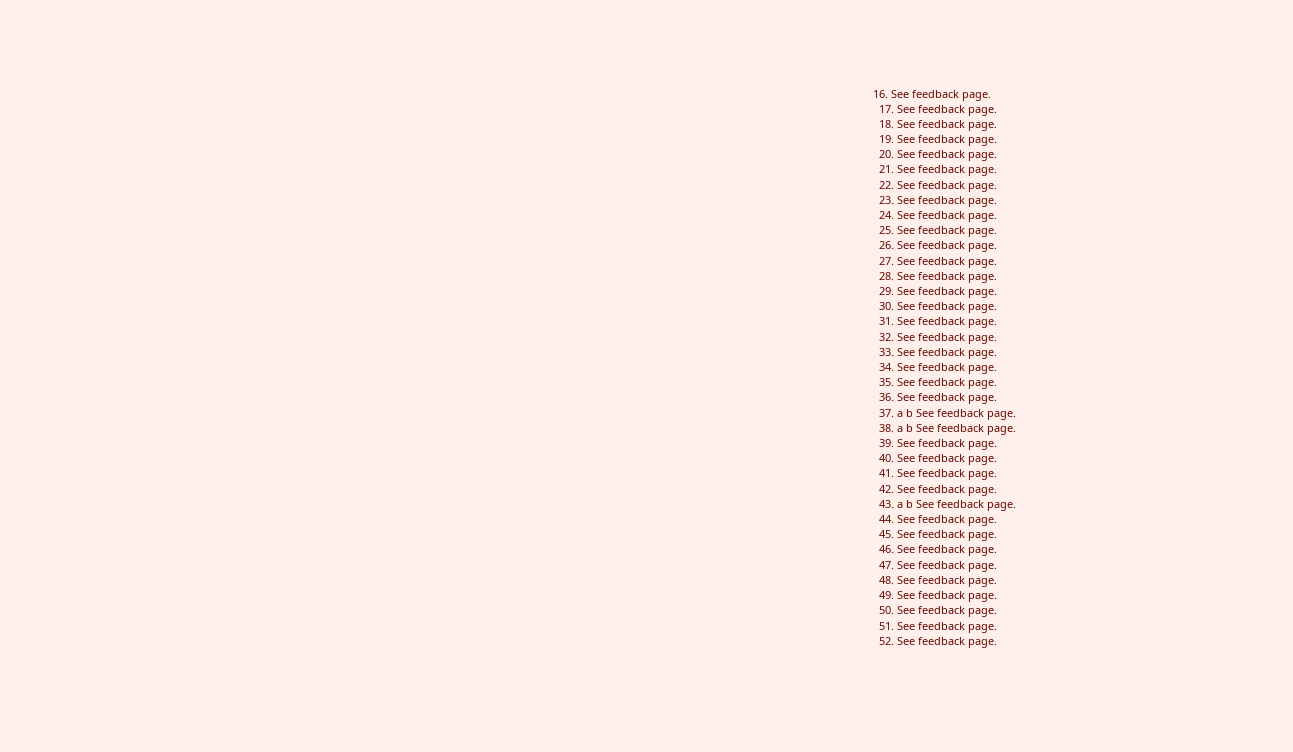16. See feedback page.
  17. See feedback page.
  18. See feedback page.
  19. See feedback page.
  20. See feedback page.
  21. See feedback page.
  22. See feedback page.
  23. See feedback page.
  24. See feedback page.
  25. See feedback page.
  26. See feedback page.
  27. See feedback page.
  28. See feedback page.
  29. See feedback page.
  30. See feedback page.
  31. See feedback page.
  32. See feedback page.
  33. See feedback page.
  34. See feedback page.
  35. See feedback page.
  36. See feedback page.
  37. a b See feedback page.
  38. a b See feedback page.
  39. See feedback page.
  40. See feedback page.
  41. See feedback page.
  42. See feedback page.
  43. a b See feedback page.
  44. See feedback page.
  45. See feedback page.
  46. See feedback page.
  47. See feedback page.
  48. See feedback page.
  49. See feedback page.
  50. See feedback page.
  51. See feedback page.
  52. See feedback page.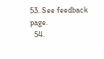53. See feedback page.
  54.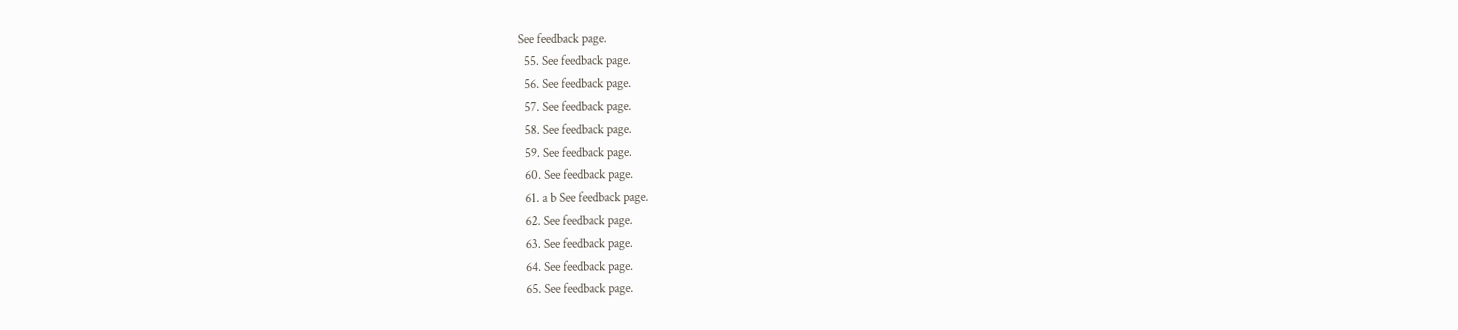See feedback page.
  55. See feedback page.
  56. See feedback page.
  57. See feedback page.
  58. See feedback page.
  59. See feedback page.
  60. See feedback page.
  61. a b See feedback page.
  62. See feedback page.
  63. See feedback page.
  64. See feedback page.
  65. See feedback page.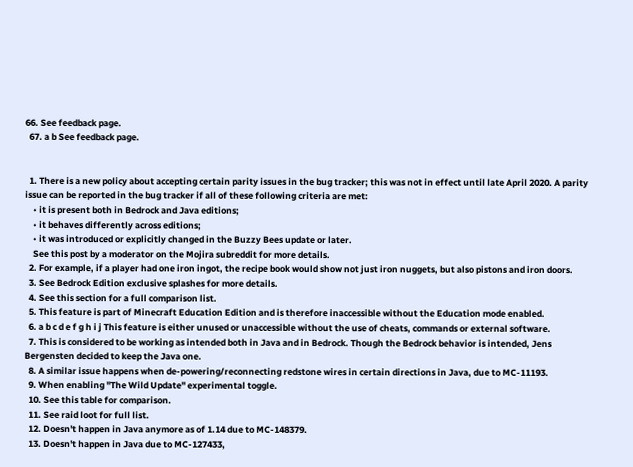66. See feedback page.
  67. a b See feedback page.


  1. There is a new policy about accepting certain parity issues in the bug tracker; this was not in effect until late April 2020. A parity issue can be reported in the bug tracker if all of these following criteria are met:
    • it is present both in Bedrock and Java editions;
    • it behaves differently across editions;
    • it was introduced or explicitly changed in the Buzzy Bees update or later.
    See this post by a moderator on the Mojira subreddit for more details.
  2. For example, if a player had one iron ingot, the recipe book would show not just iron nuggets, but also pistons and iron doors.
  3. See Bedrock Edition exclusive splashes for more details.
  4. See this section for a full comparison list.
  5. This feature is part of Minecraft Education Edition and is therefore inaccessible without the Education mode enabled.
  6. a b c d e f g h i j This feature is either unused or unaccessible without the use of cheats, commands or external software.
  7. This is considered to be working as intended both in Java and in Bedrock. Though the Bedrock behavior is intended, Jens Bergensten decided to keep the Java one.
  8. A similar issue happens when de-powering/reconnecting redstone wires in certain directions in Java, due to MC-11193.
  9. When enabling "The Wild Update" experimental toggle.
  10. See this table for comparison.
  11. See raid loot for full list.
  12. Doesn't happen in Java anymore as of 1.14 due to MC-148379.
  13. Doesn't happen in Java due to MC-127433,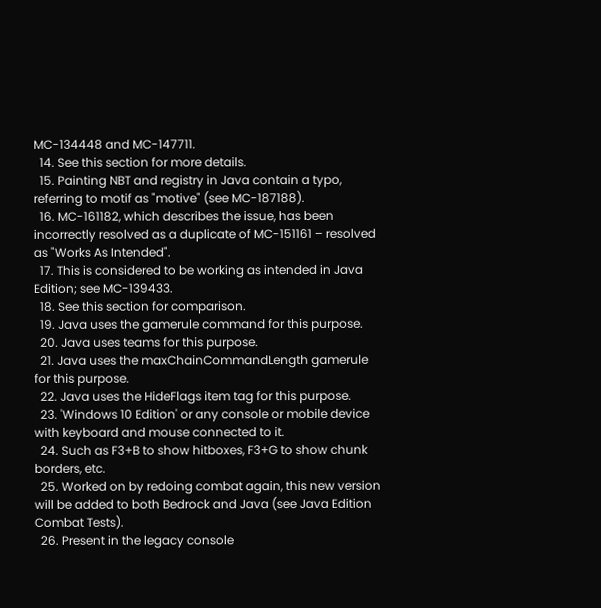MC-134448 and MC-147711.
  14. See this section for more details.
  15. Painting NBT and registry in Java contain a typo, referring to motif as "motive" (see MC-187188).
  16. MC-161182, which describes the issue, has been incorrectly resolved as a duplicate of MC-151161 – resolved as "Works As Intended".
  17. This is considered to be working as intended in Java Edition; see MC-139433.
  18. See this section for comparison.
  19. Java uses the gamerule command for this purpose.
  20. Java uses teams for this purpose.
  21. Java uses the maxChainCommandLength gamerule for this purpose.
  22. Java uses the HideFlags item tag for this purpose.
  23. 'Windows 10 Edition' or any console or mobile device with keyboard and mouse connected to it.
  24. Such as F3+B to show hitboxes, F3+G to show chunk borders, etc.
  25. Worked on by redoing combat again, this new version will be added to both Bedrock and Java (see Java Edition Combat Tests).
  26. Present in the legacy console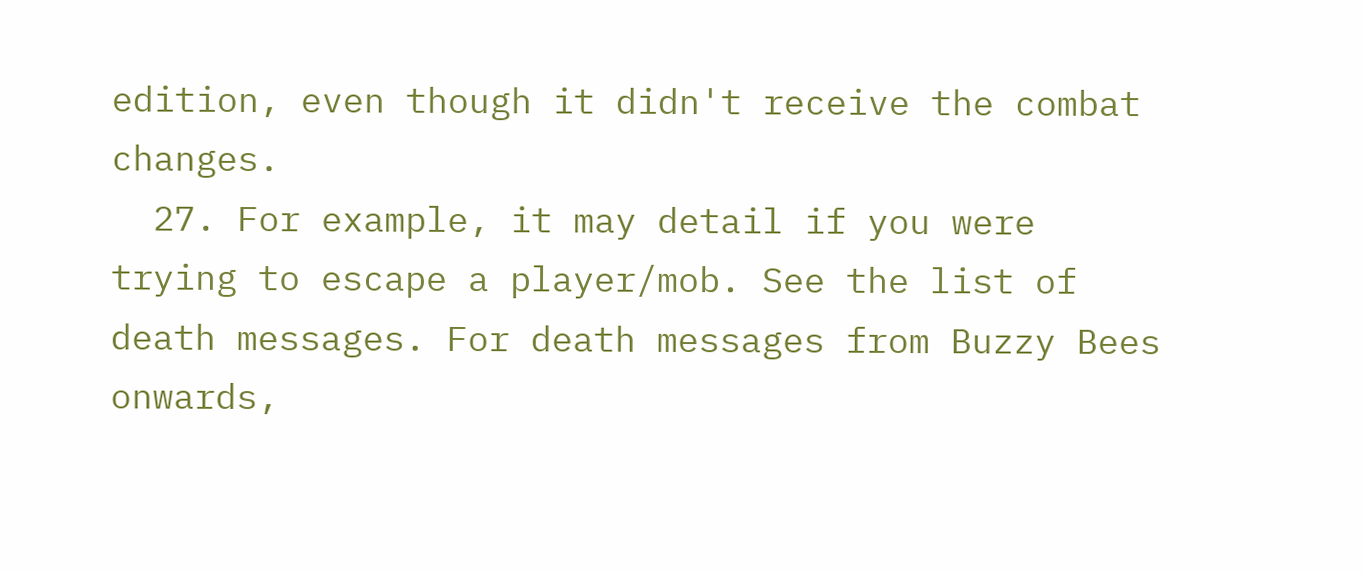edition, even though it didn't receive the combat changes.
  27. For example, it may detail if you were trying to escape a player/mob. See the list of death messages. For death messages from Buzzy Bees onwards,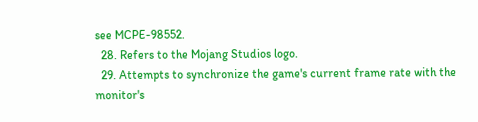see MCPE-98552.
  28. Refers to the Mojang Studios logo.
  29. Attempts to synchronize the game's current frame rate with the monitor's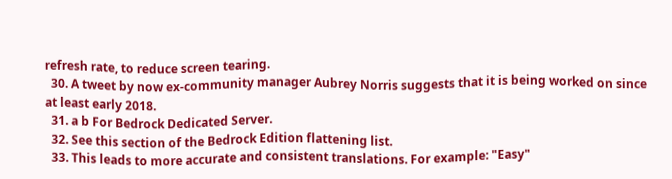refresh rate, to reduce screen tearing.
  30. A tweet by now ex-community manager Aubrey Norris suggests that it is being worked on since at least early 2018.
  31. a b For Bedrock Dedicated Server.
  32. See this section of the Bedrock Edition flattening list.
  33. This leads to more accurate and consistent translations. For example: "Easy"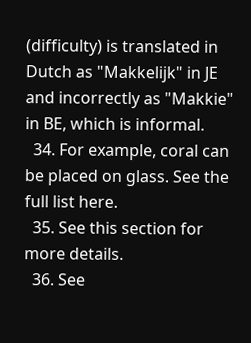(difficulty) is translated in Dutch as "Makkelijk" in JE and incorrectly as "Makkie" in BE, which is informal.
  34. For example, coral can be placed on glass. See the full list here.
  35. See this section for more details.
  36. See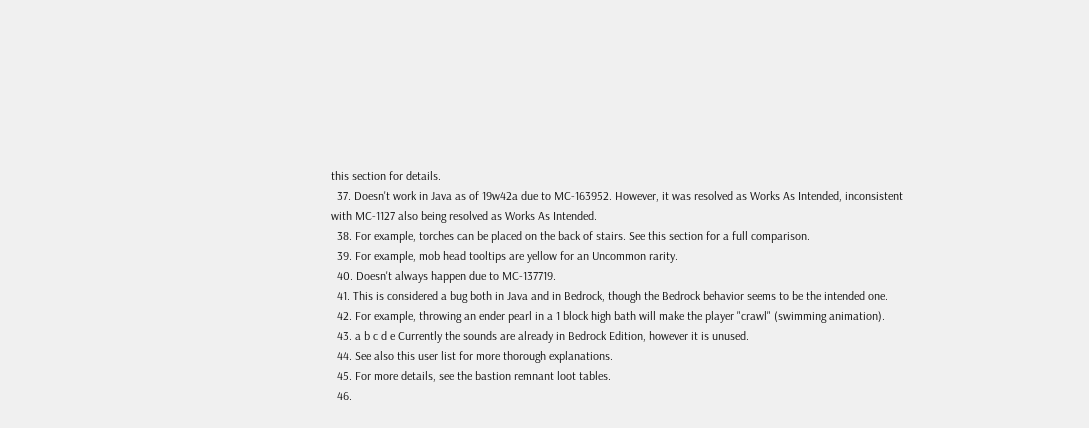this section for details.
  37. Doesn't work in Java as of 19w42a due to MC-163952. However, it was resolved as Works As Intended, inconsistent with MC-1127 also being resolved as Works As Intended.
  38. For example, torches can be placed on the back of stairs. See this section for a full comparison.
  39. For example, mob head tooltips are yellow for an Uncommon rarity.
  40. Doesn't always happen due to MC-137719.
  41. This is considered a bug both in Java and in Bedrock, though the Bedrock behavior seems to be the intended one.
  42. For example, throwing an ender pearl in a 1 block high bath will make the player "crawl" (swimming animation).
  43. a b c d e Currently the sounds are already in Bedrock Edition, however it is unused.
  44. See also this user list for more thorough explanations.
  45. For more details, see the bastion remnant loot tables.
  46.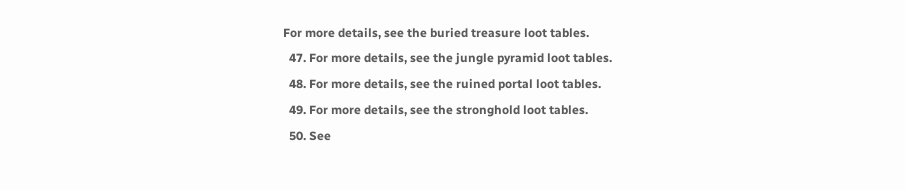For more details, see the buried treasure loot tables.
  47. For more details, see the jungle pyramid loot tables.
  48. For more details, see the ruined portal loot tables.
  49. For more details, see the stronghold loot tables.
  50. See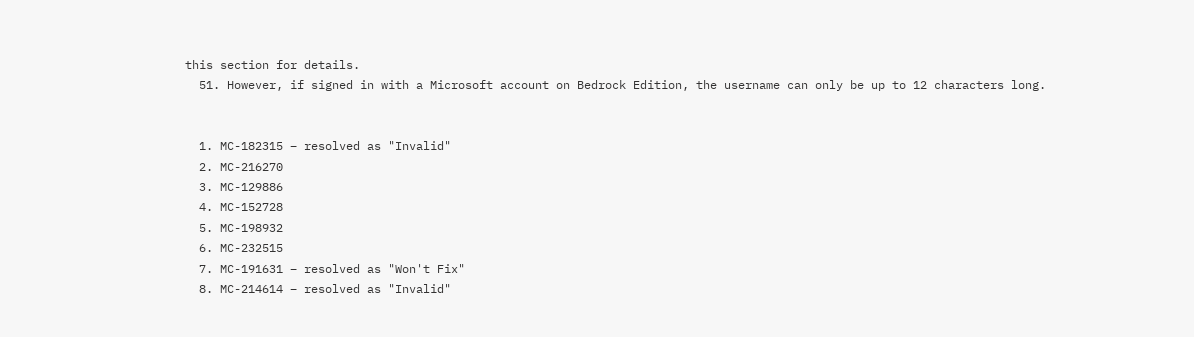this section for details.
  51. However, if signed in with a Microsoft account on Bedrock Edition, the username can only be up to 12 characters long.


  1. MC-182315 – resolved as "Invalid"
  2. MC-216270
  3. MC-129886
  4. MC-152728
  5. MC-198932
  6. MC-232515
  7. MC-191631 – resolved as "Won't Fix"
  8. MC-214614 – resolved as "Invalid"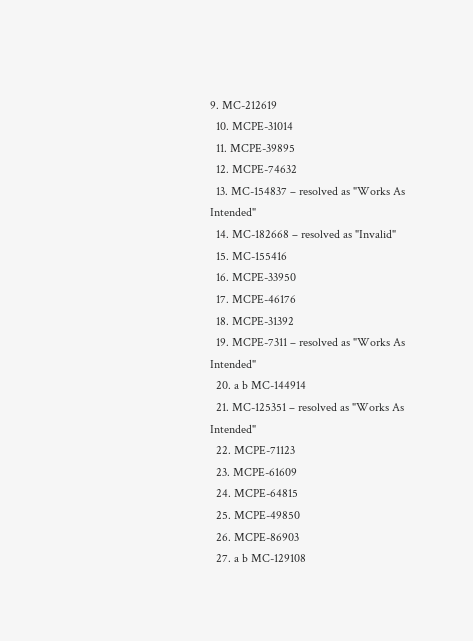9. MC-212619
  10. MCPE-31014
  11. MCPE-39895
  12. MCPE-74632
  13. MC-154837 – resolved as "Works As Intended"
  14. MC-182668 – resolved as "Invalid"
  15. MC-155416
  16. MCPE-33950
  17. MCPE-46176
  18. MCPE-31392
  19. MCPE-7311 – resolved as "Works As Intended"
  20. a b MC-144914
  21. MC-125351 – resolved as "Works As Intended"
  22. MCPE-71123
  23. MCPE-61609
  24. MCPE-64815
  25. MCPE-49850
  26. MCPE-86903
  27. a b MC-129108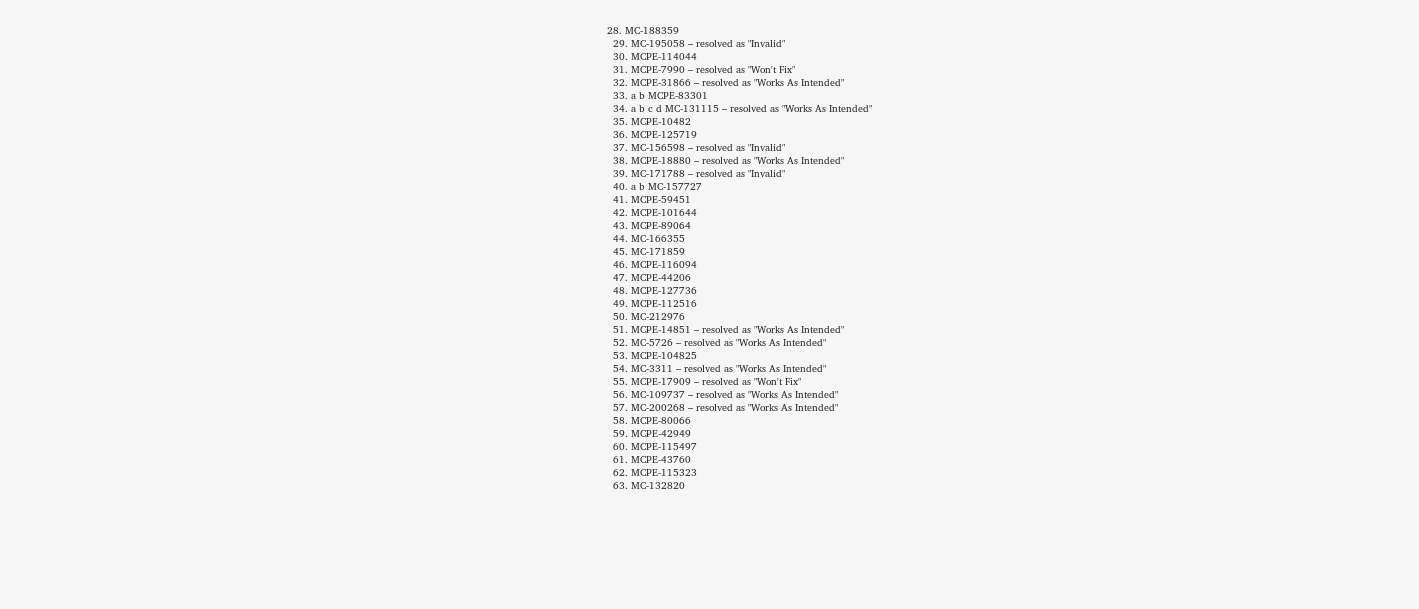28. MC-188359
  29. MC-195058 – resolved as "Invalid"
  30. MCPE-114044
  31. MCPE-7990 – resolved as "Won't Fix"
  32. MCPE-31866 – resolved as "Works As Intended"
  33. a b MCPE-83301
  34. a b c d MC-131115 – resolved as "Works As Intended"
  35. MCPE-10482
  36. MCPE-125719
  37. MC-156598 – resolved as "Invalid"
  38. MCPE-18880 – resolved as "Works As Intended"
  39. MC-171788 – resolved as "Invalid"
  40. a b MC-157727
  41. MCPE-59451
  42. MCPE-101644
  43. MCPE-89064
  44. MC-166355
  45. MC-171859
  46. MCPE-116094
  47. MCPE-44206
  48. MCPE-127736
  49. MCPE-112516
  50. MC-212976
  51. MCPE-14851 – resolved as "Works As Intended"
  52. MC-5726 – resolved as "Works As Intended"
  53. MCPE-104825
  54. MC-3311 – resolved as "Works As Intended"
  55. MCPE-17909 – resolved as "Won't Fix"
  56. MC-109737 – resolved as "Works As Intended"
  57. MC-200268 – resolved as "Works As Intended"
  58. MCPE-80066
  59. MCPE-42949
  60. MCPE-115497
  61. MCPE-43760
  62. MCPE-115323
  63. MC-132820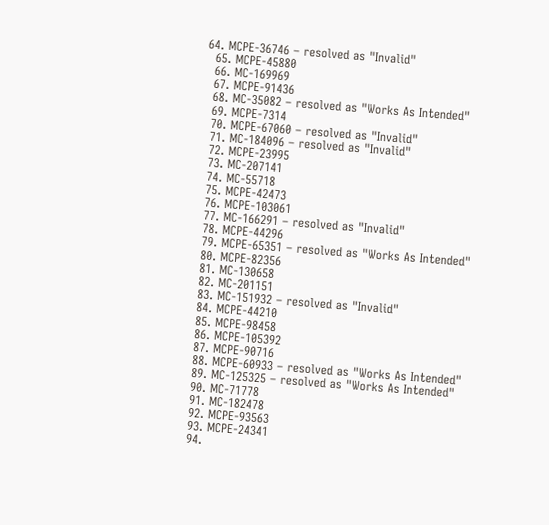64. MCPE-36746 – resolved as "Invalid"
  65. MCPE-45880
  66. MC-169969
  67. MCPE-91436
  68. MC-35082 – resolved as "Works As Intended"
  69. MCPE-7314
  70. MCPE-67060 – resolved as "Invalid"
  71. MC-184096 – resolved as "Invalid"
  72. MCPE-23995
  73. MC-207141
  74. MC-55718
  75. MCPE-42473
  76. MCPE-103061
  77. MC-166291 – resolved as "Invalid"
  78. MCPE-44296
  79. MCPE-65351 – resolved as "Works As Intended"
  80. MCPE-82356
  81. MC-130658
  82. MC-201151
  83. MC-151932 – resolved as "Invalid"
  84. MCPE-44210
  85. MCPE-98458
  86. MCPE-105392
  87. MCPE-90716
  88. MCPE-60933 – resolved as "Works As Intended"
  89. MC-125325 – resolved as "Works As Intended"
  90. MC-71778
  91. MC-182478
  92. MCPE-93563
  93. MCPE-24341
  94.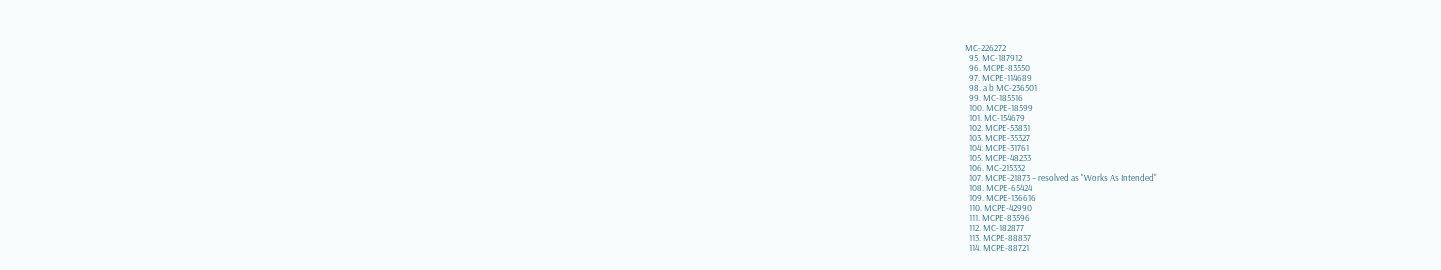MC-226272
  95. MC-187912
  96. MCPE-83550
  97. MCPE-114689
  98. a b MC-236501
  99. MC-185516
  100. MCPE-18599
  101. MC-154679
  102. MCPE-53831
  103. MCPE-35327
  104. MCPE-31761
  105. MCPE-48233
  106. MC-215332
  107. MCPE-21873 – resolved as "Works As Intended"
  108. MCPE-65424
  109. MCPE-136616
  110. MCPE-42990
  111. MCPE-83596
  112. MC-182877
  113. MCPE-88837
  114. MCPE-88721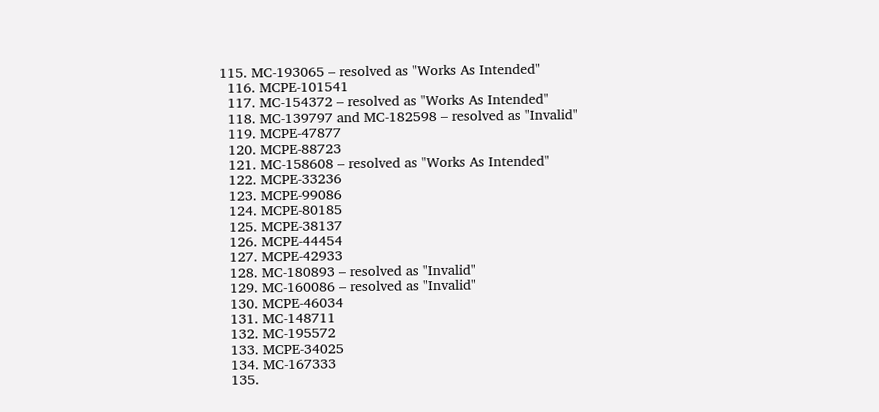115. MC-193065 – resolved as "Works As Intended"
  116. MCPE-101541
  117. MC-154372 – resolved as "Works As Intended"
  118. MC-139797 and MC-182598 – resolved as "Invalid"
  119. MCPE-47877
  120. MCPE-88723
  121. MC-158608 – resolved as "Works As Intended"
  122. MCPE-33236
  123. MCPE-99086
  124. MCPE-80185
  125. MCPE-38137
  126. MCPE-44454
  127. MCPE-42933
  128. MC-180893 – resolved as "Invalid"
  129. MC-160086 – resolved as "Invalid"
  130. MCPE-46034
  131. MC-148711
  132. MC-195572
  133. MCPE-34025
  134. MC-167333
  135.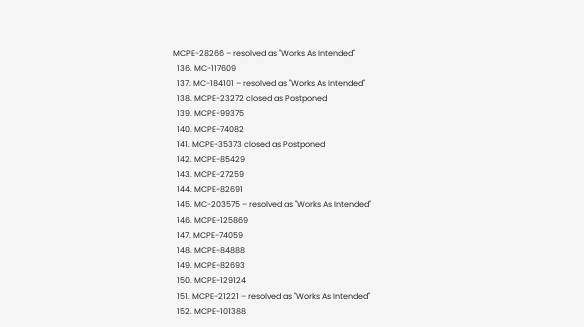MCPE-28266 – resolved as "Works As Intended"
  136. MC-117609
  137. MC-184101 – resolved as "Works As Intended"
  138. MCPE-23272 closed as Postponed
  139. MCPE-99375
  140. MCPE-74082
  141. MCPE-35373 closed as Postponed
  142. MCPE-85429
  143. MCPE-27259
  144. MCPE-82691
  145. MC-203575 – resolved as "Works As Intended"
  146. MCPE-125869
  147. MCPE-74059
  148. MCPE-84888
  149. MCPE-82693
  150. MCPE-129124
  151. MCPE-21221 – resolved as "Works As Intended"
  152. MCPE-101388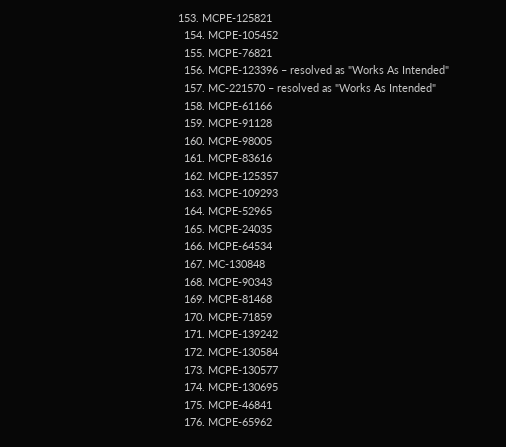153. MCPE-125821
  154. MCPE-105452
  155. MCPE-76821
  156. MCPE-123396 – resolved as "Works As Intended"
  157. MC-221570 – resolved as "Works As Intended"
  158. MCPE-61166
  159. MCPE-91128
  160. MCPE-98005
  161. MCPE-83616
  162. MCPE-125357
  163. MCPE-109293
  164. MCPE-52965
  165. MCPE-24035
  166. MCPE-64534
  167. MC-130848
  168. MCPE-90343
  169. MCPE-81468
  170. MCPE-71859
  171. MCPE-139242
  172. MCPE-130584
  173. MCPE-130577
  174. MCPE-130695
  175. MCPE-46841
  176. MCPE-65962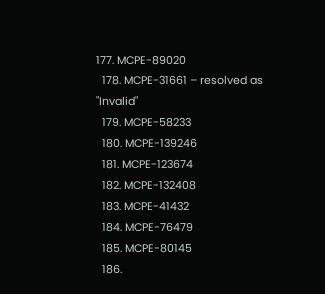177. MCPE-89020
  178. MCPE-31661 – resolved as "Invalid"
  179. MCPE-58233
  180. MCPE-139246
  181. MCPE-123674
  182. MCPE-132408
  183. MCPE-41432
  184. MCPE-76479
  185. MCPE-80145
  186.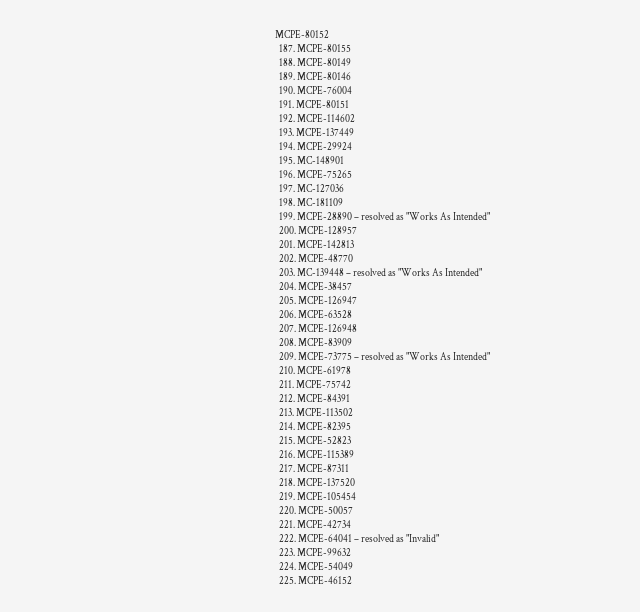MCPE-80152
  187. MCPE-80155
  188. MCPE-80149
  189. MCPE-80146
  190. MCPE-76004
  191. MCPE-80151
  192. MCPE-114602
  193. MCPE-137449
  194. MCPE-29924
  195. MC-148901
  196. MCPE-75265
  197. MC-127036
  198. MC-181109
  199. MCPE-28890 – resolved as "Works As Intended"
  200. MCPE-128957
  201. MCPE-142813
  202. MCPE-48770
  203. MC-139448 – resolved as "Works As Intended"
  204. MCPE-38457
  205. MCPE-126947
  206. MCPE-63528
  207. MCPE-126948
  208. MCPE-83909
  209. MCPE-73775 – resolved as "Works As Intended"
  210. MCPE-61978
  211. MCPE-75742
  212. MCPE-84391
  213. MCPE-113502
  214. MCPE-82395
  215. MCPE-52823
  216. MCPE-115389
  217. MCPE-87311
  218. MCPE-137520
  219. MCPE-105454
  220. MCPE-50057
  221. MCPE-42734
  222. MCPE-64041 – resolved as "Invalid"
  223. MCPE-99632
  224. MCPE-54049
  225. MCPE-46152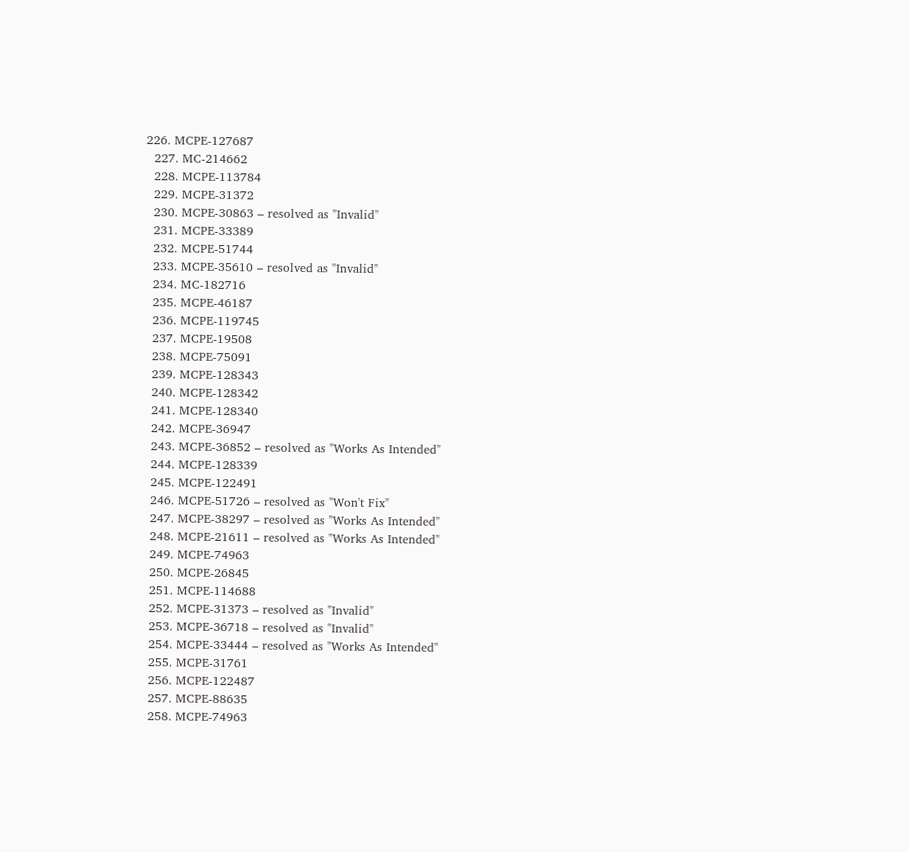226. MCPE-127687
  227. MC-214662
  228. MCPE-113784
  229. MCPE-31372
  230. MCPE-30863 – resolved as "Invalid"
  231. MCPE-33389
  232. MCPE-51744
  233. MCPE-35610 – resolved as "Invalid"
  234. MC-182716
  235. MCPE-46187
  236. MCPE-119745
  237. MCPE-19508
  238. MCPE-75091
  239. MCPE-128343
  240. MCPE-128342
  241. MCPE-128340
  242. MCPE-36947
  243. MCPE-36852 – resolved as "Works As Intended"
  244. MCPE-128339
  245. MCPE-122491
  246. MCPE-51726 – resolved as "Won't Fix"
  247. MCPE-38297 – resolved as "Works As Intended"
  248. MCPE-21611 – resolved as "Works As Intended"
  249. MCPE-74963
  250. MCPE-26845
  251. MCPE-114688
  252. MCPE-31373 – resolved as "Invalid"
  253. MCPE-36718 – resolved as "Invalid"
  254. MCPE-33444 – resolved as "Works As Intended"
  255. MCPE-31761
  256. MCPE-122487
  257. MCPE-88635
  258. MCPE-74963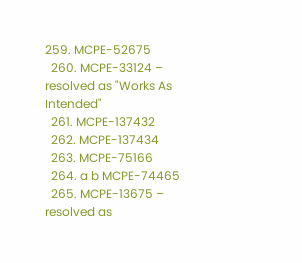259. MCPE-52675
  260. MCPE-33124 – resolved as "Works As Intended"
  261. MCPE-137432
  262. MCPE-137434
  263. MCPE-75166
  264. a b MCPE-74465
  265. MCPE-13675 – resolved as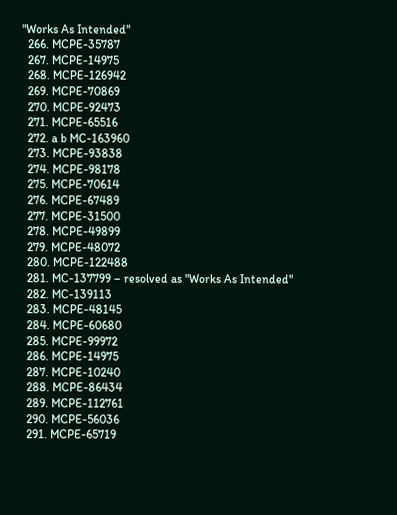"Works As Intended"
  266. MCPE-35787
  267. MCPE-14975
  268. MCPE-126942
  269. MCPE-70869
  270. MCPE-92473
  271. MCPE-65516
  272. a b MC-163960
  273. MCPE-93838
  274. MCPE-98178
  275. MCPE-70614
  276. MCPE-67489
  277. MCPE-31500
  278. MCPE-49899
  279. MCPE-48072
  280. MCPE-122488
  281. MC-137799 – resolved as "Works As Intended"
  282. MC-139113
  283. MCPE-48145
  284. MCPE-60680
  285. MCPE-99972
  286. MCPE-14975
  287. MCPE-10240
  288. MCPE-86434
  289. MCPE-112761
  290. MCPE-56036
  291. MCPE-65719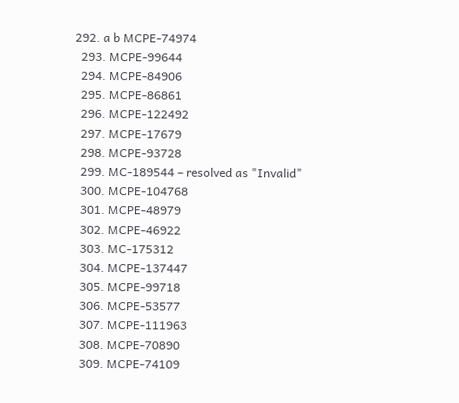292. a b MCPE-74974
  293. MCPE-99644
  294. MCPE-84906
  295. MCPE-86861
  296. MCPE-122492
  297. MCPE-17679
  298. MCPE-93728
  299. MC-189544 – resolved as "Invalid"
  300. MCPE-104768
  301. MCPE-48979
  302. MCPE-46922
  303. MC-175312
  304. MCPE-137447
  305. MCPE-99718
  306. MCPE-53577
  307. MCPE-111963
  308. MCPE-70890
  309. MCPE-74109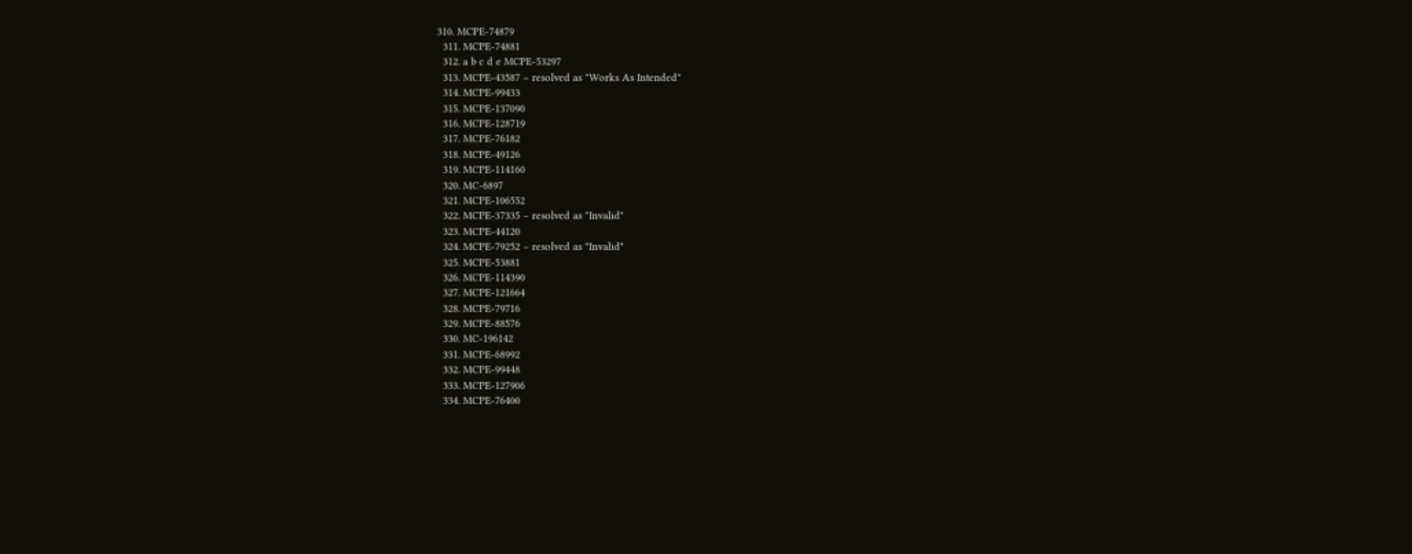310. MCPE-74879
  311. MCPE-74881
  312. a b c d e MCPE-53297
  313. MCPE-43587 – resolved as "Works As Intended"
  314. MCPE-99433
  315. MCPE-137090
  316. MCPE-128719
  317. MCPE-76182
  318. MCPE-49126
  319. MCPE-114160
  320. MC-6897
  321. MCPE-106552
  322. MCPE-37335 – resolved as "Invalid"
  323. MCPE-44120
  324. MCPE-79252 – resolved as "Invalid"
  325. MCPE-53881
  326. MCPE-114390
  327. MCPE-121664
  328. MCPE-79716
  329. MCPE-88576
  330. MC-196142
  331. MCPE-68992
  332. MCPE-99448
  333. MCPE-127906
  334. MCPE-76400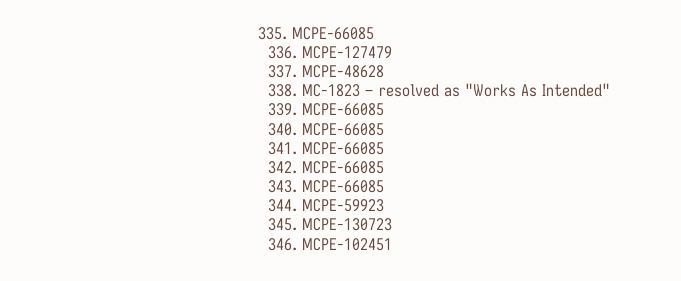335. MCPE-66085
  336. MCPE-127479
  337. MCPE-48628
  338. MC-1823 – resolved as "Works As Intended"
  339. MCPE-66085
  340. MCPE-66085
  341. MCPE-66085
  342. MCPE-66085
  343. MCPE-66085
  344. MCPE-59923
  345. MCPE-130723
  346. MCPE-102451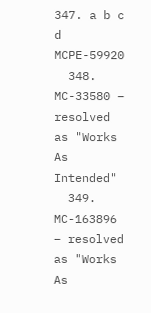347. a b c d MCPE-59920
  348. MC-33580 – resolved as "Works As Intended"
  349. MC-163896 – resolved as "Works As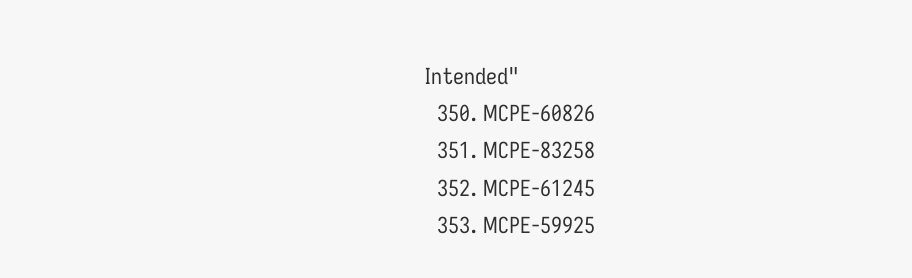Intended"
  350. MCPE-60826
  351. MCPE-83258
  352. MCPE-61245
  353. MCPE-59925